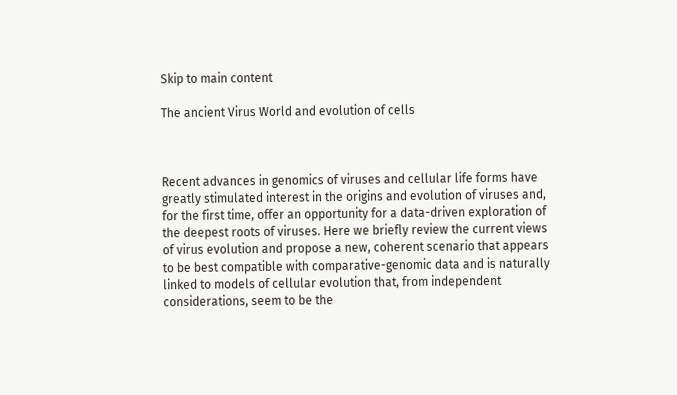Skip to main content

The ancient Virus World and evolution of cells



Recent advances in genomics of viruses and cellular life forms have greatly stimulated interest in the origins and evolution of viruses and, for the first time, offer an opportunity for a data-driven exploration of the deepest roots of viruses. Here we briefly review the current views of virus evolution and propose a new, coherent scenario that appears to be best compatible with comparative-genomic data and is naturally linked to models of cellular evolution that, from independent considerations, seem to be the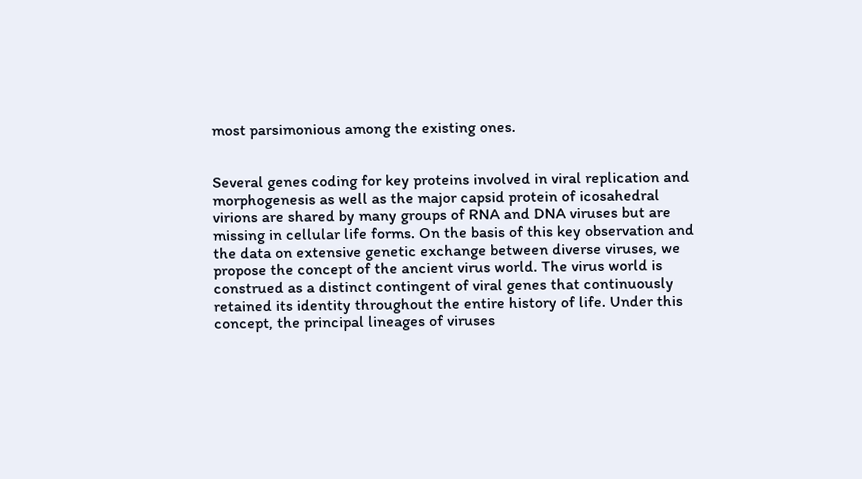most parsimonious among the existing ones.


Several genes coding for key proteins involved in viral replication and morphogenesis as well as the major capsid protein of icosahedral virions are shared by many groups of RNA and DNA viruses but are missing in cellular life forms. On the basis of this key observation and the data on extensive genetic exchange between diverse viruses, we propose the concept of the ancient virus world. The virus world is construed as a distinct contingent of viral genes that continuously retained its identity throughout the entire history of life. Under this concept, the principal lineages of viruses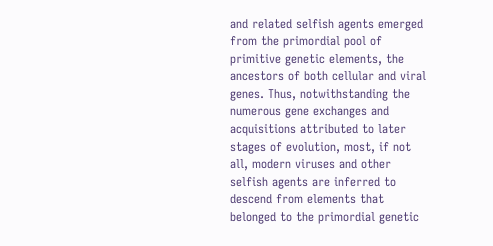and related selfish agents emerged from the primordial pool of primitive genetic elements, the ancestors of both cellular and viral genes. Thus, notwithstanding the numerous gene exchanges and acquisitions attributed to later stages of evolution, most, if not all, modern viruses and other selfish agents are inferred to descend from elements that belonged to the primordial genetic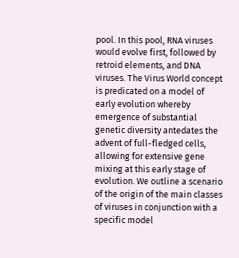pool. In this pool, RNA viruses would evolve first, followed by retroid elements, and DNA viruses. The Virus World concept is predicated on a model of early evolution whereby emergence of substantial genetic diversity antedates the advent of full-fledged cells, allowing for extensive gene mixing at this early stage of evolution. We outline a scenario of the origin of the main classes of viruses in conjunction with a specific model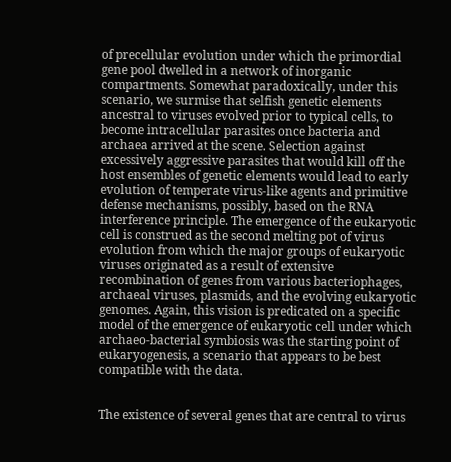of precellular evolution under which the primordial gene pool dwelled in a network of inorganic compartments. Somewhat paradoxically, under this scenario, we surmise that selfish genetic elements ancestral to viruses evolved prior to typical cells, to become intracellular parasites once bacteria and archaea arrived at the scene. Selection against excessively aggressive parasites that would kill off the host ensembles of genetic elements would lead to early evolution of temperate virus-like agents and primitive defense mechanisms, possibly, based on the RNA interference principle. The emergence of the eukaryotic cell is construed as the second melting pot of virus evolution from which the major groups of eukaryotic viruses originated as a result of extensive recombination of genes from various bacteriophages, archaeal viruses, plasmids, and the evolving eukaryotic genomes. Again, this vision is predicated on a specific model of the emergence of eukaryotic cell under which archaeo-bacterial symbiosis was the starting point of eukaryogenesis, a scenario that appears to be best compatible with the data.


The existence of several genes that are central to virus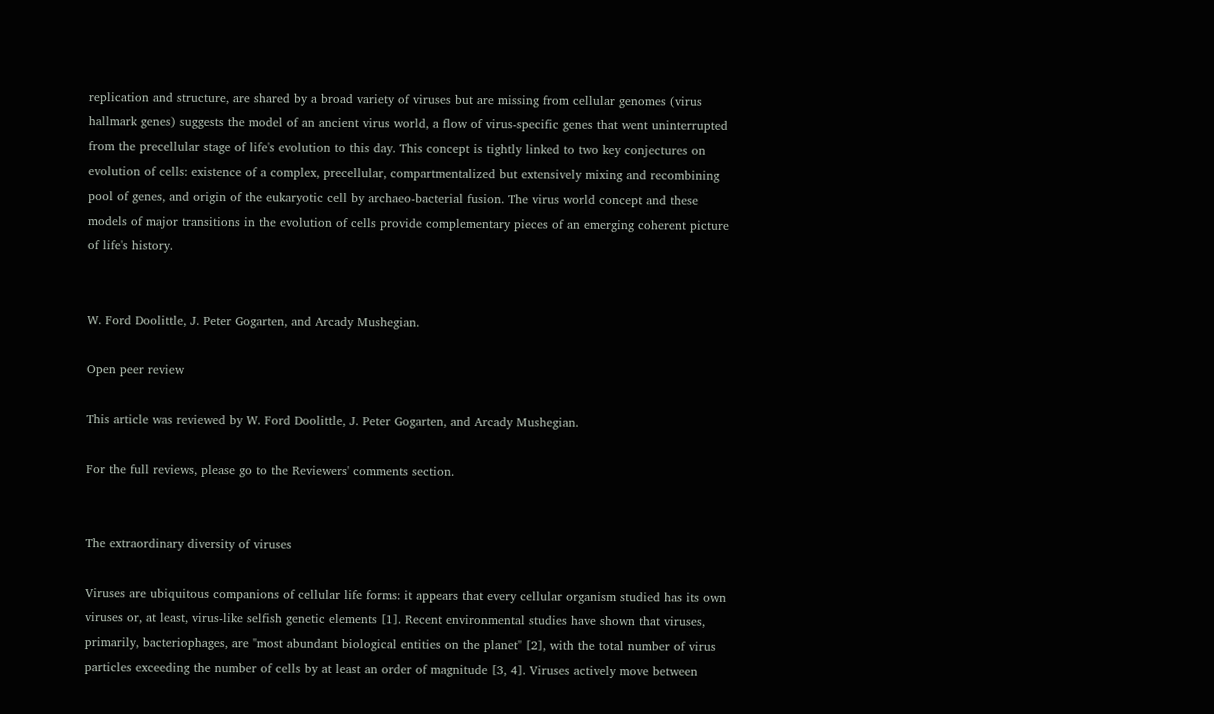replication and structure, are shared by a broad variety of viruses but are missing from cellular genomes (virus hallmark genes) suggests the model of an ancient virus world, a flow of virus-specific genes that went uninterrupted from the precellular stage of life's evolution to this day. This concept is tightly linked to two key conjectures on evolution of cells: existence of a complex, precellular, compartmentalized but extensively mixing and recombining pool of genes, and origin of the eukaryotic cell by archaeo-bacterial fusion. The virus world concept and these models of major transitions in the evolution of cells provide complementary pieces of an emerging coherent picture of life's history.


W. Ford Doolittle, J. Peter Gogarten, and Arcady Mushegian.

Open peer review

This article was reviewed by W. Ford Doolittle, J. Peter Gogarten, and Arcady Mushegian.

For the full reviews, please go to the Reviewers' comments section.


The extraordinary diversity of viruses

Viruses are ubiquitous companions of cellular life forms: it appears that every cellular organism studied has its own viruses or, at least, virus-like selfish genetic elements [1]. Recent environmental studies have shown that viruses, primarily, bacteriophages, are "most abundant biological entities on the planet" [2], with the total number of virus particles exceeding the number of cells by at least an order of magnitude [3, 4]. Viruses actively move between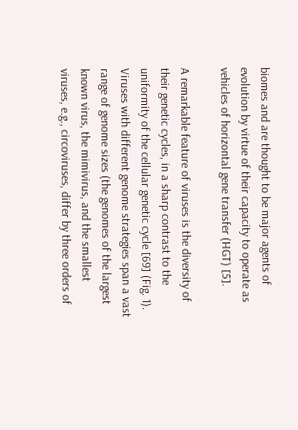biomes and are thought to be major agents of evolution by virtue of their capacity to operate as vehicles of horizontal gene transfer (HGT) [5].

A remarkable feature of viruses is the diversity of their genetic cycles, in a sharp contrast to the uniformity of the cellular genetic cycle [69] (Fig. 1). Viruses with different genome strategies span a vast range of genome sizes (the genomes of the largest known virus, the mimivirus, and the smallest viruses, e.g., circoviruses, differ by three orders of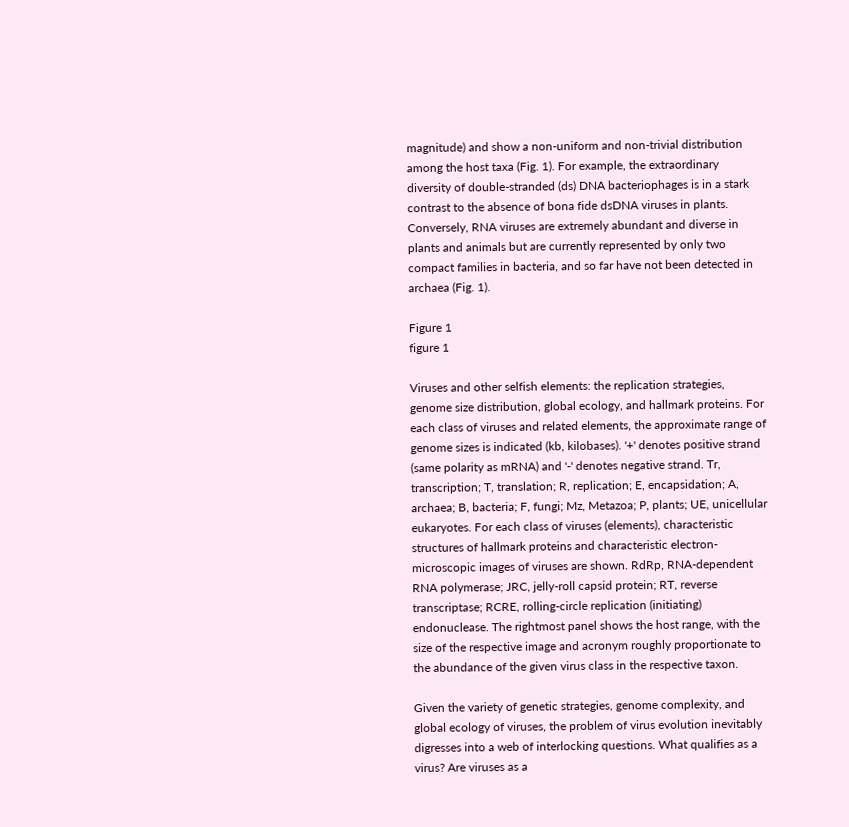magnitude) and show a non-uniform and non-trivial distribution among the host taxa (Fig. 1). For example, the extraordinary diversity of double-stranded (ds) DNA bacteriophages is in a stark contrast to the absence of bona fide dsDNA viruses in plants. Conversely, RNA viruses are extremely abundant and diverse in plants and animals but are currently represented by only two compact families in bacteria, and so far have not been detected in archaea (Fig. 1).

Figure 1
figure 1

Viruses and other selfish elements: the replication strategies, genome size distribution, global ecology, and hallmark proteins. For each class of viruses and related elements, the approximate range of genome sizes is indicated (kb, kilobases). '+' denotes positive strand (same polarity as mRNA) and '-' denotes negative strand. Tr, transcription; T, translation; R, replication; E, encapsidation; A, archaea; B, bacteria; F, fungi; Mz, Metazoa; P, plants; UE, unicellular eukaryotes. For each class of viruses (elements), characteristic structures of hallmark proteins and characteristic electron-microscopic images of viruses are shown. RdRp, RNA-dependent RNA polymerase; JRC, jelly-roll capsid protein; RT, reverse transcriptase; RCRE, rolling-circle replication (initiating) endonuclease. The rightmost panel shows the host range, with the size of the respective image and acronym roughly proportionate to the abundance of the given virus class in the respective taxon.

Given the variety of genetic strategies, genome complexity, and global ecology of viruses, the problem of virus evolution inevitably digresses into a web of interlocking questions. What qualifies as a virus? Are viruses as a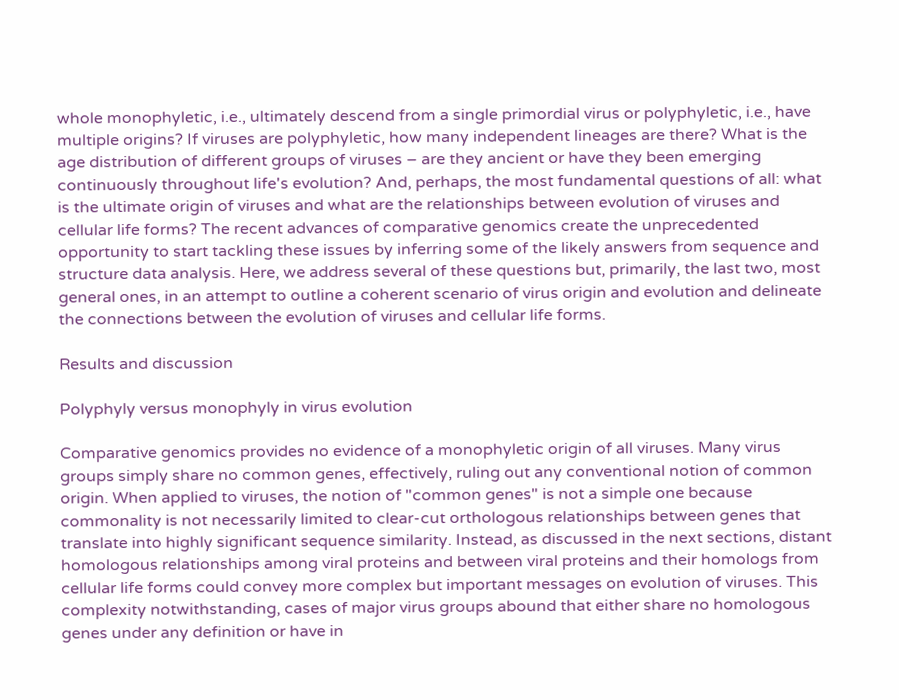whole monophyletic, i.e., ultimately descend from a single primordial virus or polyphyletic, i.e., have multiple origins? If viruses are polyphyletic, how many independent lineages are there? What is the age distribution of different groups of viruses – are they ancient or have they been emerging continuously throughout life's evolution? And, perhaps, the most fundamental questions of all: what is the ultimate origin of viruses and what are the relationships between evolution of viruses and cellular life forms? The recent advances of comparative genomics create the unprecedented opportunity to start tackling these issues by inferring some of the likely answers from sequence and structure data analysis. Here, we address several of these questions but, primarily, the last two, most general ones, in an attempt to outline a coherent scenario of virus origin and evolution and delineate the connections between the evolution of viruses and cellular life forms.

Results and discussion

Polyphyly versus monophyly in virus evolution

Comparative genomics provides no evidence of a monophyletic origin of all viruses. Many virus groups simply share no common genes, effectively, ruling out any conventional notion of common origin. When applied to viruses, the notion of "common genes" is not a simple one because commonality is not necessarily limited to clear-cut orthologous relationships between genes that translate into highly significant sequence similarity. Instead, as discussed in the next sections, distant homologous relationships among viral proteins and between viral proteins and their homologs from cellular life forms could convey more complex but important messages on evolution of viruses. This complexity notwithstanding, cases of major virus groups abound that either share no homologous genes under any definition or have in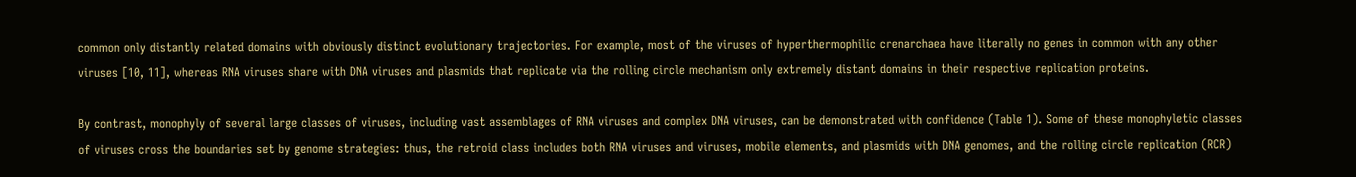common only distantly related domains with obviously distinct evolutionary trajectories. For example, most of the viruses of hyperthermophilic crenarchaea have literally no genes in common with any other viruses [10, 11], whereas RNA viruses share with DNA viruses and plasmids that replicate via the rolling circle mechanism only extremely distant domains in their respective replication proteins.

By contrast, monophyly of several large classes of viruses, including vast assemblages of RNA viruses and complex DNA viruses, can be demonstrated with confidence (Table 1). Some of these monophyletic classes of viruses cross the boundaries set by genome strategies: thus, the retroid class includes both RNA viruses and viruses, mobile elements, and plasmids with DNA genomes, and the rolling circle replication (RCR)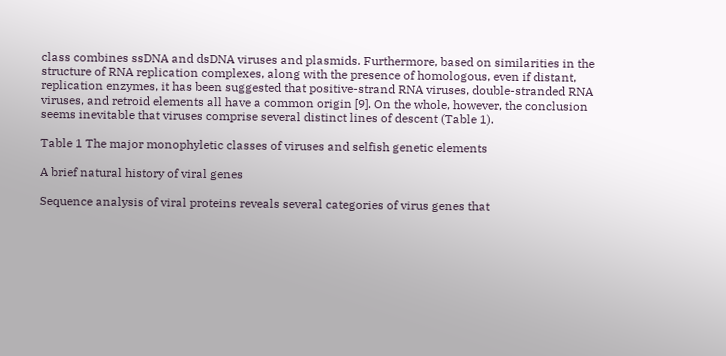class combines ssDNA and dsDNA viruses and plasmids. Furthermore, based on similarities in the structure of RNA replication complexes, along with the presence of homologous, even if distant, replication enzymes, it has been suggested that positive-strand RNA viruses, double-stranded RNA viruses, and retroid elements all have a common origin [9]. On the whole, however, the conclusion seems inevitable that viruses comprise several distinct lines of descent (Table 1).

Table 1 The major monophyletic classes of viruses and selfish genetic elements

A brief natural history of viral genes

Sequence analysis of viral proteins reveals several categories of virus genes that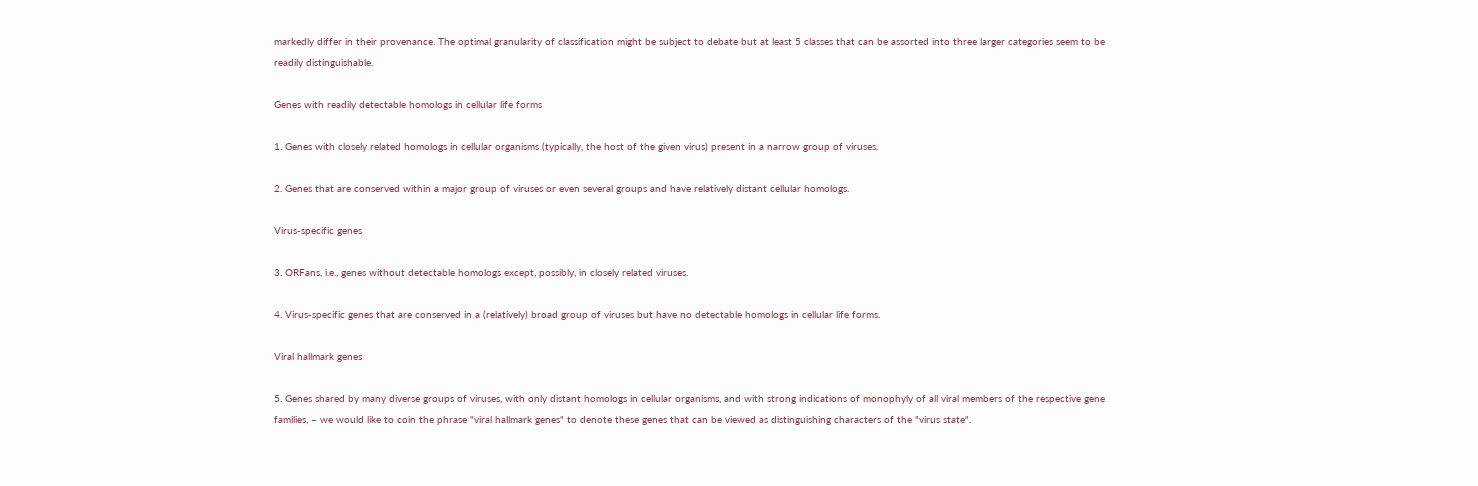markedly differ in their provenance. The optimal granularity of classification might be subject to debate but at least 5 classes that can be assorted into three larger categories seem to be readily distinguishable.

Genes with readily detectable homologs in cellular life forms

1. Genes with closely related homologs in cellular organisms (typically, the host of the given virus) present in a narrow group of viruses.

2. Genes that are conserved within a major group of viruses or even several groups and have relatively distant cellular homologs.

Virus-specific genes

3. ORFans, i.e., genes without detectable homologs except, possibly, in closely related viruses.

4. Virus-specific genes that are conserved in a (relatively) broad group of viruses but have no detectable homologs in cellular life forms.

Viral hallmark genes

5. Genes shared by many diverse groups of viruses, with only distant homologs in cellular organisms, and with strong indications of monophyly of all viral members of the respective gene families, – we would like to coin the phrase "viral hallmark genes" to denote these genes that can be viewed as distinguishing characters of the "virus state".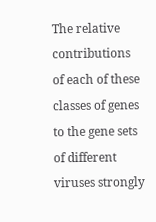The relative contributions of each of these classes of genes to the gene sets of different viruses strongly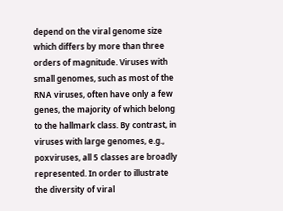depend on the viral genome size which differs by more than three orders of magnitude. Viruses with small genomes, such as most of the RNA viruses, often have only a few genes, the majority of which belong to the hallmark class. By contrast, in viruses with large genomes, e.g., poxviruses, all 5 classes are broadly represented. In order to illustrate the diversity of viral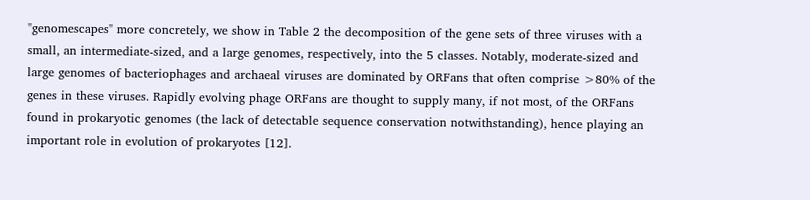"genomescapes" more concretely, we show in Table 2 the decomposition of the gene sets of three viruses with a small, an intermediate-sized, and a large genomes, respectively, into the 5 classes. Notably, moderate-sized and large genomes of bacteriophages and archaeal viruses are dominated by ORFans that often comprise >80% of the genes in these viruses. Rapidly evolving phage ORFans are thought to supply many, if not most, of the ORFans found in prokaryotic genomes (the lack of detectable sequence conservation notwithstanding), hence playing an important role in evolution of prokaryotes [12].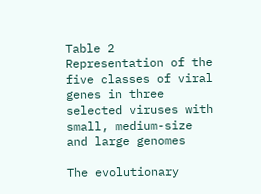Table 2 Representation of the five classes of viral genes in three selected viruses with small, medium-size and large genomes

The evolutionary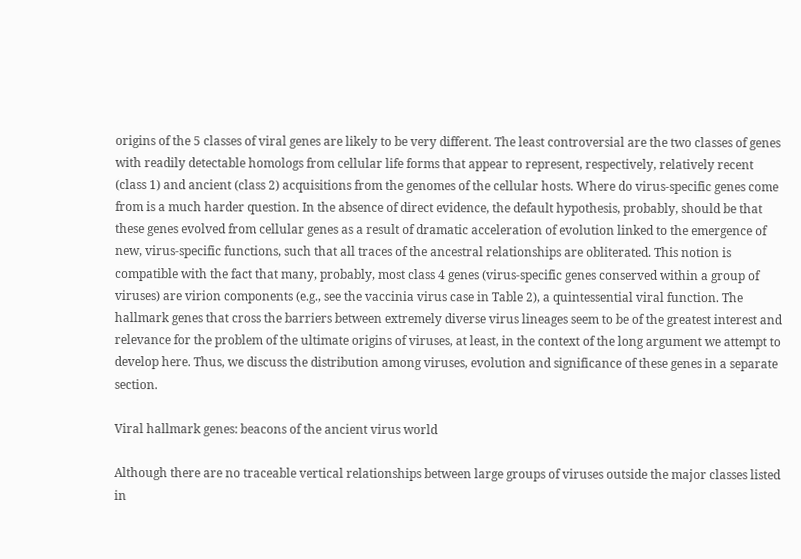origins of the 5 classes of viral genes are likely to be very different. The least controversial are the two classes of genes with readily detectable homologs from cellular life forms that appear to represent, respectively, relatively recent (class 1) and ancient (class 2) acquisitions from the genomes of the cellular hosts. Where do virus-specific genes come from is a much harder question. In the absence of direct evidence, the default hypothesis, probably, should be that these genes evolved from cellular genes as a result of dramatic acceleration of evolution linked to the emergence of new, virus-specific functions, such that all traces of the ancestral relationships are obliterated. This notion is compatible with the fact that many, probably, most class 4 genes (virus-specific genes conserved within a group of viruses) are virion components (e.g., see the vaccinia virus case in Table 2), a quintessential viral function. The hallmark genes that cross the barriers between extremely diverse virus lineages seem to be of the greatest interest and relevance for the problem of the ultimate origins of viruses, at least, in the context of the long argument we attempt to develop here. Thus, we discuss the distribution among viruses, evolution and significance of these genes in a separate section.

Viral hallmark genes: beacons of the ancient virus world

Although there are no traceable vertical relationships between large groups of viruses outside the major classes listed in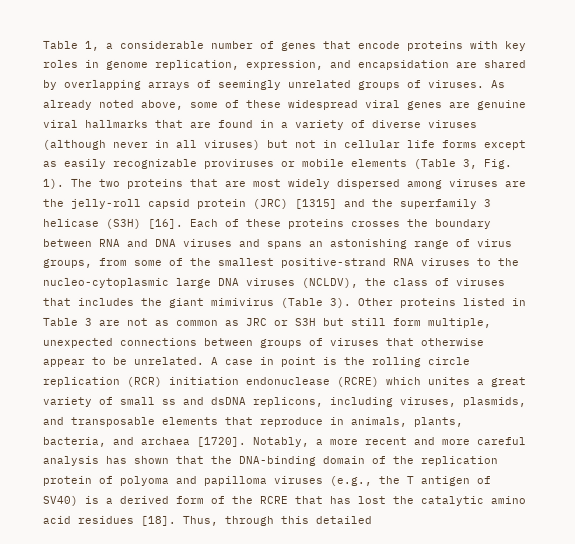Table 1, a considerable number of genes that encode proteins with key roles in genome replication, expression, and encapsidation are shared by overlapping arrays of seemingly unrelated groups of viruses. As already noted above, some of these widespread viral genes are genuine viral hallmarks that are found in a variety of diverse viruses (although never in all viruses) but not in cellular life forms except as easily recognizable proviruses or mobile elements (Table 3, Fig. 1). The two proteins that are most widely dispersed among viruses are the jelly-roll capsid protein (JRC) [1315] and the superfamily 3 helicase (S3H) [16]. Each of these proteins crosses the boundary between RNA and DNA viruses and spans an astonishing range of virus groups, from some of the smallest positive-strand RNA viruses to the nucleo-cytoplasmic large DNA viruses (NCLDV), the class of viruses that includes the giant mimivirus (Table 3). Other proteins listed in Table 3 are not as common as JRC or S3H but still form multiple, unexpected connections between groups of viruses that otherwise appear to be unrelated. A case in point is the rolling circle replication (RCR) initiation endonuclease (RCRE) which unites a great variety of small ss and dsDNA replicons, including viruses, plasmids, and transposable elements that reproduce in animals, plants, bacteria, and archaea [1720]. Notably, a more recent and more careful analysis has shown that the DNA-binding domain of the replication protein of polyoma and papilloma viruses (e.g., the T antigen of SV40) is a derived form of the RCRE that has lost the catalytic amino acid residues [18]. Thus, through this detailed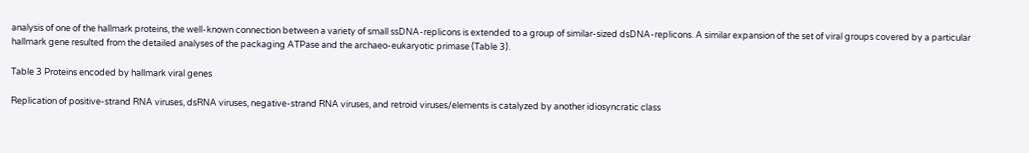analysis of one of the hallmark proteins, the well-known connection between a variety of small ssDNA-replicons is extended to a group of similar-sized dsDNA-replicons. A similar expansion of the set of viral groups covered by a particular hallmark gene resulted from the detailed analyses of the packaging ATPase and the archaeo-eukaryotic primase (Table 3).

Table 3 Proteins encoded by hallmark viral genes

Replication of positive-strand RNA viruses, dsRNA viruses, negative-strand RNA viruses, and retroid viruses/elements is catalyzed by another idiosyncratic class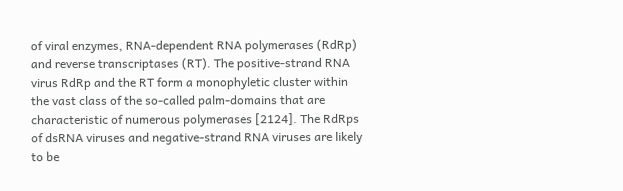of viral enzymes, RNA-dependent RNA polymerases (RdRp) and reverse transcriptases (RT). The positive-strand RNA virus RdRp and the RT form a monophyletic cluster within the vast class of the so-called palm-domains that are characteristic of numerous polymerases [2124]. The RdRps of dsRNA viruses and negative-strand RNA viruses are likely to be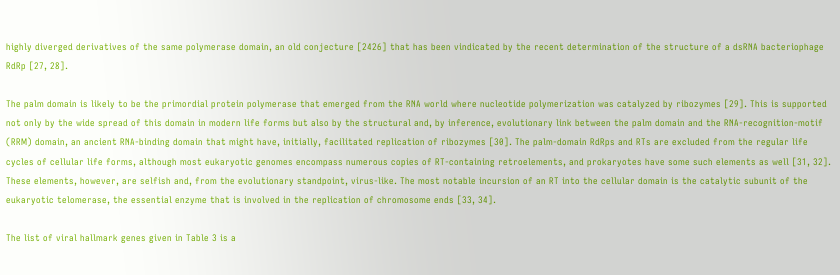highly diverged derivatives of the same polymerase domain, an old conjecture [2426] that has been vindicated by the recent determination of the structure of a dsRNA bacteriophage RdRp [27, 28].

The palm domain is likely to be the primordial protein polymerase that emerged from the RNA world where nucleotide polymerization was catalyzed by ribozymes [29]. This is supported not only by the wide spread of this domain in modern life forms but also by the structural and, by inference, evolutionary link between the palm domain and the RNA-recognition-motif (RRM) domain, an ancient RNA-binding domain that might have, initially, facilitated replication of ribozymes [30]. The palm-domain RdRps and RTs are excluded from the regular life cycles of cellular life forms, although most eukaryotic genomes encompass numerous copies of RT-containing retroelements, and prokaryotes have some such elements as well [31, 32]. These elements, however, are selfish and, from the evolutionary standpoint, virus-like. The most notable incursion of an RT into the cellular domain is the catalytic subunit of the eukaryotic telomerase, the essential enzyme that is involved in the replication of chromosome ends [33, 34].

The list of viral hallmark genes given in Table 3 is a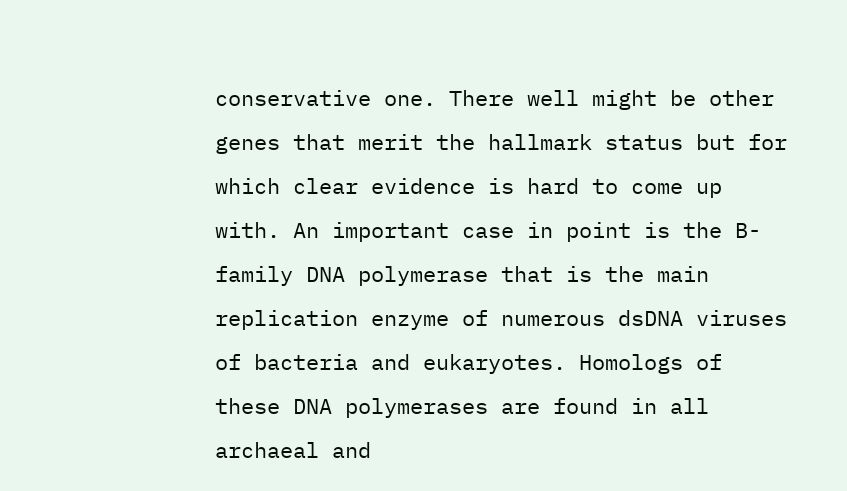conservative one. There well might be other genes that merit the hallmark status but for which clear evidence is hard to come up with. An important case in point is the B-family DNA polymerase that is the main replication enzyme of numerous dsDNA viruses of bacteria and eukaryotes. Homologs of these DNA polymerases are found in all archaeal and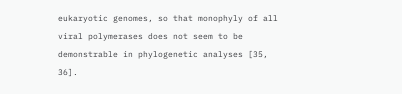eukaryotic genomes, so that monophyly of all viral polymerases does not seem to be demonstrable in phylogenetic analyses [35, 36].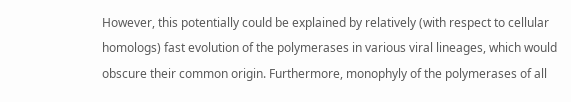However, this potentially could be explained by relatively (with respect to cellular homologs) fast evolution of the polymerases in various viral lineages, which would obscure their common origin. Furthermore, monophyly of the polymerases of all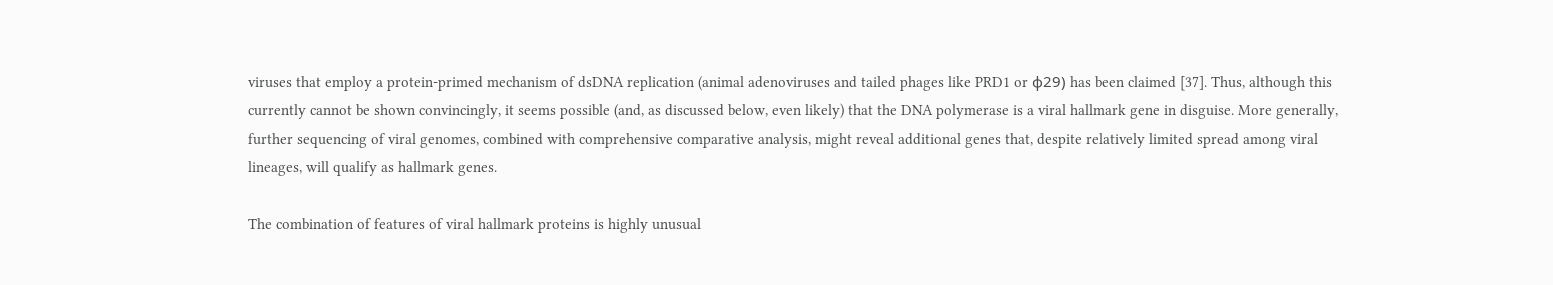viruses that employ a protein-primed mechanism of dsDNA replication (animal adenoviruses and tailed phages like PRD1 or φ29) has been claimed [37]. Thus, although this currently cannot be shown convincingly, it seems possible (and, as discussed below, even likely) that the DNA polymerase is a viral hallmark gene in disguise. More generally, further sequencing of viral genomes, combined with comprehensive comparative analysis, might reveal additional genes that, despite relatively limited spread among viral lineages, will qualify as hallmark genes.

The combination of features of viral hallmark proteins is highly unusual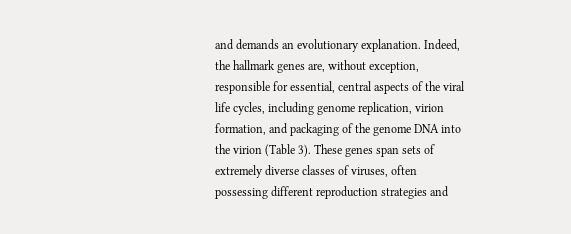and demands an evolutionary explanation. Indeed, the hallmark genes are, without exception, responsible for essential, central aspects of the viral life cycles, including genome replication, virion formation, and packaging of the genome DNA into the virion (Table 3). These genes span sets of extremely diverse classes of viruses, often possessing different reproduction strategies and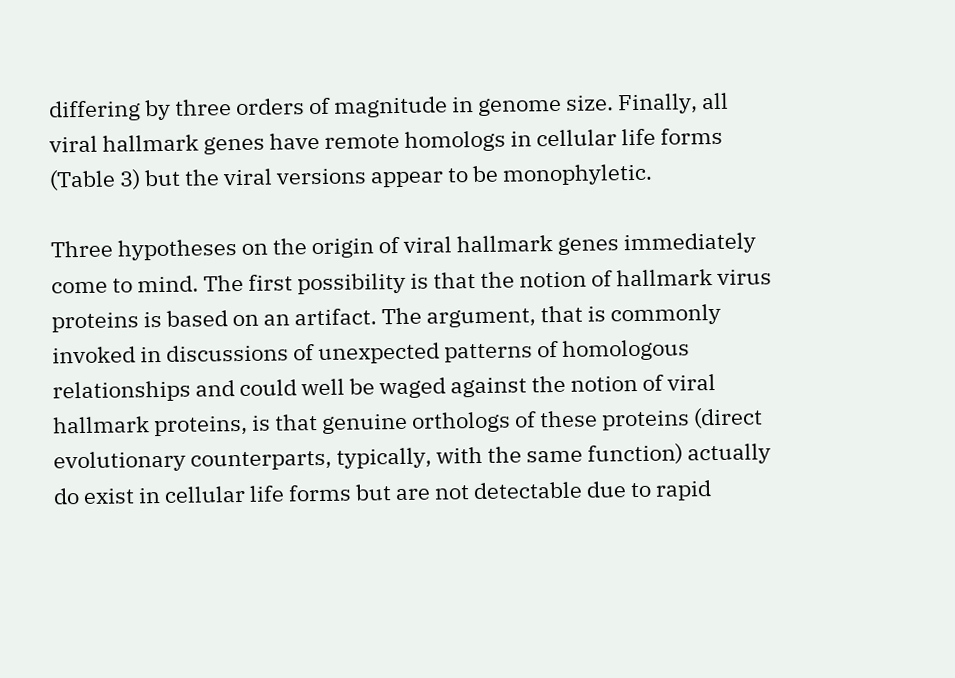differing by three orders of magnitude in genome size. Finally, all viral hallmark genes have remote homologs in cellular life forms (Table 3) but the viral versions appear to be monophyletic.

Three hypotheses on the origin of viral hallmark genes immediately come to mind. The first possibility is that the notion of hallmark virus proteins is based on an artifact. The argument, that is commonly invoked in discussions of unexpected patterns of homologous relationships and could well be waged against the notion of viral hallmark proteins, is that genuine orthologs of these proteins (direct evolutionary counterparts, typically, with the same function) actually do exist in cellular life forms but are not detectable due to rapid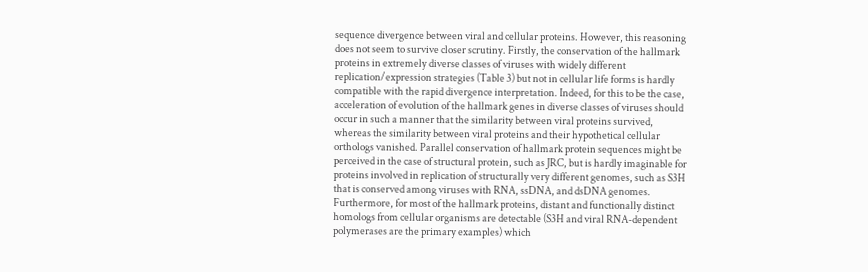sequence divergence between viral and cellular proteins. However, this reasoning does not seem to survive closer scrutiny. Firstly, the conservation of the hallmark proteins in extremely diverse classes of viruses with widely different replication/expression strategies (Table 3) but not in cellular life forms is hardly compatible with the rapid divergence interpretation. Indeed, for this to be the case, acceleration of evolution of the hallmark genes in diverse classes of viruses should occur in such a manner that the similarity between viral proteins survived, whereas the similarity between viral proteins and their hypothetical cellular orthologs vanished. Parallel conservation of hallmark protein sequences might be perceived in the case of structural protein, such as JRC, but is hardly imaginable for proteins involved in replication of structurally very different genomes, such as S3H that is conserved among viruses with RNA, ssDNA, and dsDNA genomes. Furthermore, for most of the hallmark proteins, distant and functionally distinct homologs from cellular organisms are detectable (S3H and viral RNA-dependent polymerases are the primary examples) which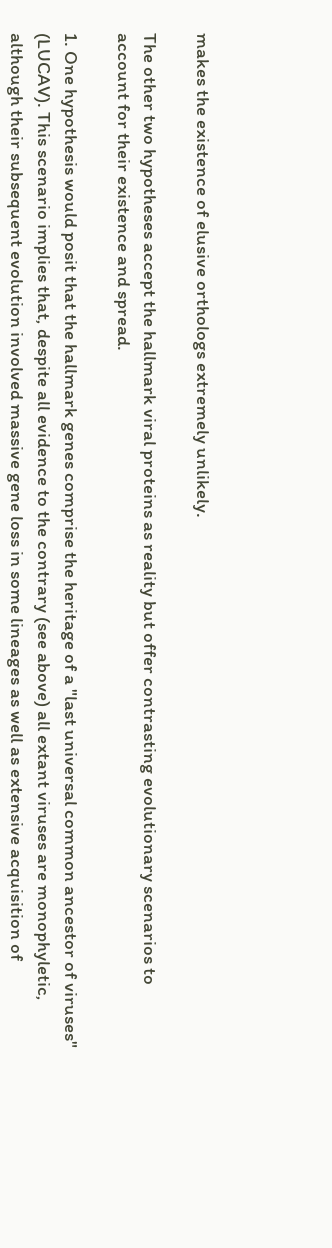makes the existence of elusive orthologs extremely unlikely.

The other two hypotheses accept the hallmark viral proteins as reality but offer contrasting evolutionary scenarios to account for their existence and spread.

1. One hypothesis would posit that the hallmark genes comprise the heritage of a "last universal common ancestor of viruses" (LUCAV). This scenario implies that, despite all evidence to the contrary (see above) all extant viruses are monophyletic, although their subsequent evolution involved massive gene loss in some lineages as well as extensive acquisition of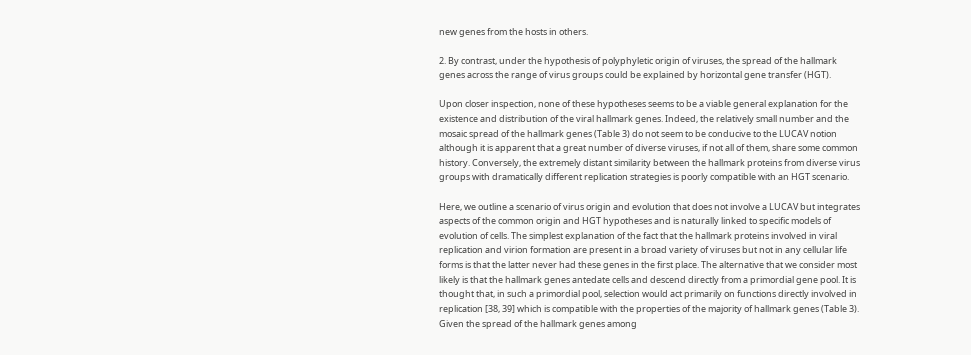new genes from the hosts in others.

2. By contrast, under the hypothesis of polyphyletic origin of viruses, the spread of the hallmark genes across the range of virus groups could be explained by horizontal gene transfer (HGT).

Upon closer inspection, none of these hypotheses seems to be a viable general explanation for the existence and distribution of the viral hallmark genes. Indeed, the relatively small number and the mosaic spread of the hallmark genes (Table 3) do not seem to be conducive to the LUCAV notion although it is apparent that a great number of diverse viruses, if not all of them, share some common history. Conversely, the extremely distant similarity between the hallmark proteins from diverse virus groups with dramatically different replication strategies is poorly compatible with an HGT scenario.

Here, we outline a scenario of virus origin and evolution that does not involve a LUCAV but integrates aspects of the common origin and HGT hypotheses and is naturally linked to specific models of evolution of cells. The simplest explanation of the fact that the hallmark proteins involved in viral replication and virion formation are present in a broad variety of viruses but not in any cellular life forms is that the latter never had these genes in the first place. The alternative that we consider most likely is that the hallmark genes antedate cells and descend directly from a primordial gene pool. It is thought that, in such a primordial pool, selection would act primarily on functions directly involved in replication [38, 39] which is compatible with the properties of the majority of hallmark genes (Table 3). Given the spread of the hallmark genes among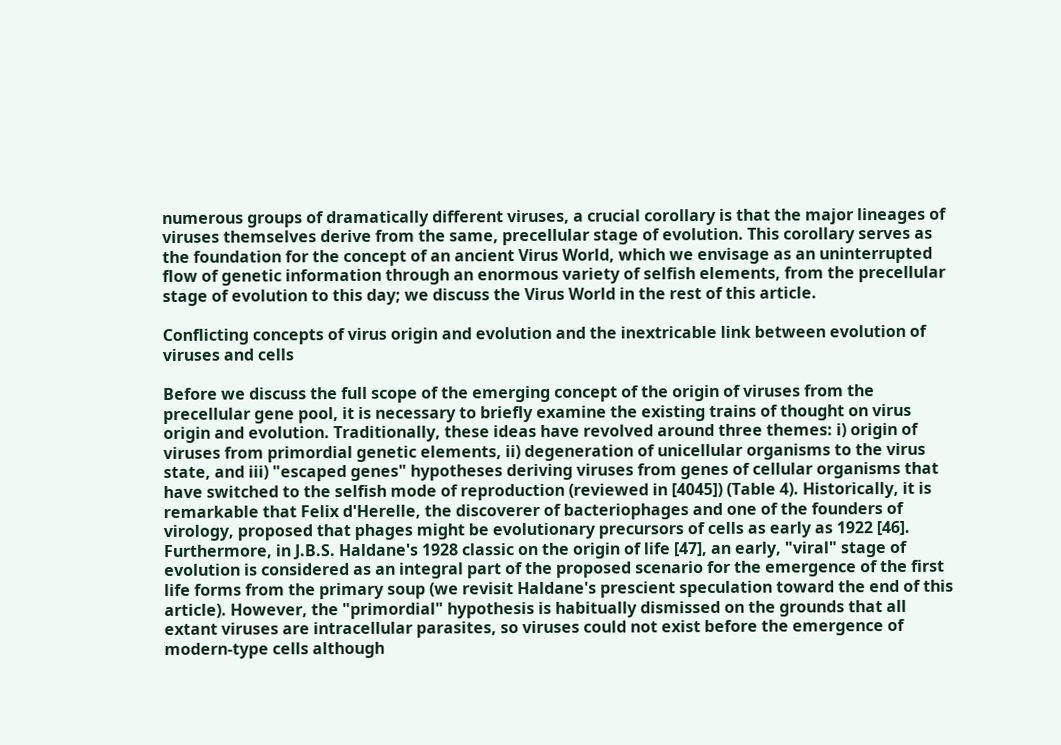numerous groups of dramatically different viruses, a crucial corollary is that the major lineages of viruses themselves derive from the same, precellular stage of evolution. This corollary serves as the foundation for the concept of an ancient Virus World, which we envisage as an uninterrupted flow of genetic information through an enormous variety of selfish elements, from the precellular stage of evolution to this day; we discuss the Virus World in the rest of this article.

Conflicting concepts of virus origin and evolution and the inextricable link between evolution of viruses and cells

Before we discuss the full scope of the emerging concept of the origin of viruses from the precellular gene pool, it is necessary to briefly examine the existing trains of thought on virus origin and evolution. Traditionally, these ideas have revolved around three themes: i) origin of viruses from primordial genetic elements, ii) degeneration of unicellular organisms to the virus state, and iii) "escaped genes" hypotheses deriving viruses from genes of cellular organisms that have switched to the selfish mode of reproduction (reviewed in [4045]) (Table 4). Historically, it is remarkable that Felix d'Herelle, the discoverer of bacteriophages and one of the founders of virology, proposed that phages might be evolutionary precursors of cells as early as 1922 [46]. Furthermore, in J.B.S. Haldane's 1928 classic on the origin of life [47], an early, "viral" stage of evolution is considered as an integral part of the proposed scenario for the emergence of the first life forms from the primary soup (we revisit Haldane's prescient speculation toward the end of this article). However, the "primordial" hypothesis is habitually dismissed on the grounds that all extant viruses are intracellular parasites, so viruses could not exist before the emergence of modern-type cells although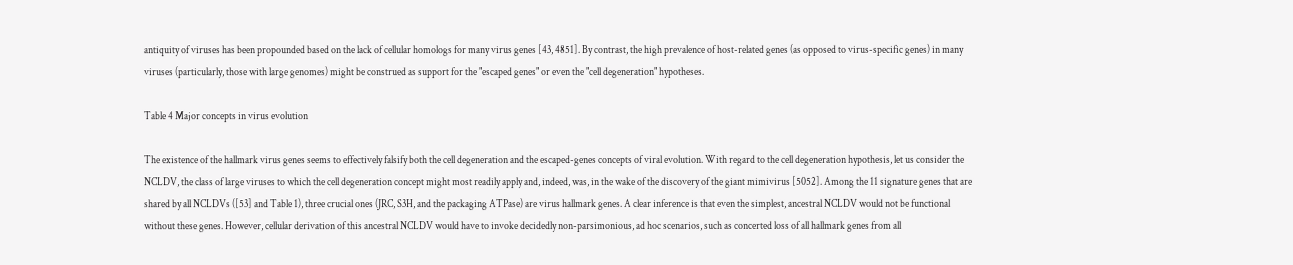antiquity of viruses has been propounded based on the lack of cellular homologs for many virus genes [43, 4851]. By contrast, the high prevalence of host-related genes (as opposed to virus-specific genes) in many viruses (particularly, those with large genomes) might be construed as support for the "escaped genes" or even the "cell degeneration" hypotheses.

Table 4 Major concepts in virus evolution

The existence of the hallmark virus genes seems to effectively falsify both the cell degeneration and the escaped-genes concepts of viral evolution. With regard to the cell degeneration hypothesis, let us consider the NCLDV, the class of large viruses to which the cell degeneration concept might most readily apply and, indeed, was, in the wake of the discovery of the giant mimivirus [5052]. Among the 11 signature genes that are shared by all NCLDVs ([53] and Table 1), three crucial ones (JRC, S3H, and the packaging ATPase) are virus hallmark genes. A clear inference is that even the simplest, ancestral NCLDV would not be functional without these genes. However, cellular derivation of this ancestral NCLDV would have to invoke decidedly non-parsimonious, ad hoc scenarios, such as concerted loss of all hallmark genes from all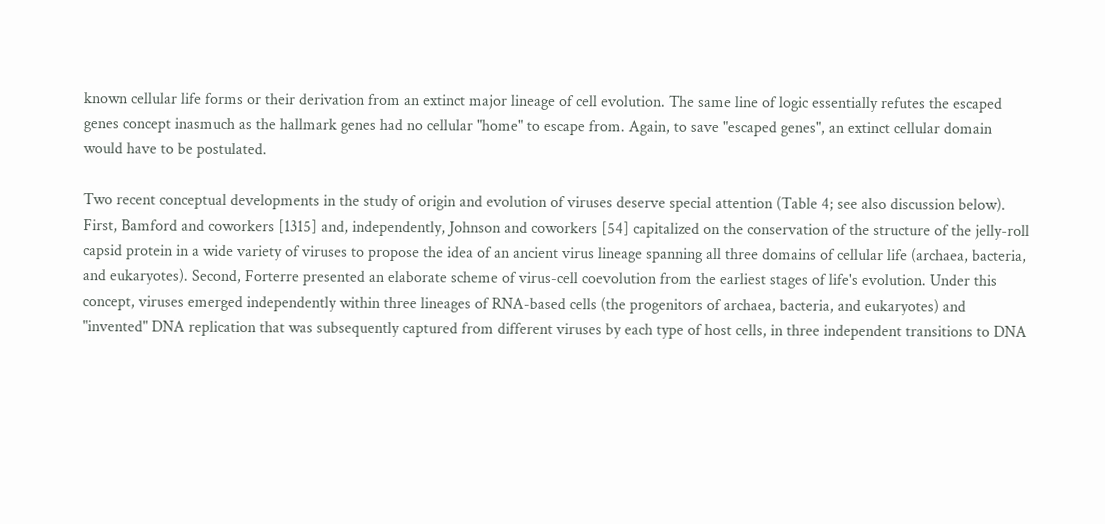known cellular life forms or their derivation from an extinct major lineage of cell evolution. The same line of logic essentially refutes the escaped genes concept inasmuch as the hallmark genes had no cellular "home" to escape from. Again, to save "escaped genes", an extinct cellular domain would have to be postulated.

Two recent conceptual developments in the study of origin and evolution of viruses deserve special attention (Table 4; see also discussion below). First, Bamford and coworkers [1315] and, independently, Johnson and coworkers [54] capitalized on the conservation of the structure of the jelly-roll capsid protein in a wide variety of viruses to propose the idea of an ancient virus lineage spanning all three domains of cellular life (archaea, bacteria, and eukaryotes). Second, Forterre presented an elaborate scheme of virus-cell coevolution from the earliest stages of life's evolution. Under this concept, viruses emerged independently within three lineages of RNA-based cells (the progenitors of archaea, bacteria, and eukaryotes) and "invented" DNA replication that was subsequently captured from different viruses by each type of host cells, in three independent transitions to DNA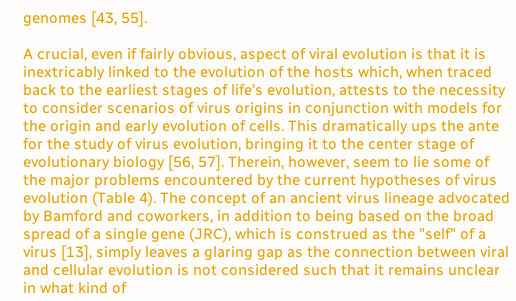genomes [43, 55].

A crucial, even if fairly obvious, aspect of viral evolution is that it is inextricably linked to the evolution of the hosts which, when traced back to the earliest stages of life's evolution, attests to the necessity to consider scenarios of virus origins in conjunction with models for the origin and early evolution of cells. This dramatically ups the ante for the study of virus evolution, bringing it to the center stage of evolutionary biology [56, 57]. Therein, however, seem to lie some of the major problems encountered by the current hypotheses of virus evolution (Table 4). The concept of an ancient virus lineage advocated by Bamford and coworkers, in addition to being based on the broad spread of a single gene (JRC), which is construed as the "self" of a virus [13], simply leaves a glaring gap as the connection between viral and cellular evolution is not considered such that it remains unclear in what kind of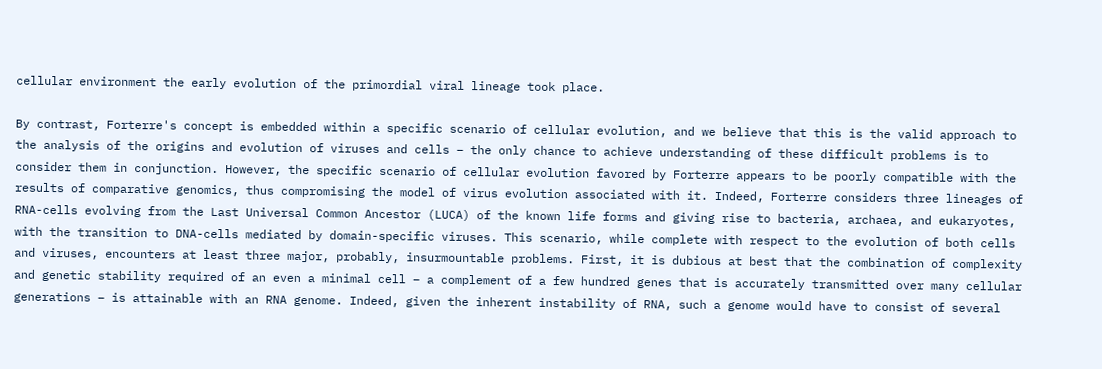cellular environment the early evolution of the primordial viral lineage took place.

By contrast, Forterre's concept is embedded within a specific scenario of cellular evolution, and we believe that this is the valid approach to the analysis of the origins and evolution of viruses and cells – the only chance to achieve understanding of these difficult problems is to consider them in conjunction. However, the specific scenario of cellular evolution favored by Forterre appears to be poorly compatible with the results of comparative genomics, thus compromising the model of virus evolution associated with it. Indeed, Forterre considers three lineages of RNA-cells evolving from the Last Universal Common Ancestor (LUCA) of the known life forms and giving rise to bacteria, archaea, and eukaryotes, with the transition to DNA-cells mediated by domain-specific viruses. This scenario, while complete with respect to the evolution of both cells and viruses, encounters at least three major, probably, insurmountable problems. First, it is dubious at best that the combination of complexity and genetic stability required of an even a minimal cell – a complement of a few hundred genes that is accurately transmitted over many cellular generations – is attainable with an RNA genome. Indeed, given the inherent instability of RNA, such a genome would have to consist of several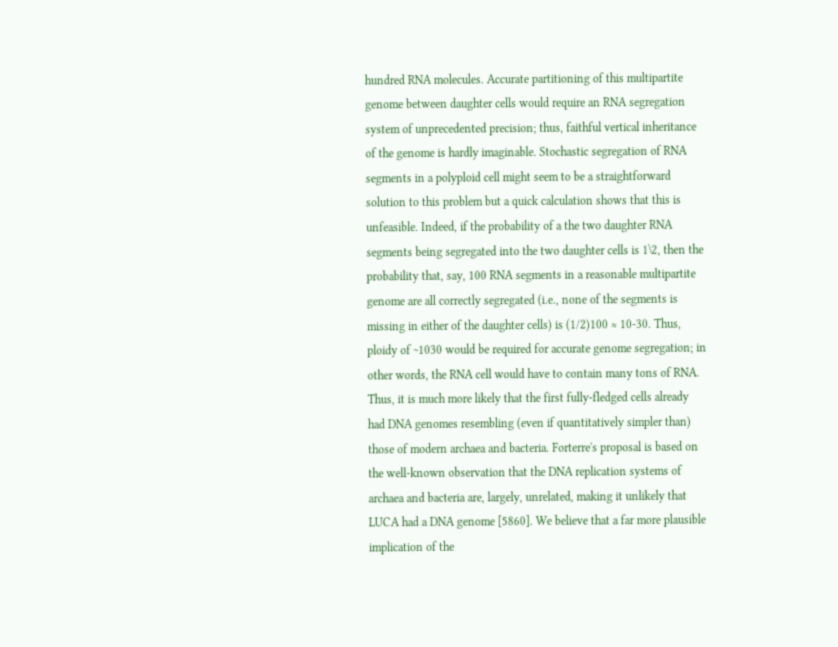hundred RNA molecules. Accurate partitioning of this multipartite genome between daughter cells would require an RNA segregation system of unprecedented precision; thus, faithful vertical inheritance of the genome is hardly imaginable. Stochastic segregation of RNA segments in a polyploid cell might seem to be a straightforward solution to this problem but a quick calculation shows that this is unfeasible. Indeed, if the probability of a the two daughter RNA segments being segregated into the two daughter cells is 1\2, then the probability that, say, 100 RNA segments in a reasonable multipartite genome are all correctly segregated (i.e., none of the segments is missing in either of the daughter cells) is (1/2)100 ≈ 10-30. Thus, ploidy of ~1030 would be required for accurate genome segregation; in other words, the RNA cell would have to contain many tons of RNA. Thus, it is much more likely that the first fully-fledged cells already had DNA genomes resembling (even if quantitatively simpler than) those of modern archaea and bacteria. Forterre's proposal is based on the well-known observation that the DNA replication systems of archaea and bacteria are, largely, unrelated, making it unlikely that LUCA had a DNA genome [5860]. We believe that a far more plausible implication of the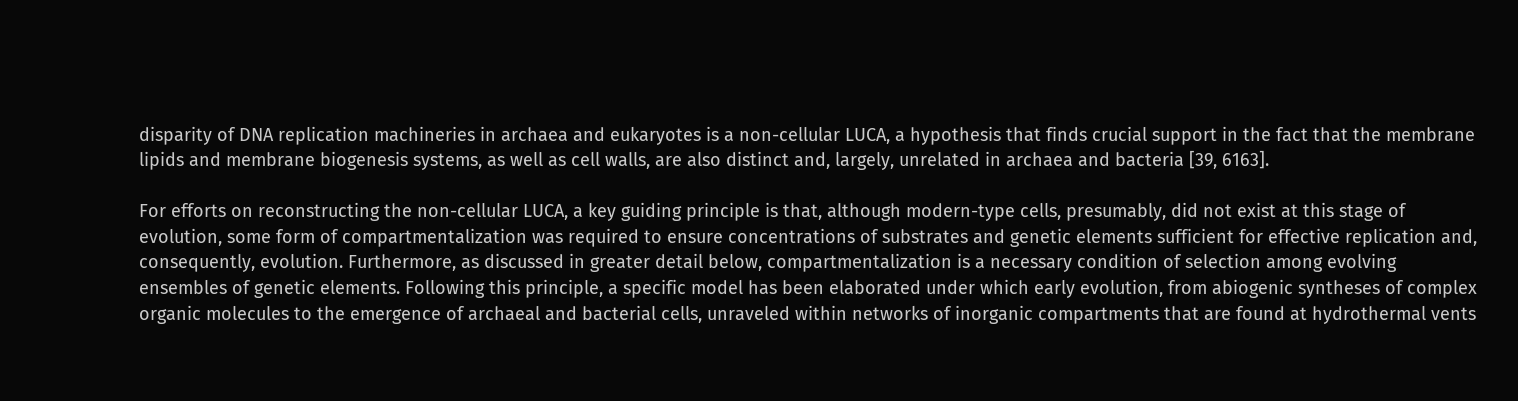disparity of DNA replication machineries in archaea and eukaryotes is a non-cellular LUCA, a hypothesis that finds crucial support in the fact that the membrane lipids and membrane biogenesis systems, as well as cell walls, are also distinct and, largely, unrelated in archaea and bacteria [39, 6163].

For efforts on reconstructing the non-cellular LUCA, a key guiding principle is that, although modern-type cells, presumably, did not exist at this stage of evolution, some form of compartmentalization was required to ensure concentrations of substrates and genetic elements sufficient for effective replication and, consequently, evolution. Furthermore, as discussed in greater detail below, compartmentalization is a necessary condition of selection among evolving ensembles of genetic elements. Following this principle, a specific model has been elaborated under which early evolution, from abiogenic syntheses of complex organic molecules to the emergence of archaeal and bacterial cells, unraveled within networks of inorganic compartments that are found at hydrothermal vents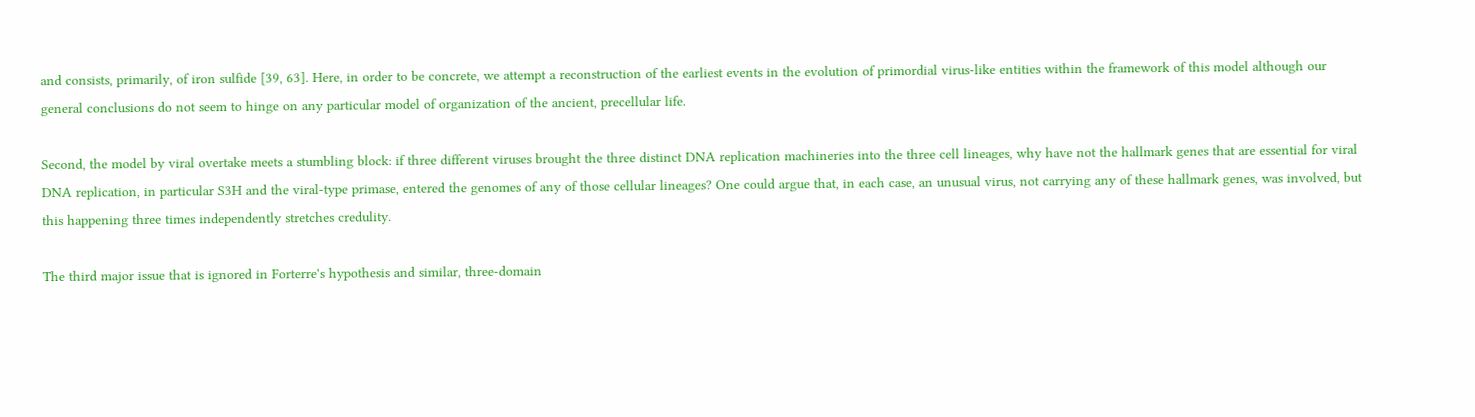and consists, primarily, of iron sulfide [39, 63]. Here, in order to be concrete, we attempt a reconstruction of the earliest events in the evolution of primordial virus-like entities within the framework of this model although our general conclusions do not seem to hinge on any particular model of organization of the ancient, precellular life.

Second, the model by viral overtake meets a stumbling block: if three different viruses brought the three distinct DNA replication machineries into the three cell lineages, why have not the hallmark genes that are essential for viral DNA replication, in particular S3H and the viral-type primase, entered the genomes of any of those cellular lineages? One could argue that, in each case, an unusual virus, not carrying any of these hallmark genes, was involved, but this happening three times independently stretches credulity.

The third major issue that is ignored in Forterre's hypothesis and similar, three-domain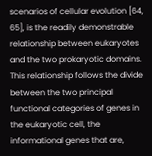scenarios of cellular evolution [64, 65], is the readily demonstrable relationship between eukaryotes and the two prokaryotic domains. This relationship follows the divide between the two principal functional categories of genes in the eukaryotic cell, the informational genes that are,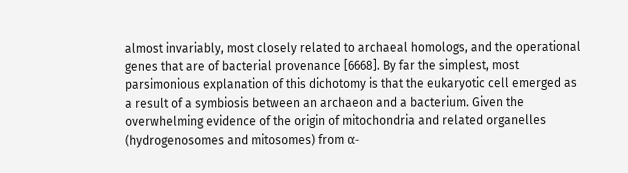almost invariably, most closely related to archaeal homologs, and the operational genes that are of bacterial provenance [6668]. By far the simplest, most parsimonious explanation of this dichotomy is that the eukaryotic cell emerged as a result of a symbiosis between an archaeon and a bacterium. Given the overwhelming evidence of the origin of mitochondria and related organelles (hydrogenosomes and mitosomes) from α-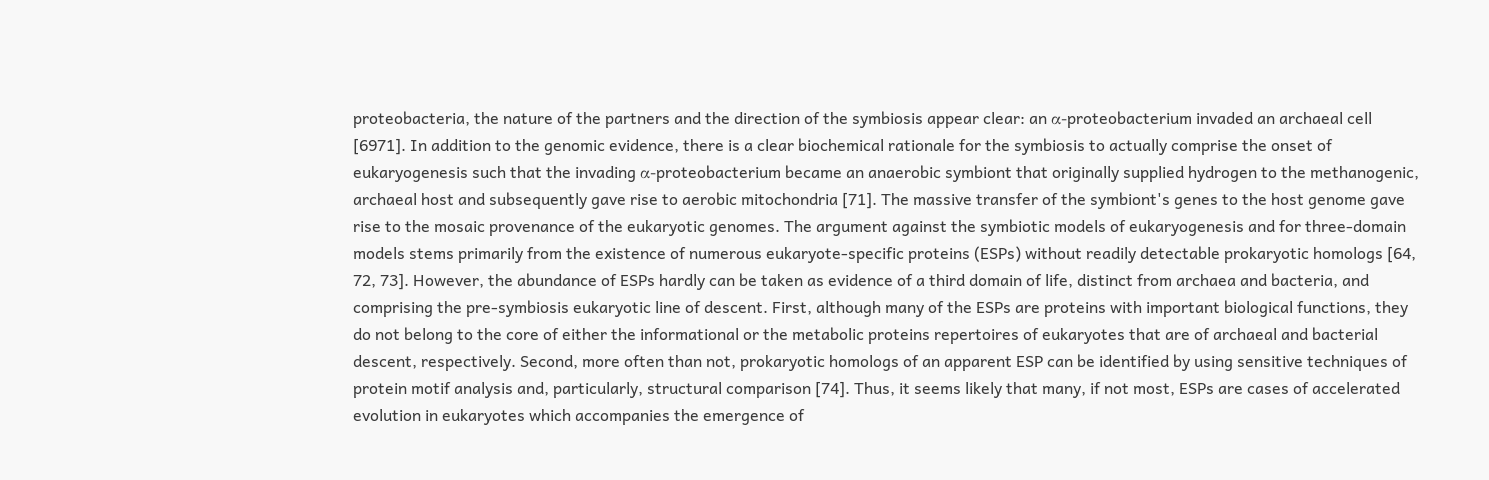proteobacteria, the nature of the partners and the direction of the symbiosis appear clear: an α-proteobacterium invaded an archaeal cell [6971]. In addition to the genomic evidence, there is a clear biochemical rationale for the symbiosis to actually comprise the onset of eukaryogenesis such that the invading α-proteobacterium became an anaerobic symbiont that originally supplied hydrogen to the methanogenic, archaeal host and subsequently gave rise to aerobic mitochondria [71]. The massive transfer of the symbiont's genes to the host genome gave rise to the mosaic provenance of the eukaryotic genomes. The argument against the symbiotic models of eukaryogenesis and for three-domain models stems primarily from the existence of numerous eukaryote-specific proteins (ESPs) without readily detectable prokaryotic homologs [64, 72, 73]. However, the abundance of ESPs hardly can be taken as evidence of a third domain of life, distinct from archaea and bacteria, and comprising the pre-symbiosis eukaryotic line of descent. First, although many of the ESPs are proteins with important biological functions, they do not belong to the core of either the informational or the metabolic proteins repertoires of eukaryotes that are of archaeal and bacterial descent, respectively. Second, more often than not, prokaryotic homologs of an apparent ESP can be identified by using sensitive techniques of protein motif analysis and, particularly, structural comparison [74]. Thus, it seems likely that many, if not most, ESPs are cases of accelerated evolution in eukaryotes which accompanies the emergence of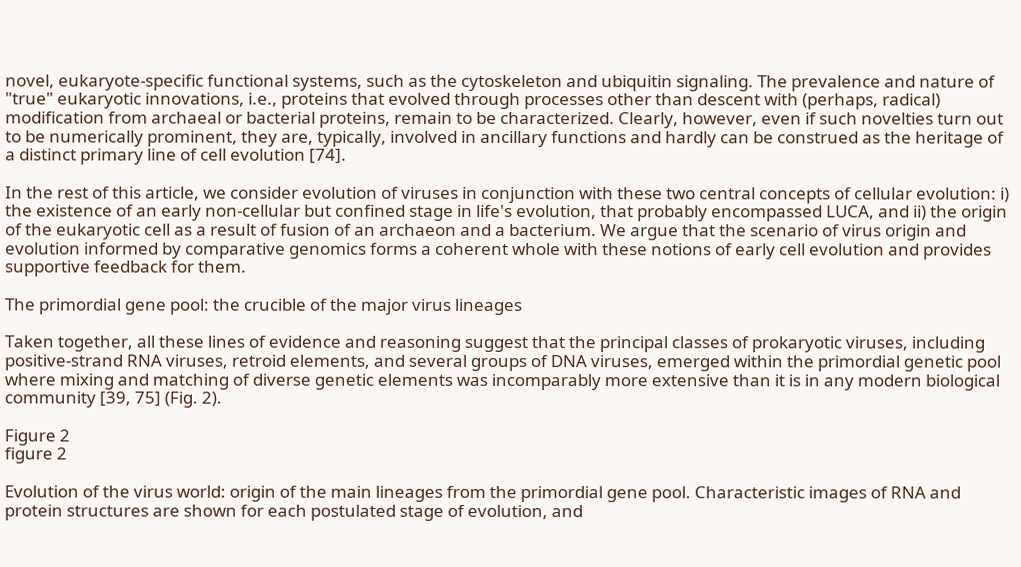novel, eukaryote-specific functional systems, such as the cytoskeleton and ubiquitin signaling. The prevalence and nature of "true" eukaryotic innovations, i.e., proteins that evolved through processes other than descent with (perhaps, radical) modification from archaeal or bacterial proteins, remain to be characterized. Clearly, however, even if such novelties turn out to be numerically prominent, they are, typically, involved in ancillary functions and hardly can be construed as the heritage of a distinct primary line of cell evolution [74].

In the rest of this article, we consider evolution of viruses in conjunction with these two central concepts of cellular evolution: i) the existence of an early non-cellular but confined stage in life's evolution, that probably encompassed LUCA, and ii) the origin of the eukaryotic cell as a result of fusion of an archaeon and a bacterium. We argue that the scenario of virus origin and evolution informed by comparative genomics forms a coherent whole with these notions of early cell evolution and provides supportive feedback for them.

The primordial gene pool: the crucible of the major virus lineages

Taken together, all these lines of evidence and reasoning suggest that the principal classes of prokaryotic viruses, including positive-strand RNA viruses, retroid elements, and several groups of DNA viruses, emerged within the primordial genetic pool where mixing and matching of diverse genetic elements was incomparably more extensive than it is in any modern biological community [39, 75] (Fig. 2).

Figure 2
figure 2

Evolution of the virus world: origin of the main lineages from the primordial gene pool. Characteristic images of RNA and protein structures are shown for each postulated stage of evolution, and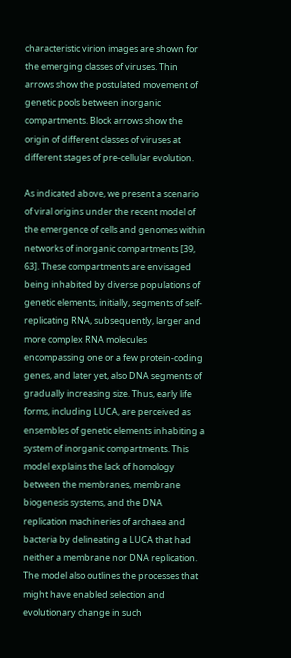characteristic virion images are shown for the emerging classes of viruses. Thin arrows show the postulated movement of genetic pools between inorganic compartments. Block arrows show the origin of different classes of viruses at different stages of pre-cellular evolution.

As indicated above, we present a scenario of viral origins under the recent model of the emergence of cells and genomes within networks of inorganic compartments [39, 63]. These compartments are envisaged being inhabited by diverse populations of genetic elements, initially, segments of self-replicating RNA, subsequently, larger and more complex RNA molecules encompassing one or a few protein-coding genes, and later yet, also DNA segments of gradually increasing size. Thus, early life forms, including LUCA, are perceived as ensembles of genetic elements inhabiting a system of inorganic compartments. This model explains the lack of homology between the membranes, membrane biogenesis systems, and the DNA replication machineries of archaea and bacteria by delineating a LUCA that had neither a membrane nor DNA replication. The model also outlines the processes that might have enabled selection and evolutionary change in such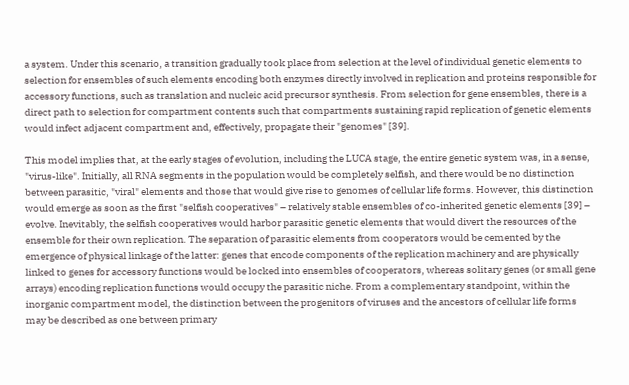a system. Under this scenario, a transition gradually took place from selection at the level of individual genetic elements to selection for ensembles of such elements encoding both enzymes directly involved in replication and proteins responsible for accessory functions, such as translation and nucleic acid precursor synthesis. From selection for gene ensembles, there is a direct path to selection for compartment contents such that compartments sustaining rapid replication of genetic elements would infect adjacent compartment and, effectively, propagate their "genomes" [39].

This model implies that, at the early stages of evolution, including the LUCA stage, the entire genetic system was, in a sense, "virus-like". Initially, all RNA segments in the population would be completely selfish, and there would be no distinction between parasitic, "viral" elements and those that would give rise to genomes of cellular life forms. However, this distinction would emerge as soon as the first "selfish cooperatives" – relatively stable ensembles of co-inherited genetic elements [39] – evolve. Inevitably, the selfish cooperatives would harbor parasitic genetic elements that would divert the resources of the ensemble for their own replication. The separation of parasitic elements from cooperators would be cemented by the emergence of physical linkage of the latter: genes that encode components of the replication machinery and are physically linked to genes for accessory functions would be locked into ensembles of cooperators, whereas solitary genes (or small gene arrays) encoding replication functions would occupy the parasitic niche. From a complementary standpoint, within the inorganic compartment model, the distinction between the progenitors of viruses and the ancestors of cellular life forms may be described as one between primary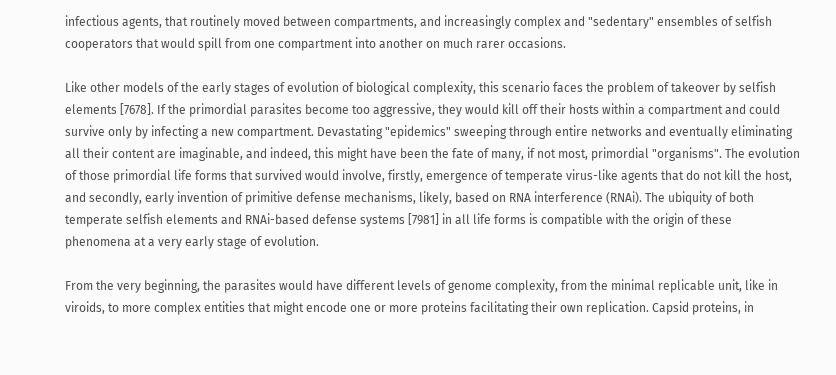infectious agents, that routinely moved between compartments, and increasingly complex and "sedentary" ensembles of selfish cooperators that would spill from one compartment into another on much rarer occasions.

Like other models of the early stages of evolution of biological complexity, this scenario faces the problem of takeover by selfish elements [7678]. If the primordial parasites become too aggressive, they would kill off their hosts within a compartment and could survive only by infecting a new compartment. Devastating "epidemics" sweeping through entire networks and eventually eliminating all their content are imaginable, and indeed, this might have been the fate of many, if not most, primordial "organisms". The evolution of those primordial life forms that survived would involve, firstly, emergence of temperate virus-like agents that do not kill the host, and secondly, early invention of primitive defense mechanisms, likely, based on RNA interference (RNAi). The ubiquity of both temperate selfish elements and RNAi-based defense systems [7981] in all life forms is compatible with the origin of these phenomena at a very early stage of evolution.

From the very beginning, the parasites would have different levels of genome complexity, from the minimal replicable unit, like in viroids, to more complex entities that might encode one or more proteins facilitating their own replication. Capsid proteins, in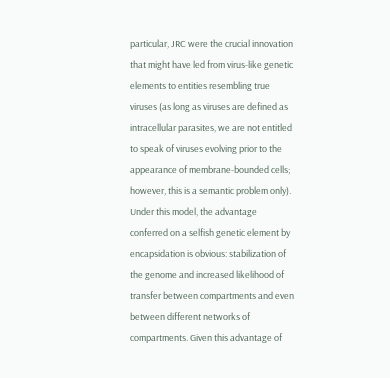particular, JRC were the crucial innovation that might have led from virus-like genetic elements to entities resembling true viruses (as long as viruses are defined as intracellular parasites, we are not entitled to speak of viruses evolving prior to the appearance of membrane-bounded cells; however, this is a semantic problem only). Under this model, the advantage conferred on a selfish genetic element by encapsidation is obvious: stabilization of the genome and increased likelihood of transfer between compartments and even between different networks of compartments. Given this advantage of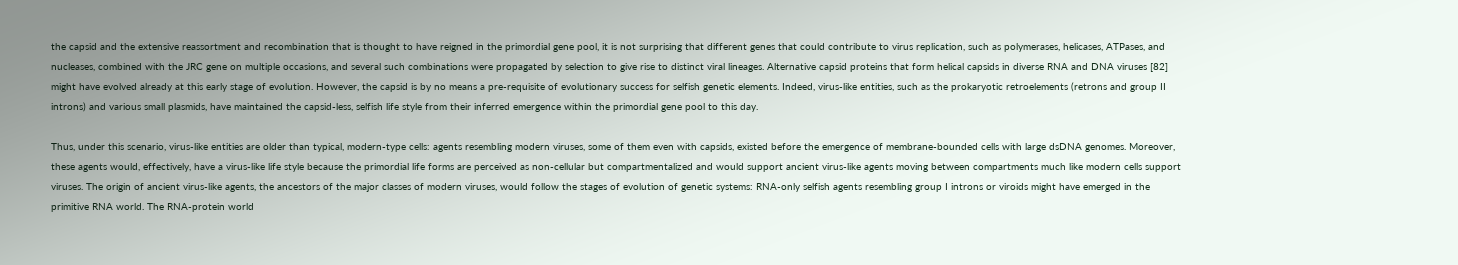the capsid and the extensive reassortment and recombination that is thought to have reigned in the primordial gene pool, it is not surprising that different genes that could contribute to virus replication, such as polymerases, helicases, ATPases, and nucleases, combined with the JRC gene on multiple occasions, and several such combinations were propagated by selection to give rise to distinct viral lineages. Alternative capsid proteins that form helical capsids in diverse RNA and DNA viruses [82] might have evolved already at this early stage of evolution. However, the capsid is by no means a pre-requisite of evolutionary success for selfish genetic elements. Indeed, virus-like entities, such as the prokaryotic retroelements (retrons and group II introns) and various small plasmids, have maintained the capsid-less, selfish life style from their inferred emergence within the primordial gene pool to this day.

Thus, under this scenario, virus-like entities are older than typical, modern-type cells: agents resembling modern viruses, some of them even with capsids, existed before the emergence of membrane-bounded cells with large dsDNA genomes. Moreover, these agents would, effectively, have a virus-like life style because the primordial life forms are perceived as non-cellular but compartmentalized and would support ancient virus-like agents moving between compartments much like modern cells support viruses. The origin of ancient virus-like agents, the ancestors of the major classes of modern viruses, would follow the stages of evolution of genetic systems: RNA-only selfish agents resembling group I introns or viroids might have emerged in the primitive RNA world. The RNA-protein world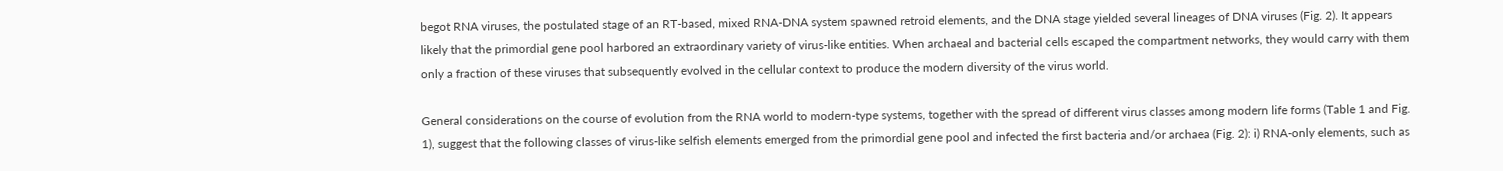begot RNA viruses, the postulated stage of an RT-based, mixed RNA-DNA system spawned retroid elements, and the DNA stage yielded several lineages of DNA viruses (Fig. 2). It appears likely that the primordial gene pool harbored an extraordinary variety of virus-like entities. When archaeal and bacterial cells escaped the compartment networks, they would carry with them only a fraction of these viruses that subsequently evolved in the cellular context to produce the modern diversity of the virus world.

General considerations on the course of evolution from the RNA world to modern-type systems, together with the spread of different virus classes among modern life forms (Table 1 and Fig. 1), suggest that the following classes of virus-like selfish elements emerged from the primordial gene pool and infected the first bacteria and/or archaea (Fig. 2): i) RNA-only elements, such as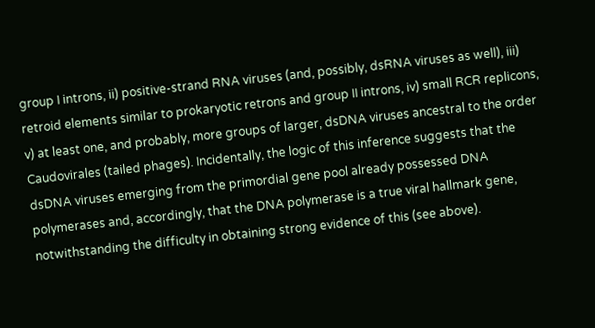group I introns, ii) positive-strand RNA viruses (and, possibly, dsRNA viruses as well), iii) retroid elements similar to prokaryotic retrons and group II introns, iv) small RCR replicons, v) at least one, and probably, more groups of larger, dsDNA viruses ancestral to the order Caudovirales (tailed phages). Incidentally, the logic of this inference suggests that the dsDNA viruses emerging from the primordial gene pool already possessed DNA polymerases and, accordingly, that the DNA polymerase is a true viral hallmark gene, notwithstanding the difficulty in obtaining strong evidence of this (see above).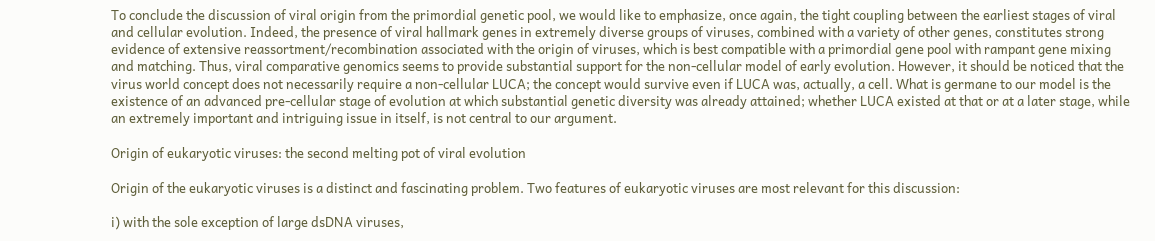To conclude the discussion of viral origin from the primordial genetic pool, we would like to emphasize, once again, the tight coupling between the earliest stages of viral and cellular evolution. Indeed, the presence of viral hallmark genes in extremely diverse groups of viruses, combined with a variety of other genes, constitutes strong evidence of extensive reassortment/recombination associated with the origin of viruses, which is best compatible with a primordial gene pool with rampant gene mixing and matching. Thus, viral comparative genomics seems to provide substantial support for the non-cellular model of early evolution. However, it should be noticed that the virus world concept does not necessarily require a non-cellular LUCA; the concept would survive even if LUCA was, actually, a cell. What is germane to our model is the existence of an advanced pre-cellular stage of evolution at which substantial genetic diversity was already attained; whether LUCA existed at that or at a later stage, while an extremely important and intriguing issue in itself, is not central to our argument.

Origin of eukaryotic viruses: the second melting pot of viral evolution

Origin of the eukaryotic viruses is a distinct and fascinating problem. Two features of eukaryotic viruses are most relevant for this discussion:

i) with the sole exception of large dsDNA viruses,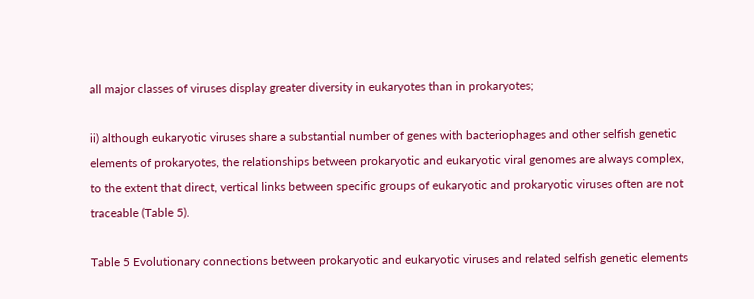all major classes of viruses display greater diversity in eukaryotes than in prokaryotes;

ii) although eukaryotic viruses share a substantial number of genes with bacteriophages and other selfish genetic elements of prokaryotes, the relationships between prokaryotic and eukaryotic viral genomes are always complex, to the extent that direct, vertical links between specific groups of eukaryotic and prokaryotic viruses often are not traceable (Table 5).

Table 5 Evolutionary connections between prokaryotic and eukaryotic viruses and related selfish genetic elements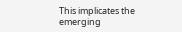This implicates the emerging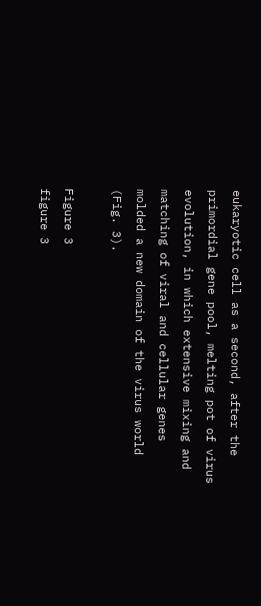eukaryotic cell as a second, after the primordial gene pool, melting pot of virus evolution, in which extensive mixing and matching of viral and cellular genes molded a new domain of the virus world (Fig. 3).

Figure 3
figure 3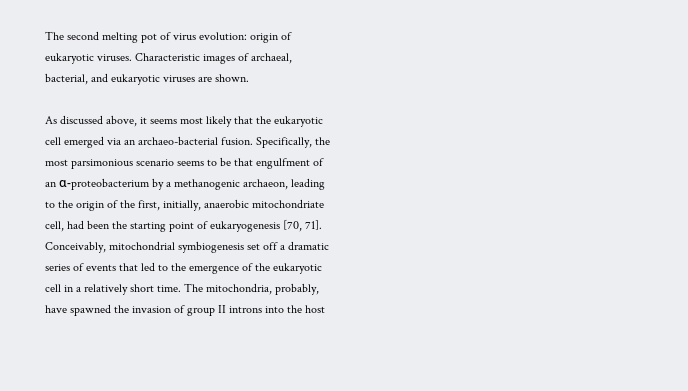The second melting pot of virus evolution: origin of eukaryotic viruses. Characteristic images of archaeal, bacterial, and eukaryotic viruses are shown.

As discussed above, it seems most likely that the eukaryotic cell emerged via an archaeo-bacterial fusion. Specifically, the most parsimonious scenario seems to be that engulfment of an α-proteobacterium by a methanogenic archaeon, leading to the origin of the first, initially, anaerobic mitochondriate cell, had been the starting point of eukaryogenesis [70, 71]. Conceivably, mitochondrial symbiogenesis set off a dramatic series of events that led to the emergence of the eukaryotic cell in a relatively short time. The mitochondria, probably, have spawned the invasion of group II introns into the host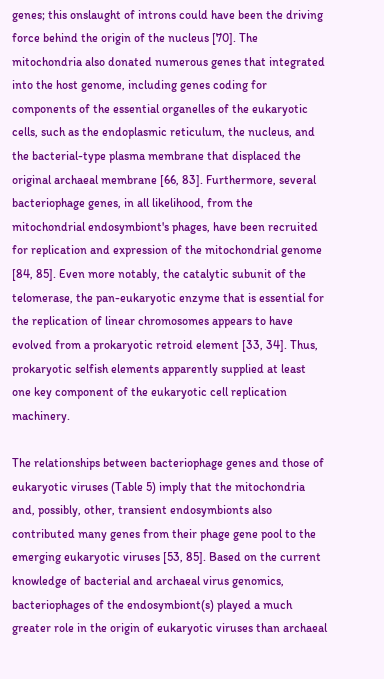genes; this onslaught of introns could have been the driving force behind the origin of the nucleus [70]. The mitochondria also donated numerous genes that integrated into the host genome, including genes coding for components of the essential organelles of the eukaryotic cells, such as the endoplasmic reticulum, the nucleus, and the bacterial-type plasma membrane that displaced the original archaeal membrane [66, 83]. Furthermore, several bacteriophage genes, in all likelihood, from the mitochondrial endosymbiont's phages, have been recruited for replication and expression of the mitochondrial genome [84, 85]. Even more notably, the catalytic subunit of the telomerase, the pan-eukaryotic enzyme that is essential for the replication of linear chromosomes appears to have evolved from a prokaryotic retroid element [33, 34]. Thus, prokaryotic selfish elements apparently supplied at least one key component of the eukaryotic cell replication machinery.

The relationships between bacteriophage genes and those of eukaryotic viruses (Table 5) imply that the mitochondria and, possibly, other, transient endosymbionts also contributed many genes from their phage gene pool to the emerging eukaryotic viruses [53, 85]. Based on the current knowledge of bacterial and archaeal virus genomics, bacteriophages of the endosymbiont(s) played a much greater role in the origin of eukaryotic viruses than archaeal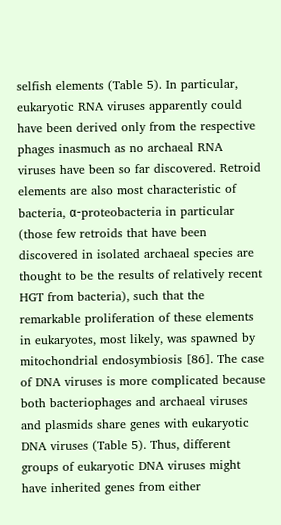selfish elements (Table 5). In particular, eukaryotic RNA viruses apparently could have been derived only from the respective phages inasmuch as no archaeal RNA viruses have been so far discovered. Retroid elements are also most characteristic of bacteria, α-proteobacteria in particular (those few retroids that have been discovered in isolated archaeal species are thought to be the results of relatively recent HGT from bacteria), such that the remarkable proliferation of these elements in eukaryotes, most likely, was spawned by mitochondrial endosymbiosis [86]. The case of DNA viruses is more complicated because both bacteriophages and archaeal viruses and plasmids share genes with eukaryotic DNA viruses (Table 5). Thus, different groups of eukaryotic DNA viruses might have inherited genes from either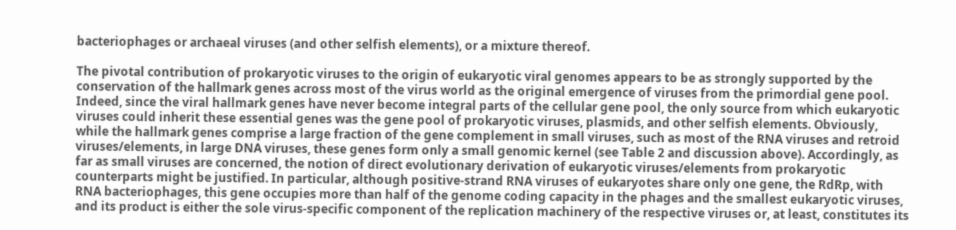bacteriophages or archaeal viruses (and other selfish elements), or a mixture thereof.

The pivotal contribution of prokaryotic viruses to the origin of eukaryotic viral genomes appears to be as strongly supported by the conservation of the hallmark genes across most of the virus world as the original emergence of viruses from the primordial gene pool. Indeed, since the viral hallmark genes have never become integral parts of the cellular gene pool, the only source from which eukaryotic viruses could inherit these essential genes was the gene pool of prokaryotic viruses, plasmids, and other selfish elements. Obviously, while the hallmark genes comprise a large fraction of the gene complement in small viruses, such as most of the RNA viruses and retroid viruses/elements, in large DNA viruses, these genes form only a small genomic kernel (see Table 2 and discussion above). Accordingly, as far as small viruses are concerned, the notion of direct evolutionary derivation of eukaryotic viruses/elements from prokaryotic counterparts might be justified. In particular, although positive-strand RNA viruses of eukaryotes share only one gene, the RdRp, with RNA bacteriophages, this gene occupies more than half of the genome coding capacity in the phages and the smallest eukaryotic viruses, and its product is either the sole virus-specific component of the replication machinery of the respective viruses or, at least, constitutes its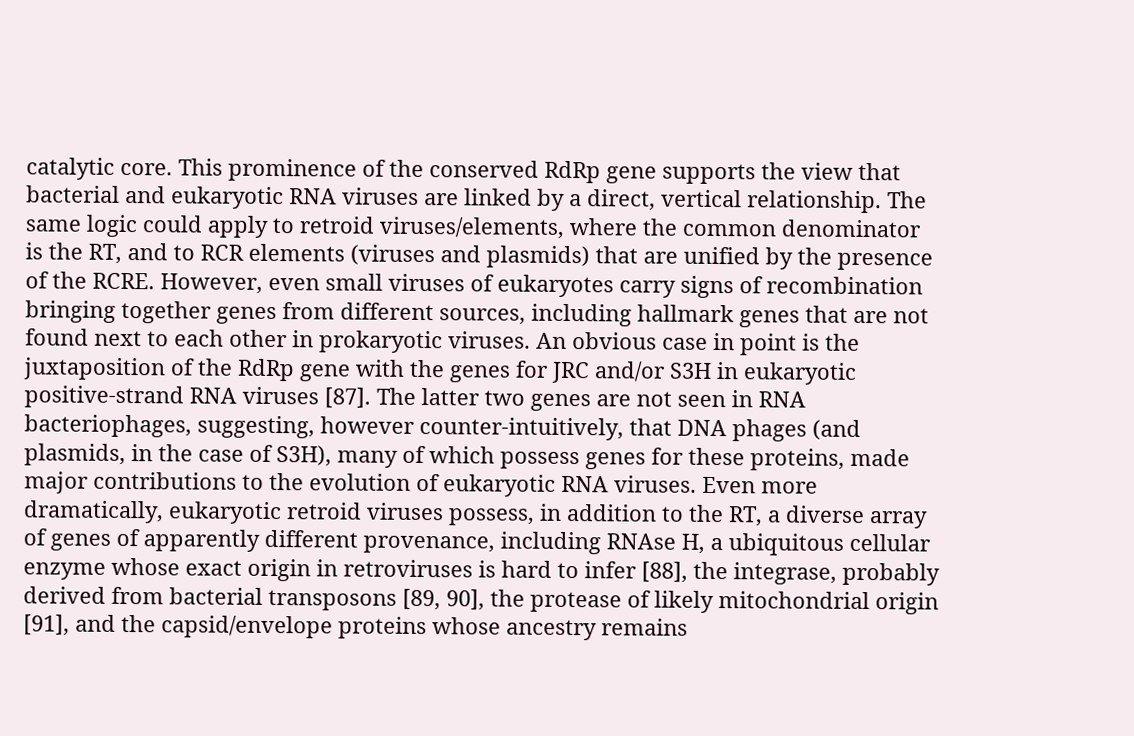catalytic core. This prominence of the conserved RdRp gene supports the view that bacterial and eukaryotic RNA viruses are linked by a direct, vertical relationship. The same logic could apply to retroid viruses/elements, where the common denominator is the RT, and to RCR elements (viruses and plasmids) that are unified by the presence of the RCRE. However, even small viruses of eukaryotes carry signs of recombination bringing together genes from different sources, including hallmark genes that are not found next to each other in prokaryotic viruses. An obvious case in point is the juxtaposition of the RdRp gene with the genes for JRC and/or S3H in eukaryotic positive-strand RNA viruses [87]. The latter two genes are not seen in RNA bacteriophages, suggesting, however counter-intuitively, that DNA phages (and plasmids, in the case of S3H), many of which possess genes for these proteins, made major contributions to the evolution of eukaryotic RNA viruses. Even more dramatically, eukaryotic retroid viruses possess, in addition to the RT, a diverse array of genes of apparently different provenance, including RNAse H, a ubiquitous cellular enzyme whose exact origin in retroviruses is hard to infer [88], the integrase, probably derived from bacterial transposons [89, 90], the protease of likely mitochondrial origin [91], and the capsid/envelope proteins whose ancestry remains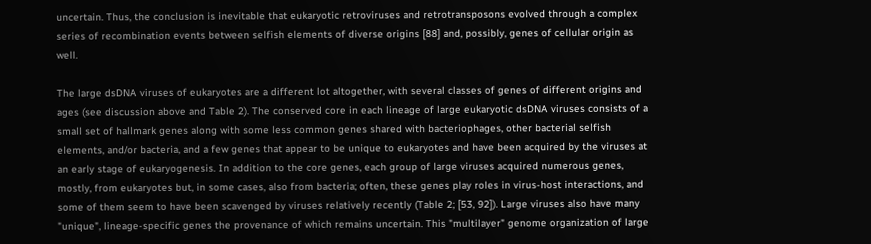uncertain. Thus, the conclusion is inevitable that eukaryotic retroviruses and retrotransposons evolved through a complex series of recombination events between selfish elements of diverse origins [88] and, possibly, genes of cellular origin as well.

The large dsDNA viruses of eukaryotes are a different lot altogether, with several classes of genes of different origins and ages (see discussion above and Table 2). The conserved core in each lineage of large eukaryotic dsDNA viruses consists of a small set of hallmark genes along with some less common genes shared with bacteriophages, other bacterial selfish elements, and/or bacteria, and a few genes that appear to be unique to eukaryotes and have been acquired by the viruses at an early stage of eukaryogenesis. In addition to the core genes, each group of large viruses acquired numerous genes, mostly, from eukaryotes but, in some cases, also from bacteria; often, these genes play roles in virus-host interactions, and some of them seem to have been scavenged by viruses relatively recently (Table 2; [53, 92]). Large viruses also have many "unique", lineage-specific genes the provenance of which remains uncertain. This "multilayer" genome organization of large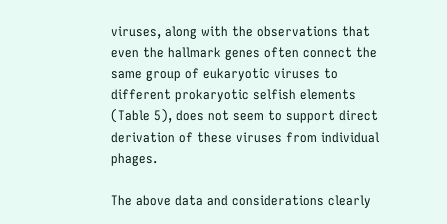viruses, along with the observations that even the hallmark genes often connect the same group of eukaryotic viruses to different prokaryotic selfish elements (Table 5), does not seem to support direct derivation of these viruses from individual phages.

The above data and considerations clearly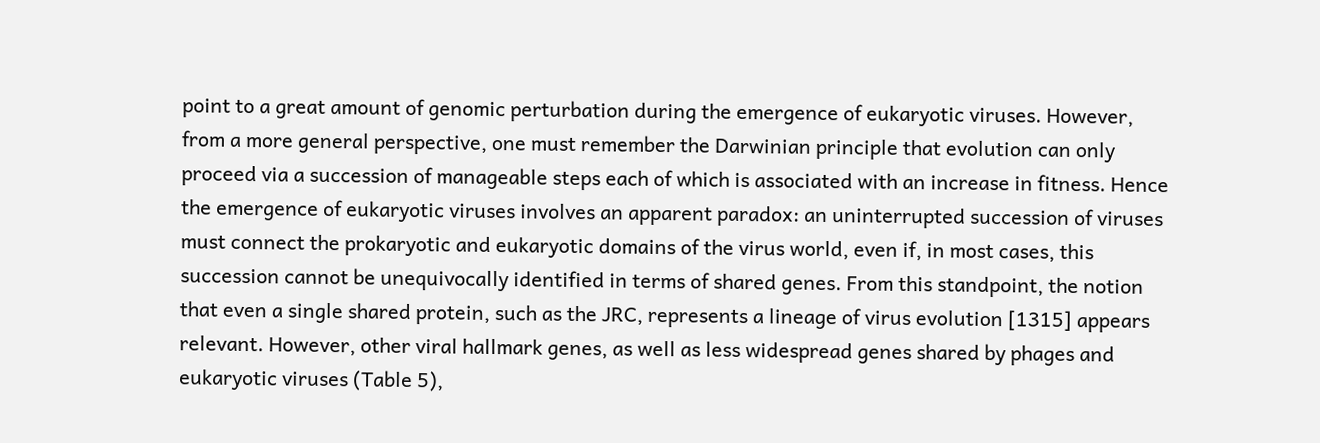point to a great amount of genomic perturbation during the emergence of eukaryotic viruses. However, from a more general perspective, one must remember the Darwinian principle that evolution can only proceed via a succession of manageable steps each of which is associated with an increase in fitness. Hence the emergence of eukaryotic viruses involves an apparent paradox: an uninterrupted succession of viruses must connect the prokaryotic and eukaryotic domains of the virus world, even if, in most cases, this succession cannot be unequivocally identified in terms of shared genes. From this standpoint, the notion that even a single shared protein, such as the JRC, represents a lineage of virus evolution [1315] appears relevant. However, other viral hallmark genes, as well as less widespread genes shared by phages and eukaryotic viruses (Table 5),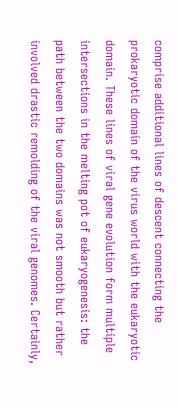comprise additional lines of descent connecting the prokaryotic domain of the virus world with the eukaryotic domain. These lines of viral gene evolution form multiple intersections in the melting pot of eukaryogenesis: the path between the two domains was not smooth but rather involved drastic remolding of the viral genomes. Certainly,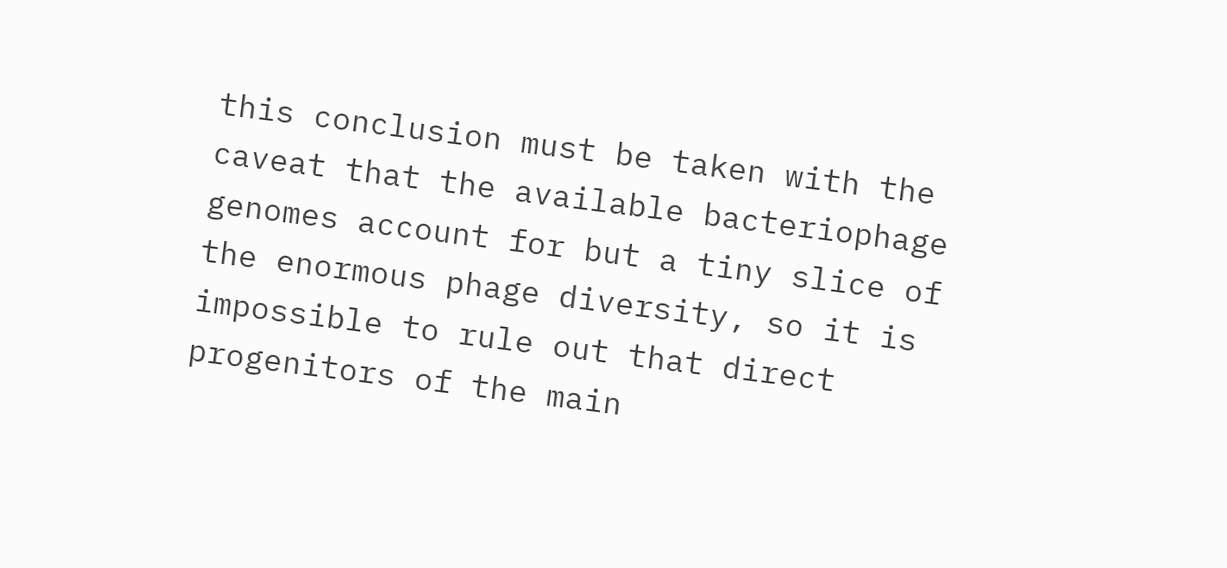this conclusion must be taken with the caveat that the available bacteriophage genomes account for but a tiny slice of the enormous phage diversity, so it is impossible to rule out that direct progenitors of the main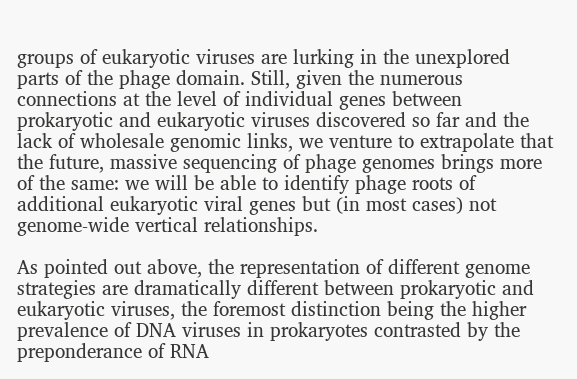groups of eukaryotic viruses are lurking in the unexplored parts of the phage domain. Still, given the numerous connections at the level of individual genes between prokaryotic and eukaryotic viruses discovered so far and the lack of wholesale genomic links, we venture to extrapolate that the future, massive sequencing of phage genomes brings more of the same: we will be able to identify phage roots of additional eukaryotic viral genes but (in most cases) not genome-wide vertical relationships.

As pointed out above, the representation of different genome strategies are dramatically different between prokaryotic and eukaryotic viruses, the foremost distinction being the higher prevalence of DNA viruses in prokaryotes contrasted by the preponderance of RNA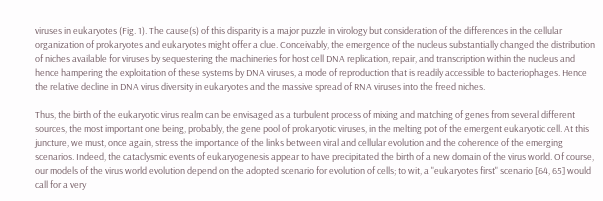viruses in eukaryotes (Fig. 1). The cause(s) of this disparity is a major puzzle in virology but consideration of the differences in the cellular organization of prokaryotes and eukaryotes might offer a clue. Conceivably, the emergence of the nucleus substantially changed the distribution of niches available for viruses by sequestering the machineries for host cell DNA replication, repair, and transcription within the nucleus and hence hampering the exploitation of these systems by DNA viruses, a mode of reproduction that is readily accessible to bacteriophages. Hence the relative decline in DNA virus diversity in eukaryotes and the massive spread of RNA viruses into the freed niches.

Thus, the birth of the eukaryotic virus realm can be envisaged as a turbulent process of mixing and matching of genes from several different sources, the most important one being, probably, the gene pool of prokaryotic viruses, in the melting pot of the emergent eukaryotic cell. At this juncture, we must, once again, stress the importance of the links between viral and cellular evolution and the coherence of the emerging scenarios. Indeed, the cataclysmic events of eukaryogenesis appear to have precipitated the birth of a new domain of the virus world. Of course, our models of the virus world evolution depend on the adopted scenario for evolution of cells; to wit, a "eukaryotes first" scenario [64, 65] would call for a very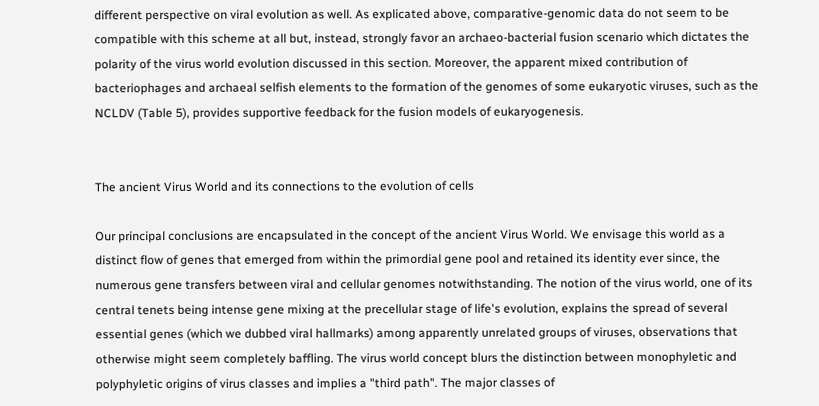different perspective on viral evolution as well. As explicated above, comparative-genomic data do not seem to be compatible with this scheme at all but, instead, strongly favor an archaeo-bacterial fusion scenario which dictates the polarity of the virus world evolution discussed in this section. Moreover, the apparent mixed contribution of bacteriophages and archaeal selfish elements to the formation of the genomes of some eukaryotic viruses, such as the NCLDV (Table 5), provides supportive feedback for the fusion models of eukaryogenesis.


The ancient Virus World and its connections to the evolution of cells

Our principal conclusions are encapsulated in the concept of the ancient Virus World. We envisage this world as a distinct flow of genes that emerged from within the primordial gene pool and retained its identity ever since, the numerous gene transfers between viral and cellular genomes notwithstanding. The notion of the virus world, one of its central tenets being intense gene mixing at the precellular stage of life's evolution, explains the spread of several essential genes (which we dubbed viral hallmarks) among apparently unrelated groups of viruses, observations that otherwise might seem completely baffling. The virus world concept blurs the distinction between monophyletic and polyphyletic origins of virus classes and implies a "third path". The major classes of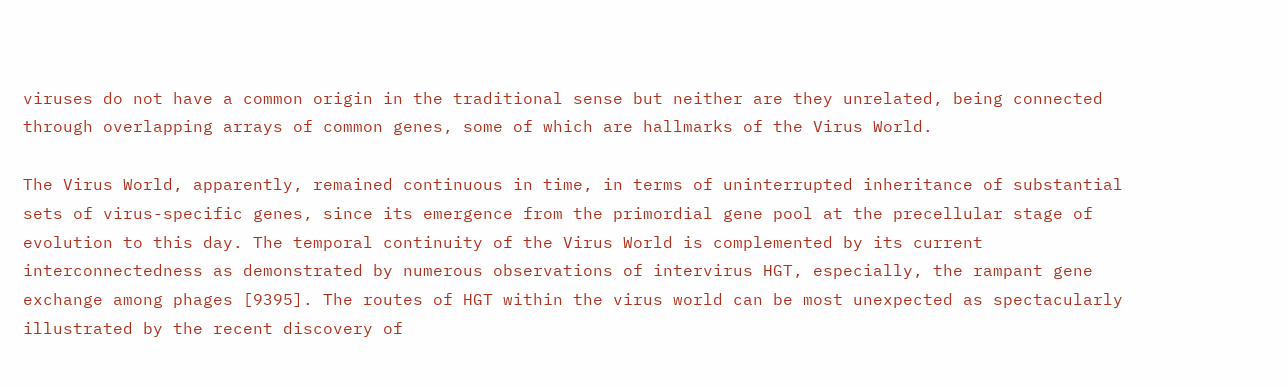viruses do not have a common origin in the traditional sense but neither are they unrelated, being connected through overlapping arrays of common genes, some of which are hallmarks of the Virus World.

The Virus World, apparently, remained continuous in time, in terms of uninterrupted inheritance of substantial sets of virus-specific genes, since its emergence from the primordial gene pool at the precellular stage of evolution to this day. The temporal continuity of the Virus World is complemented by its current interconnectedness as demonstrated by numerous observations of intervirus HGT, especially, the rampant gene exchange among phages [9395]. The routes of HGT within the virus world can be most unexpected as spectacularly illustrated by the recent discovery of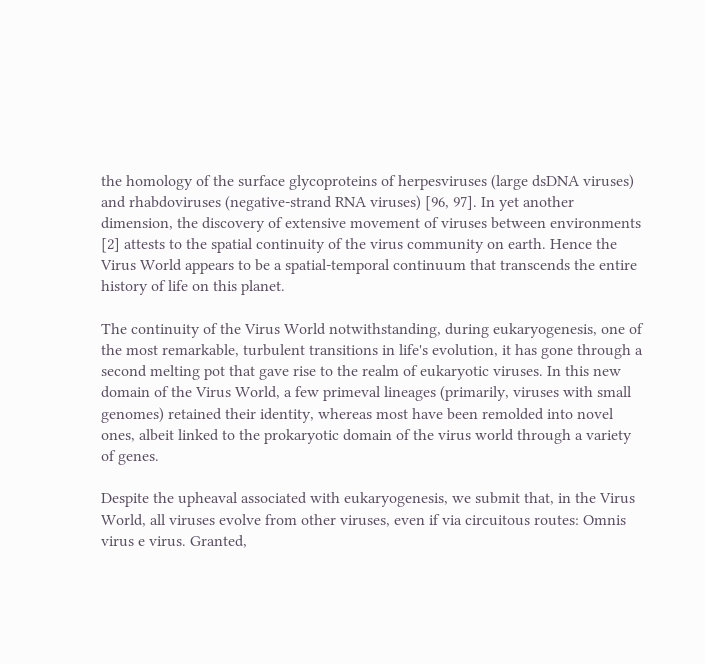the homology of the surface glycoproteins of herpesviruses (large dsDNA viruses) and rhabdoviruses (negative-strand RNA viruses) [96, 97]. In yet another dimension, the discovery of extensive movement of viruses between environments [2] attests to the spatial continuity of the virus community on earth. Hence the Virus World appears to be a spatial-temporal continuum that transcends the entire history of life on this planet.

The continuity of the Virus World notwithstanding, during eukaryogenesis, one of the most remarkable, turbulent transitions in life's evolution, it has gone through a second melting pot that gave rise to the realm of eukaryotic viruses. In this new domain of the Virus World, a few primeval lineages (primarily, viruses with small genomes) retained their identity, whereas most have been remolded into novel ones, albeit linked to the prokaryotic domain of the virus world through a variety of genes.

Despite the upheaval associated with eukaryogenesis, we submit that, in the Virus World, all viruses evolve from other viruses, even if via circuitous routes: Omnis virus e virus. Granted,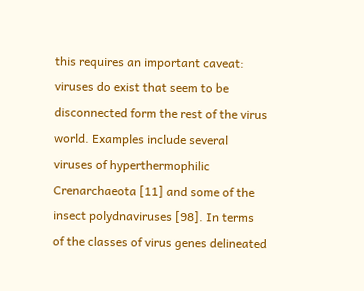this requires an important caveat: viruses do exist that seem to be disconnected form the rest of the virus world. Examples include several viruses of hyperthermophilic Crenarchaeota [11] and some of the insect polydnaviruses [98]. In terms of the classes of virus genes delineated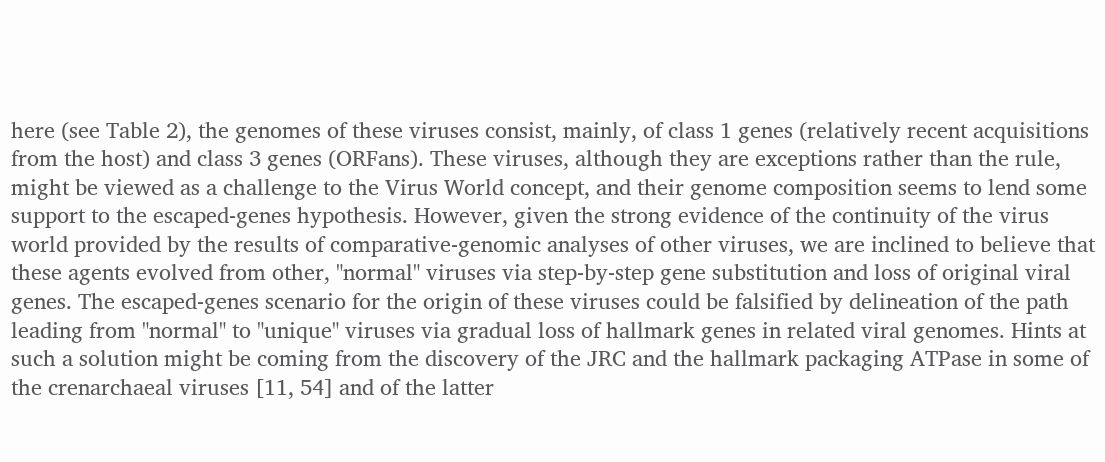here (see Table 2), the genomes of these viruses consist, mainly, of class 1 genes (relatively recent acquisitions from the host) and class 3 genes (ORFans). These viruses, although they are exceptions rather than the rule, might be viewed as a challenge to the Virus World concept, and their genome composition seems to lend some support to the escaped-genes hypothesis. However, given the strong evidence of the continuity of the virus world provided by the results of comparative-genomic analyses of other viruses, we are inclined to believe that these agents evolved from other, "normal" viruses via step-by-step gene substitution and loss of original viral genes. The escaped-genes scenario for the origin of these viruses could be falsified by delineation of the path leading from "normal" to "unique" viruses via gradual loss of hallmark genes in related viral genomes. Hints at such a solution might be coming from the discovery of the JRC and the hallmark packaging ATPase in some of the crenarchaeal viruses [11, 54] and of the latter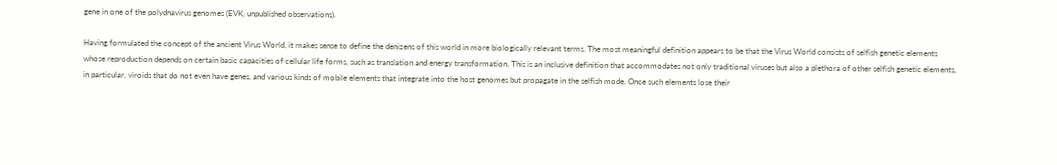gene in one of the polydnavirus genomes (EVK, unpublished observations).

Having formulated the concept of the ancient Virus World, it makes sense to define the denizens of this world in more biologically relevant terms. The most meaningful definition appears to be that the Virus World consists of selfish genetic elements whose reproduction depends on certain basic capacities of cellular life forms, such as translation and energy transformation. This is an inclusive definition that accommodates not only traditional viruses but also a plethora of other selfish genetic elements, in particular, viroids that do not even have genes, and various kinds of mobile elements that integrate into the host genomes but propagate in the selfish mode. Once such elements lose their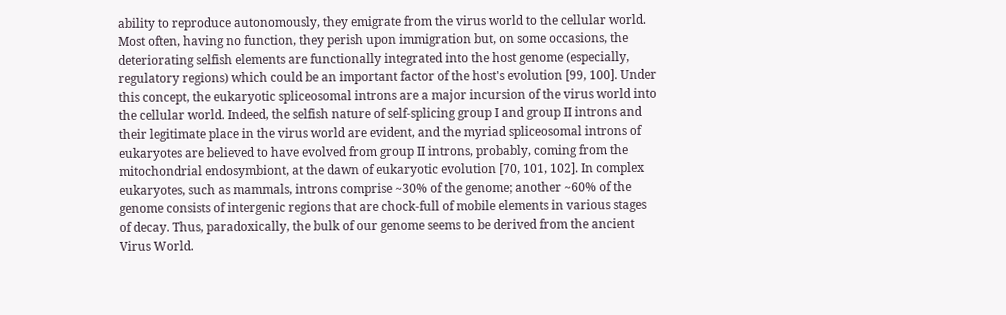ability to reproduce autonomously, they emigrate from the virus world to the cellular world. Most often, having no function, they perish upon immigration but, on some occasions, the deteriorating selfish elements are functionally integrated into the host genome (especially, regulatory regions) which could be an important factor of the host's evolution [99, 100]. Under this concept, the eukaryotic spliceosomal introns are a major incursion of the virus world into the cellular world. Indeed, the selfish nature of self-splicing group I and group II introns and their legitimate place in the virus world are evident, and the myriad spliceosomal introns of eukaryotes are believed to have evolved from group II introns, probably, coming from the mitochondrial endosymbiont, at the dawn of eukaryotic evolution [70, 101, 102]. In complex eukaryotes, such as mammals, introns comprise ~30% of the genome; another ~60% of the genome consists of intergenic regions that are chock-full of mobile elements in various stages of decay. Thus, paradoxically, the bulk of our genome seems to be derived from the ancient Virus World.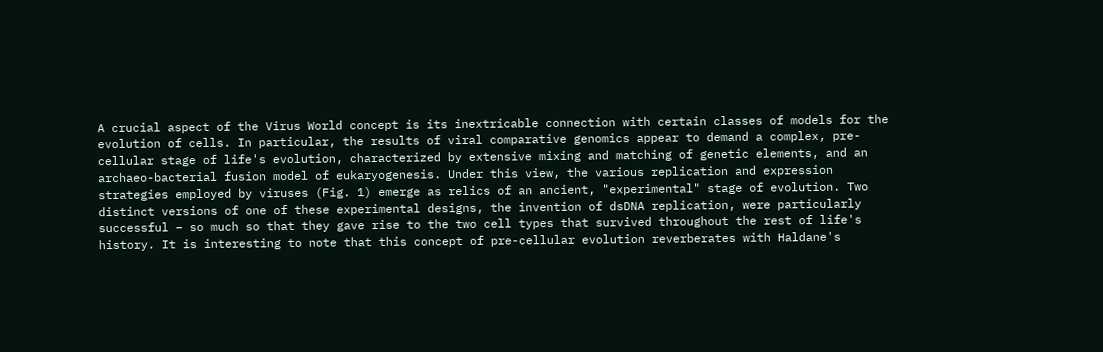A crucial aspect of the Virus World concept is its inextricable connection with certain classes of models for the evolution of cells. In particular, the results of viral comparative genomics appear to demand a complex, pre-cellular stage of life's evolution, characterized by extensive mixing and matching of genetic elements, and an archaeo-bacterial fusion model of eukaryogenesis. Under this view, the various replication and expression strategies employed by viruses (Fig. 1) emerge as relics of an ancient, "experimental" stage of evolution. Two distinct versions of one of these experimental designs, the invention of dsDNA replication, were particularly successful – so much so that they gave rise to the two cell types that survived throughout the rest of life's history. It is interesting to note that this concept of pre-cellular evolution reverberates with Haldane's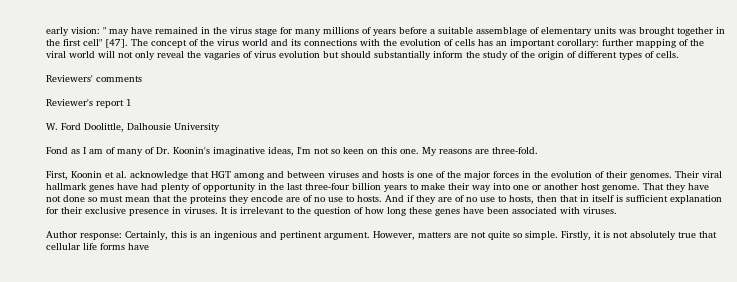early vision: " may have remained in the virus stage for many millions of years before a suitable assemblage of elementary units was brought together in the first cell" [47]. The concept of the virus world and its connections with the evolution of cells has an important corollary: further mapping of the viral world will not only reveal the vagaries of virus evolution but should substantially inform the study of the origin of different types of cells.

Reviewers' comments

Reviewer's report 1

W. Ford Doolittle, Dalhousie University

Fond as I am of many of Dr. Koonin's imaginative ideas, I'm not so keen on this one. My reasons are three-fold.

First, Koonin et al. acknowledge that HGT among and between viruses and hosts is one of the major forces in the evolution of their genomes. Their viral hallmark genes have had plenty of opportunity in the last three-four billion years to make their way into one or another host genome. That they have not done so must mean that the proteins they encode are of no use to hosts. And if they are of no use to hosts, then that in itself is sufficient explanation for their exclusive presence in viruses. It is irrelevant to the question of how long these genes have been associated with viruses.

Author response: Certainly, this is an ingenious and pertinent argument. However, matters are not quite so simple. Firstly, it is not absolutely true that cellular life forms have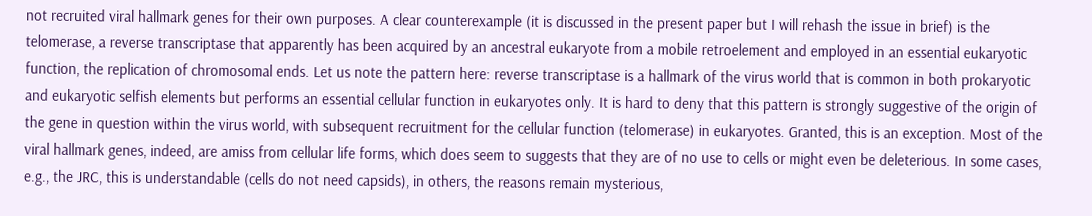not recruited viral hallmark genes for their own purposes. A clear counterexample (it is discussed in the present paper but I will rehash the issue in brief) is the telomerase, a reverse transcriptase that apparently has been acquired by an ancestral eukaryote from a mobile retroelement and employed in an essential eukaryotic function, the replication of chromosomal ends. Let us note the pattern here: reverse transcriptase is a hallmark of the virus world that is common in both prokaryotic and eukaryotic selfish elements but performs an essential cellular function in eukaryotes only. It is hard to deny that this pattern is strongly suggestive of the origin of the gene in question within the virus world, with subsequent recruitment for the cellular function (telomerase) in eukaryotes. Granted, this is an exception. Most of the viral hallmark genes, indeed, are amiss from cellular life forms, which does seem to suggests that they are of no use to cells or might even be deleterious. In some cases, e.g., the JRC, this is understandable (cells do not need capsids), in others, the reasons remain mysterious,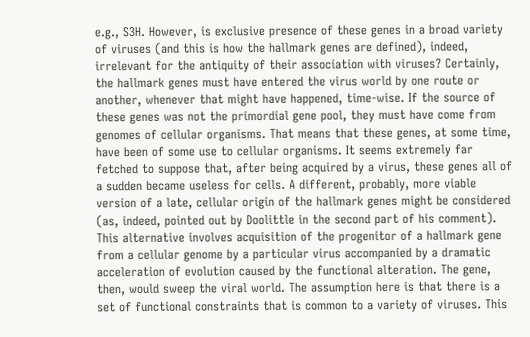e.g., S3H. However, is exclusive presence of these genes in a broad variety of viruses (and this is how the hallmark genes are defined), indeed, irrelevant for the antiquity of their association with viruses? Certainly, the hallmark genes must have entered the virus world by one route or another, whenever that might have happened, time-wise. If the source of these genes was not the primordial gene pool, they must have come from genomes of cellular organisms. That means that these genes, at some time, have been of some use to cellular organisms. It seems extremely far fetched to suppose that, after being acquired by a virus, these genes all of a sudden became useless for cells. A different, probably, more viable version of a late, cellular origin of the hallmark genes might be considered (as, indeed, pointed out by Doolittle in the second part of his comment). This alternative involves acquisition of the progenitor of a hallmark gene from a cellular genome by a particular virus accompanied by a dramatic acceleration of evolution caused by the functional alteration. The gene, then, would sweep the viral world. The assumption here is that there is a set of functional constraints that is common to a variety of viruses. This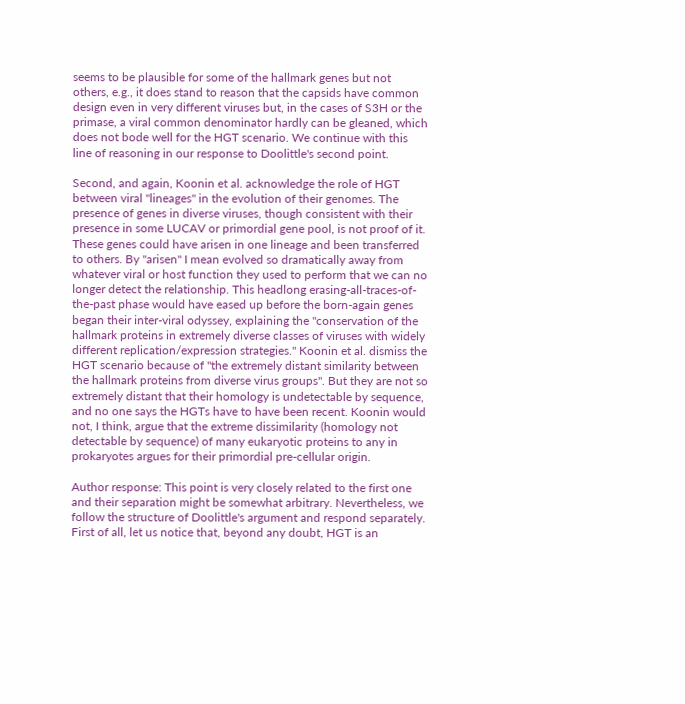seems to be plausible for some of the hallmark genes but not others, e.g., it does stand to reason that the capsids have common design even in very different viruses but, in the cases of S3H or the primase, a viral common denominator hardly can be gleaned, which does not bode well for the HGT scenario. We continue with this line of reasoning in our response to Doolittle's second point.

Second, and again, Koonin et al. acknowledge the role of HGT between viral "lineages" in the evolution of their genomes. The presence of genes in diverse viruses, though consistent with their presence in some LUCAV or primordial gene pool, is not proof of it. These genes could have arisen in one lineage and been transferred to others. By "arisen" I mean evolved so dramatically away from whatever viral or host function they used to perform that we can no longer detect the relationship. This headlong erasing-all-traces-of-the-past phase would have eased up before the born-again genes began their inter-viral odyssey, explaining the "conservation of the hallmark proteins in extremely diverse classes of viruses with widely different replication/expression strategies." Koonin et al. dismiss the HGT scenario because of "the extremely distant similarity between the hallmark proteins from diverse virus groups". But they are not so extremely distant that their homology is undetectable by sequence, and no one says the HGTs have to have been recent. Koonin would not, I think, argue that the extreme dissimilarity (homology not detectable by sequence) of many eukaryotic proteins to any in prokaryotes argues for their primordial pre-cellular origin.

Author response: This point is very closely related to the first one and their separation might be somewhat arbitrary. Nevertheless, we follow the structure of Doolittle's argument and respond separately. First of all, let us notice that, beyond any doubt, HGT is an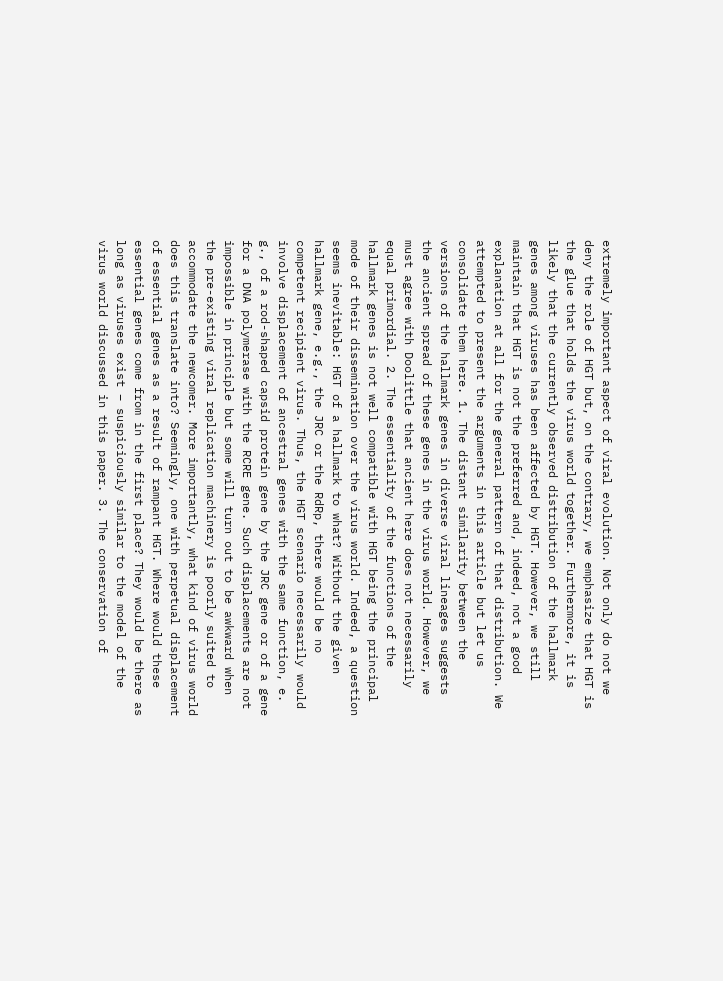extremely important aspect of viral evolution. Not only do not we deny the role of HGT but, on the contrary, we emphasize that HGT is the glue that holds the virus world together. Furthermore, it is likely that the currently observed distribution of the hallmark genes among viruses has been affected by HGT. However, we still maintain that HGT is not the preferred and, indeed, not a good explanation at all for the general pattern of that distribution. We attempted to present the arguments in this article but let us consolidate them here. 1. The distant similarity between the versions of the hallmark genes in diverse viral lineages suggests the ancient spread of these genes in the virus world. However, we must agree with Doolittle that ancient here does not necessarily equal primordial. 2. The essentiality of the functions of the hallmark genes is not well compatible with HGT being the principal mode of their dissemination over the virus world. Indeed, a question seems inevitable: HGT of a hallmark to what? Without the given hallmark gene, e.g., the JRC or the RdRp, there would be no competent recipient virus. Thus, the HGT scenario necessarily would involve displacement of ancestral genes with the same function, e. g., of a rod-shaped capsid protein gene by the JRC gene or of a gene for a DNA polymerase with the RCRE gene. Such displacements are not impossible in principle but some will turn out to be awkward when the pre-existing viral replication machinery is poorly suited to accommodate the newcomer. More importantly, what kind of virus world does this translate into? Seemingly, one with perpetual displacement of essential genes as a result of rampant HGT. Where would these essential genes come from in the first place? They would be there as long as viruses exist – suspiciously similar to the model of the virus world discussed in this paper. 3. The conservation of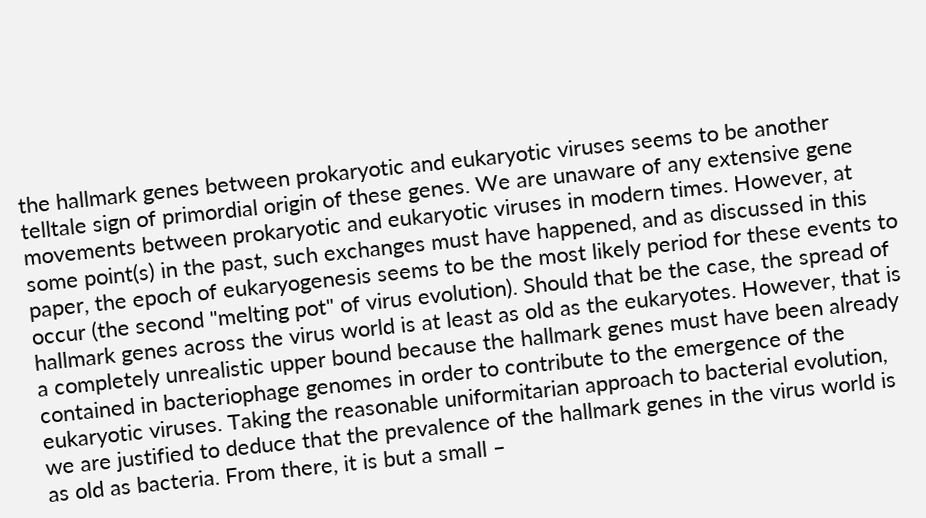the hallmark genes between prokaryotic and eukaryotic viruses seems to be another telltale sign of primordial origin of these genes. We are unaware of any extensive gene movements between prokaryotic and eukaryotic viruses in modern times. However, at some point(s) in the past, such exchanges must have happened, and as discussed in this paper, the epoch of eukaryogenesis seems to be the most likely period for these events to occur (the second "melting pot" of virus evolution). Should that be the case, the spread of hallmark genes across the virus world is at least as old as the eukaryotes. However, that is a completely unrealistic upper bound because the hallmark genes must have been already contained in bacteriophage genomes in order to contribute to the emergence of the eukaryotic viruses. Taking the reasonable uniformitarian approach to bacterial evolution, we are justified to deduce that the prevalence of the hallmark genes in the virus world is as old as bacteria. From there, it is but a small –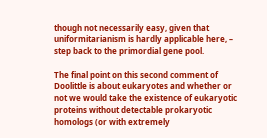though not necessarily easy, given that uniformitarianism is hardly applicable here, – step back to the primordial gene pool.

The final point on this second comment of Doolittle is about eukaryotes and whether or not we would take the existence of eukaryotic proteins without detectable prokaryotic homologs (or with extremely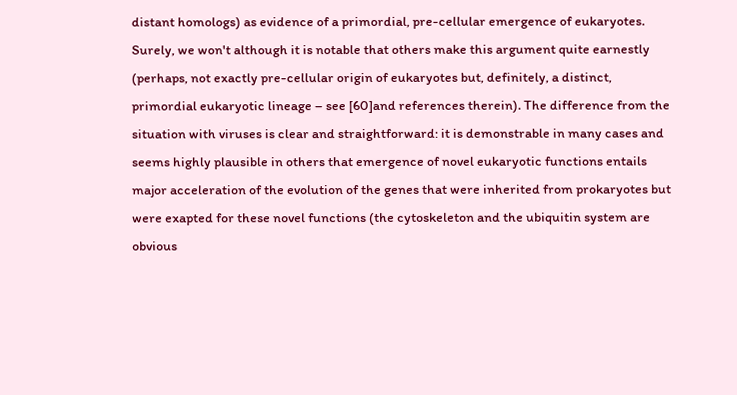distant homologs) as evidence of a primordial, pre-cellular emergence of eukaryotes. Surely, we won't although it is notable that others make this argument quite earnestly (perhaps, not exactly pre-cellular origin of eukaryotes but, definitely, a distinct, primordial eukaryotic lineage – see [60]and references therein). The difference from the situation with viruses is clear and straightforward: it is demonstrable in many cases and seems highly plausible in others that emergence of novel eukaryotic functions entails major acceleration of the evolution of the genes that were inherited from prokaryotes but were exapted for these novel functions (the cytoskeleton and the ubiquitin system are obvious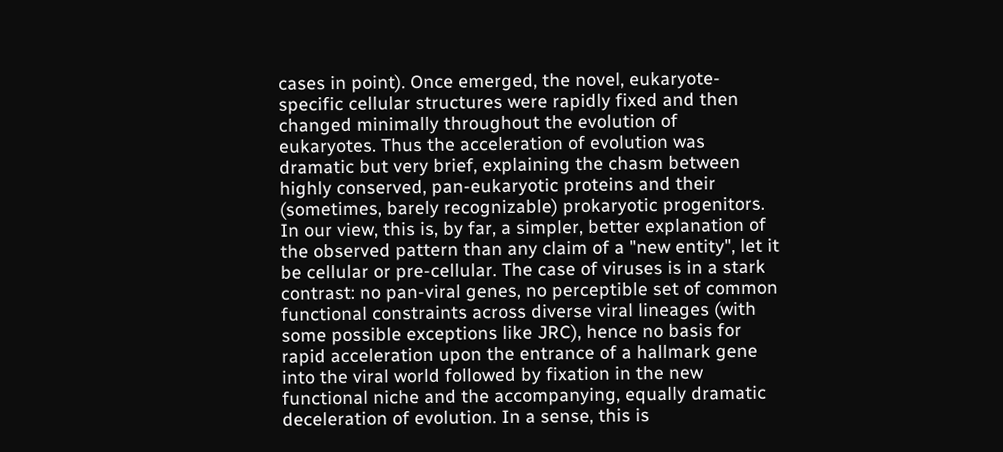cases in point). Once emerged, the novel, eukaryote-specific cellular structures were rapidly fixed and then changed minimally throughout the evolution of eukaryotes. Thus the acceleration of evolution was dramatic but very brief, explaining the chasm between highly conserved, pan-eukaryotic proteins and their (sometimes, barely recognizable) prokaryotic progenitors. In our view, this is, by far, a simpler, better explanation of the observed pattern than any claim of a "new entity", let it be cellular or pre-cellular. The case of viruses is in a stark contrast: no pan-viral genes, no perceptible set of common functional constraints across diverse viral lineages (with some possible exceptions like JRC), hence no basis for rapid acceleration upon the entrance of a hallmark gene into the viral world followed by fixation in the new functional niche and the accompanying, equally dramatic deceleration of evolution. In a sense, this is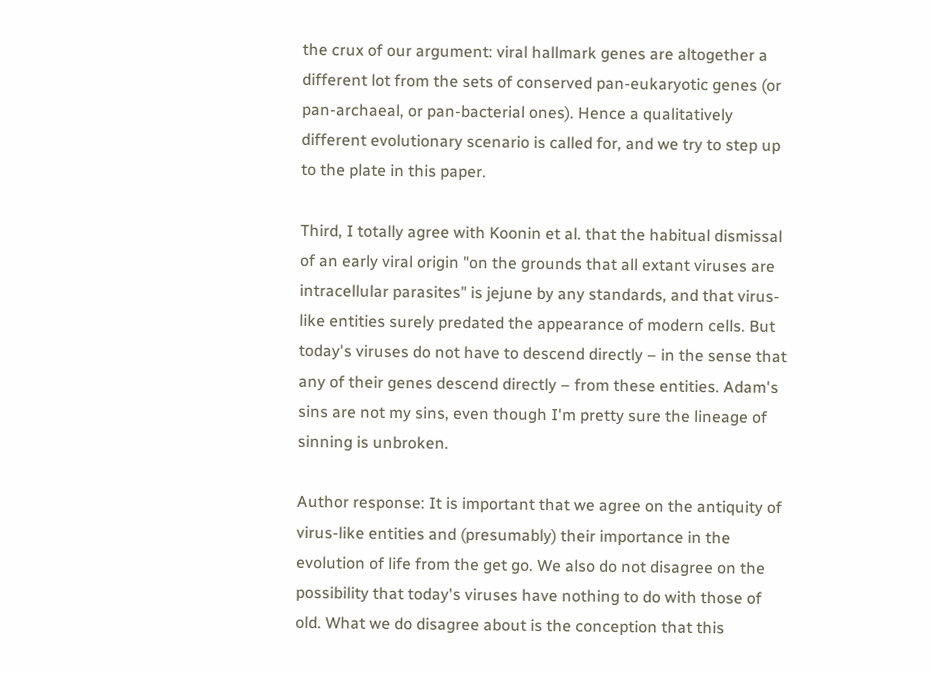the crux of our argument: viral hallmark genes are altogether a different lot from the sets of conserved pan-eukaryotic genes (or pan-archaeal, or pan-bacterial ones). Hence a qualitatively different evolutionary scenario is called for, and we try to step up to the plate in this paper.

Third, I totally agree with Koonin et al. that the habitual dismissal of an early viral origin "on the grounds that all extant viruses are intracellular parasites" is jejune by any standards, and that virus-like entities surely predated the appearance of modern cells. But today's viruses do not have to descend directly – in the sense that any of their genes descend directly – from these entities. Adam's sins are not my sins, even though I'm pretty sure the lineage of sinning is unbroken.

Author response: It is important that we agree on the antiquity of virus-like entities and (presumably) their importance in the evolution of life from the get go. We also do not disagree on the possibility that today's viruses have nothing to do with those of old. What we do disagree about is the conception that this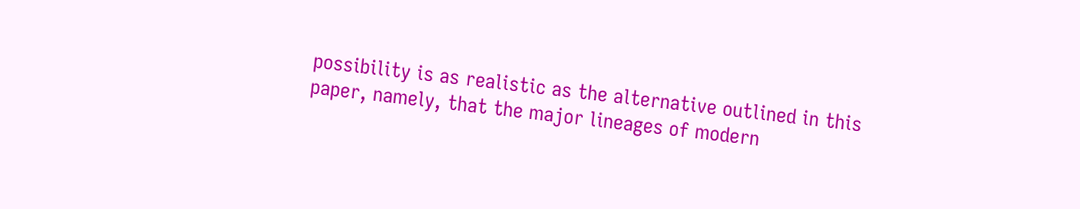possibility is as realistic as the alternative outlined in this paper, namely, that the major lineages of modern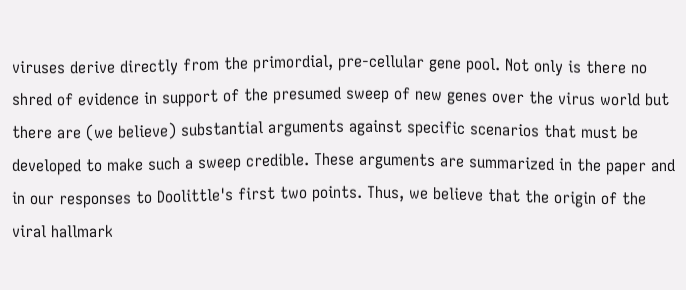viruses derive directly from the primordial, pre-cellular gene pool. Not only is there no shred of evidence in support of the presumed sweep of new genes over the virus world but there are (we believe) substantial arguments against specific scenarios that must be developed to make such a sweep credible. These arguments are summarized in the paper and in our responses to Doolittle's first two points. Thus, we believe that the origin of the viral hallmark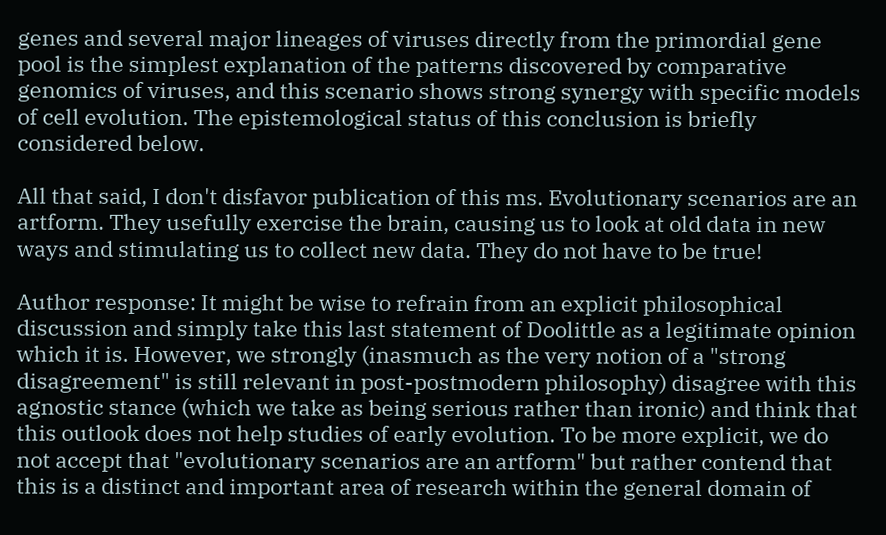genes and several major lineages of viruses directly from the primordial gene pool is the simplest explanation of the patterns discovered by comparative genomics of viruses, and this scenario shows strong synergy with specific models of cell evolution. The epistemological status of this conclusion is briefly considered below.

All that said, I don't disfavor publication of this ms. Evolutionary scenarios are an artform. They usefully exercise the brain, causing us to look at old data in new ways and stimulating us to collect new data. They do not have to be true!

Author response: It might be wise to refrain from an explicit philosophical discussion and simply take this last statement of Doolittle as a legitimate opinion which it is. However, we strongly (inasmuch as the very notion of a "strong disagreement" is still relevant in post-postmodern philosophy) disagree with this agnostic stance (which we take as being serious rather than ironic) and think that this outlook does not help studies of early evolution. To be more explicit, we do not accept that "evolutionary scenarios are an artform" but rather contend that this is a distinct and important area of research within the general domain of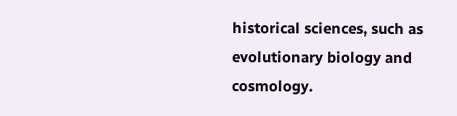historical sciences, such as evolutionary biology and cosmology.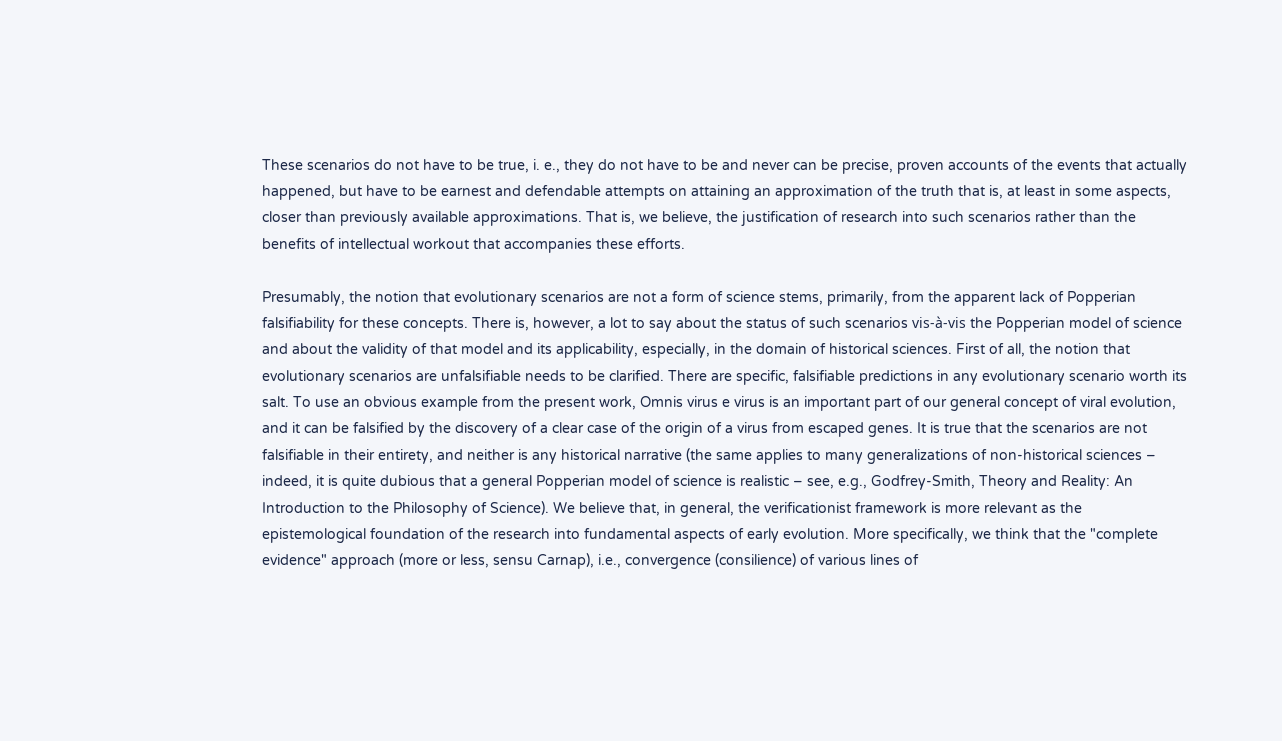These scenarios do not have to be true, i. e., they do not have to be and never can be precise, proven accounts of the events that actually happened, but have to be earnest and defendable attempts on attaining an approximation of the truth that is, at least in some aspects, closer than previously available approximations. That is, we believe, the justification of research into such scenarios rather than the benefits of intellectual workout that accompanies these efforts.

Presumably, the notion that evolutionary scenarios are not a form of science stems, primarily, from the apparent lack of Popperian falsifiability for these concepts. There is, however, a lot to say about the status of such scenarios vis-à-vis the Popperian model of science and about the validity of that model and its applicability, especially, in the domain of historical sciences. First of all, the notion that evolutionary scenarios are unfalsifiable needs to be clarified. There are specific, falsifiable predictions in any evolutionary scenario worth its salt. To use an obvious example from the present work, Omnis virus e virus is an important part of our general concept of viral evolution, and it can be falsified by the discovery of a clear case of the origin of a virus from escaped genes. It is true that the scenarios are not falsifiable in their entirety, and neither is any historical narrative (the same applies to many generalizations of non-historical sciences – indeed, it is quite dubious that a general Popperian model of science is realistic – see, e.g., Godfrey-Smith, Theory and Reality: An Introduction to the Philosophy of Science). We believe that, in general, the verificationist framework is more relevant as the epistemological foundation of the research into fundamental aspects of early evolution. More specifically, we think that the "complete evidence" approach (more or less, sensu Carnap), i.e., convergence (consilience) of various lines of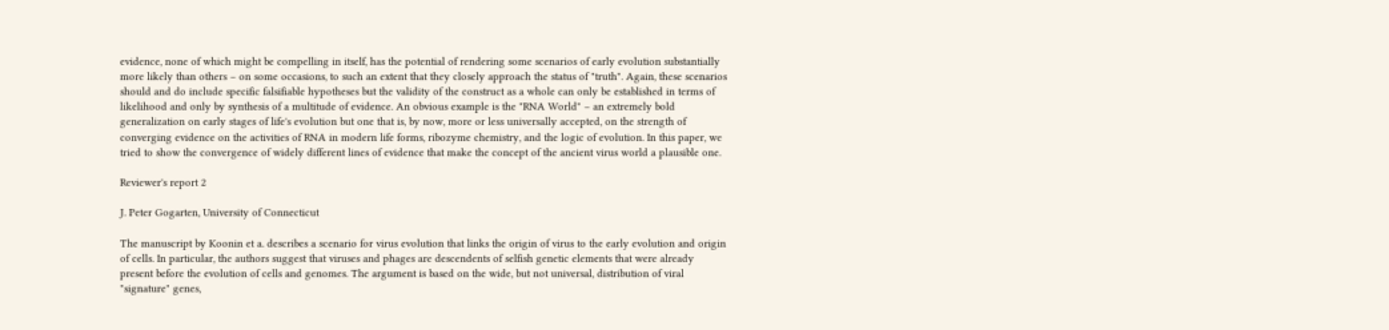evidence, none of which might be compelling in itself, has the potential of rendering some scenarios of early evolution substantially more likely than others – on some occasions, to such an extent that they closely approach the status of "truth". Again, these scenarios should and do include specific falsifiable hypotheses but the validity of the construct as a whole can only be established in terms of likelihood and only by synthesis of a multitude of evidence. An obvious example is the "RNA World" – an extremely bold generalization on early stages of life's evolution but one that is, by now, more or less universally accepted, on the strength of converging evidence on the activities of RNA in modern life forms, ribozyme chemistry, and the logic of evolution. In this paper, we tried to show the convergence of widely different lines of evidence that make the concept of the ancient virus world a plausible one.

Reviewer's report 2

J. Peter Gogarten, University of Connecticut

The manuscript by Koonin et a. describes a scenario for virus evolution that links the origin of virus to the early evolution and origin of cells. In particular, the authors suggest that viruses and phages are descendents of selfish genetic elements that were already present before the evolution of cells and genomes. The argument is based on the wide, but not universal, distribution of viral "signature" genes,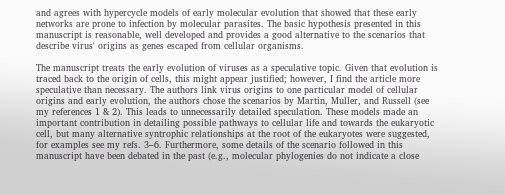and agrees with hypercycle models of early molecular evolution that showed that these early networks are prone to infection by molecular parasites. The basic hypothesis presented in this manuscript is reasonable, well developed and provides a good alternative to the scenarios that describe virus' origins as genes escaped from cellular organisms.

The manuscript treats the early evolution of viruses as a speculative topic. Given that evolution is traced back to the origin of cells, this might appear justified; however, I find the article more speculative than necessary. The authors link virus origins to one particular model of cellular origins and early evolution, the authors chose the scenarios by Martin, Muller, and Russell (see my references 1 & 2). This leads to unnecessarily detailed speculation. These models made an important contribution in detailing possible pathways to cellular life and towards the eukaryotic cell, but many alternative syntrophic relationships at the root of the eukaryotes were suggested, for examples see my refs. 3–6. Furthermore, some details of the scenario followed in this manuscript have been debated in the past (e.g., molecular phylogenies do not indicate a close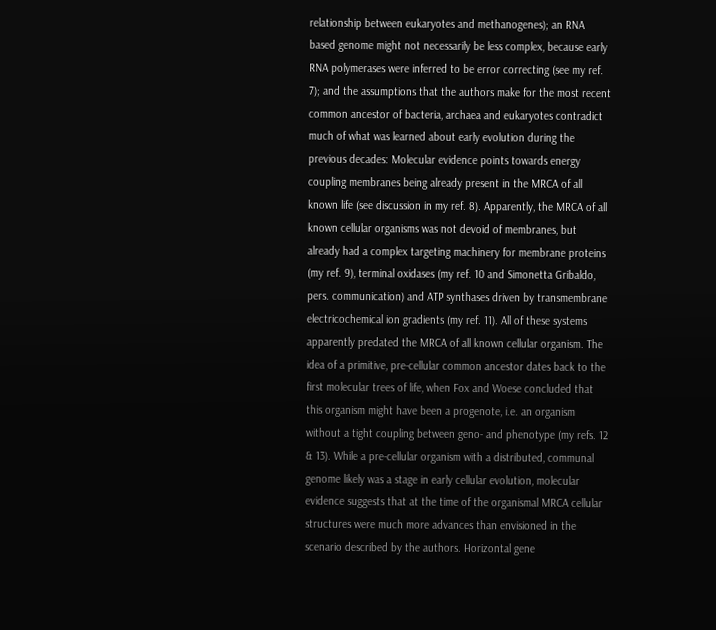relationship between eukaryotes and methanogenes); an RNA based genome might not necessarily be less complex, because early RNA polymerases were inferred to be error correcting (see my ref. 7); and the assumptions that the authors make for the most recent common ancestor of bacteria, archaea and eukaryotes contradict much of what was learned about early evolution during the previous decades: Molecular evidence points towards energy coupling membranes being already present in the MRCA of all known life (see discussion in my ref. 8). Apparently, the MRCA of all known cellular organisms was not devoid of membranes, but already had a complex targeting machinery for membrane proteins (my ref. 9), terminal oxidases (my ref. 10 and Simonetta Gribaldo, pers. communication) and ATP synthases driven by transmembrane electricochemical ion gradients (my ref. 11). All of these systems apparently predated the MRCA of all known cellular organism. The idea of a primitive, pre-cellular common ancestor dates back to the first molecular trees of life, when Fox and Woese concluded that this organism might have been a progenote, i.e. an organism without a tight coupling between geno- and phenotype (my refs. 12 & 13). While a pre-cellular organism with a distributed, communal genome likely was a stage in early cellular evolution, molecular evidence suggests that at the time of the organismal MRCA cellular structures were much more advances than envisioned in the scenario described by the authors. Horizontal gene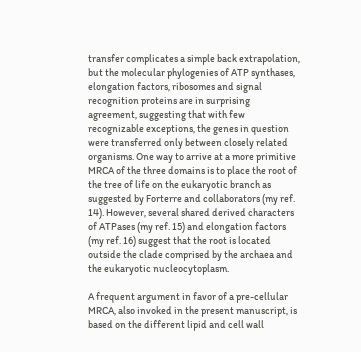transfer complicates a simple back extrapolation, but the molecular phylogenies of ATP synthases, elongation factors, ribosomes and signal recognition proteins are in surprising agreement, suggesting that with few recognizable exceptions, the genes in question were transferred only between closely related organisms. One way to arrive at a more primitive MRCA of the three domains is to place the root of the tree of life on the eukaryotic branch as suggested by Forterre and collaborators (my ref. 14). However, several shared derived characters of ATPases (my ref. 15) and elongation factors (my ref. 16) suggest that the root is located outside the clade comprised by the archaea and the eukaryotic nucleocytoplasm.

A frequent argument in favor of a pre-cellular MRCA, also invoked in the present manuscript, is based on the different lipid and cell wall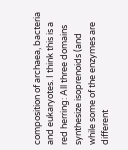composition of archaea, bacteria and eukaryotes. I think this is a red herring: All three domains synthesize isoprenoids (and while some of the enzymes are different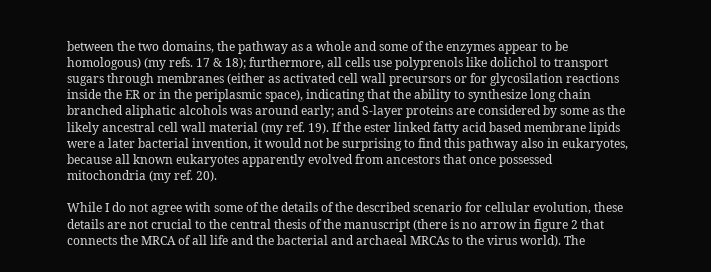between the two domains, the pathway as a whole and some of the enzymes appear to be homologous) (my refs. 17 & 18); furthermore, all cells use polyprenols like dolichol to transport sugars through membranes (either as activated cell wall precursors or for glycosilation reactions inside the ER or in the periplasmic space), indicating that the ability to synthesize long chain branched aliphatic alcohols was around early; and S-layer proteins are considered by some as the likely ancestral cell wall material (my ref. 19). If the ester linked fatty acid based membrane lipids were a later bacterial invention, it would not be surprising to find this pathway also in eukaryotes, because all known eukaryotes apparently evolved from ancestors that once possessed mitochondria (my ref. 20).

While I do not agree with some of the details of the described scenario for cellular evolution, these details are not crucial to the central thesis of the manuscript (there is no arrow in figure 2 that connects the MRCA of all life and the bacterial and archaeal MRCAs to the virus world). The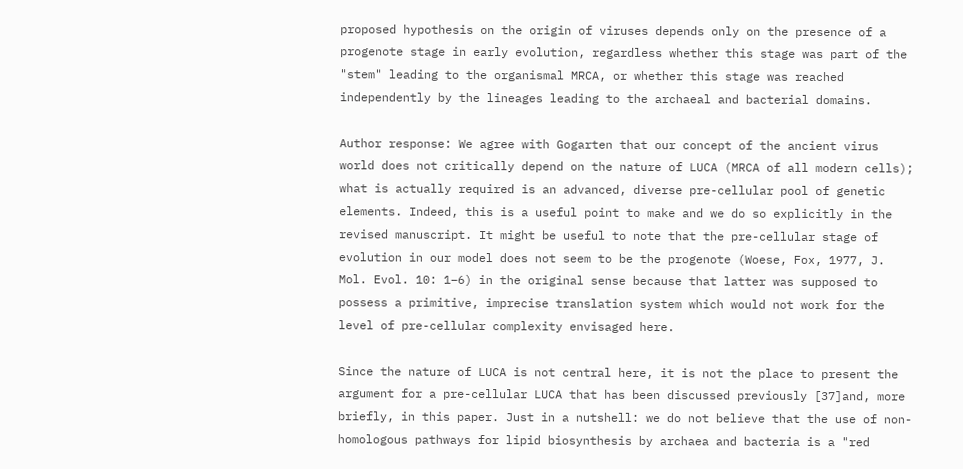proposed hypothesis on the origin of viruses depends only on the presence of a progenote stage in early evolution, regardless whether this stage was part of the "stem" leading to the organismal MRCA, or whether this stage was reached independently by the lineages leading to the archaeal and bacterial domains.

Author response: We agree with Gogarten that our concept of the ancient virus world does not critically depend on the nature of LUCA (MRCA of all modern cells); what is actually required is an advanced, diverse pre-cellular pool of genetic elements. Indeed, this is a useful point to make and we do so explicitly in the revised manuscript. It might be useful to note that the pre-cellular stage of evolution in our model does not seem to be the progenote (Woese, Fox, 1977, J. Mol. Evol. 10: 1–6) in the original sense because that latter was supposed to possess a primitive, imprecise translation system which would not work for the level of pre-cellular complexity envisaged here.

Since the nature of LUCA is not central here, it is not the place to present the argument for a pre-cellular LUCA that has been discussed previously [37]and, more briefly, in this paper. Just in a nutshell: we do not believe that the use of non-homologous pathways for lipid biosynthesis by archaea and bacteria is a "red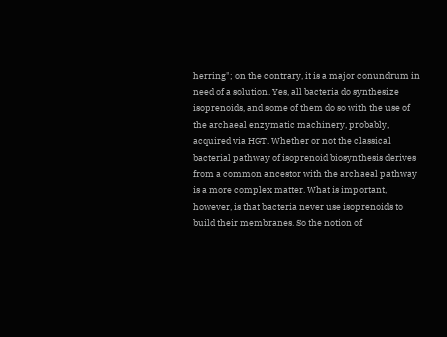herring"; on the contrary, it is a major conundrum in need of a solution. Yes, all bacteria do synthesize isoprenoids, and some of them do so with the use of the archaeal enzymatic machinery, probably, acquired via HGT. Whether or not the classical bacterial pathway of isoprenoid biosynthesis derives from a common ancestor with the archaeal pathway is a more complex matter. What is important, however, is that bacteria never use isoprenoids to build their membranes. So the notion of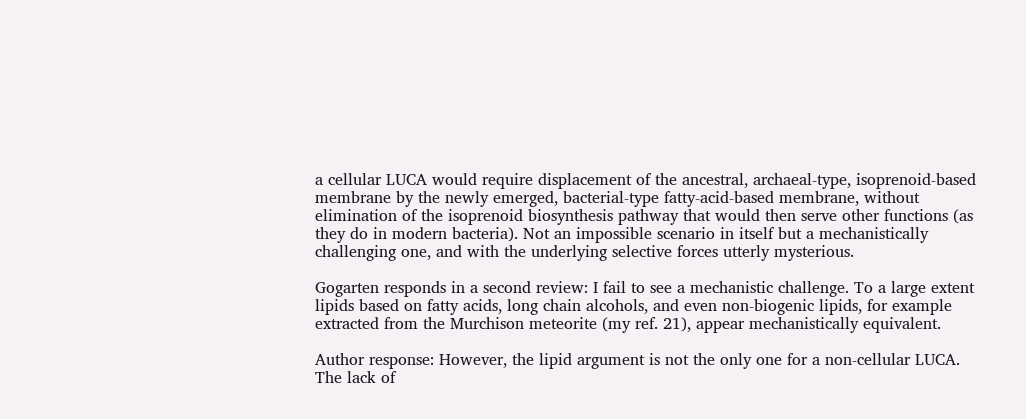a cellular LUCA would require displacement of the ancestral, archaeal-type, isoprenoid-based membrane by the newly emerged, bacterial-type fatty-acid-based membrane, without elimination of the isoprenoid biosynthesis pathway that would then serve other functions (as they do in modern bacteria). Not an impossible scenario in itself but a mechanistically challenging one, and with the underlying selective forces utterly mysterious.

Gogarten responds in a second review: I fail to see a mechanistic challenge. To a large extent lipids based on fatty acids, long chain alcohols, and even non-biogenic lipids, for example extracted from the Murchison meteorite (my ref. 21), appear mechanistically equivalent.

Author response: However, the lipid argument is not the only one for a non-cellular LUCA. The lack of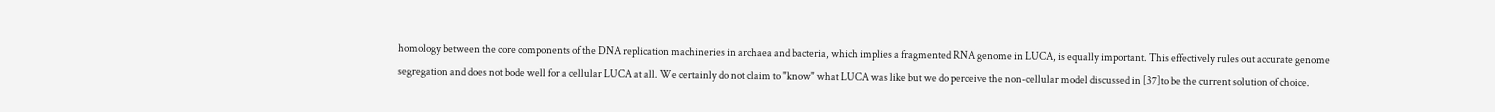homology between the core components of the DNA replication machineries in archaea and bacteria, which implies a fragmented RNA genome in LUCA, is equally important. This effectively rules out accurate genome segregation and does not bode well for a cellular LUCA at all. We certainly do not claim to "know" what LUCA was like but we do perceive the non-cellular model discussed in [37]to be the current solution of choice.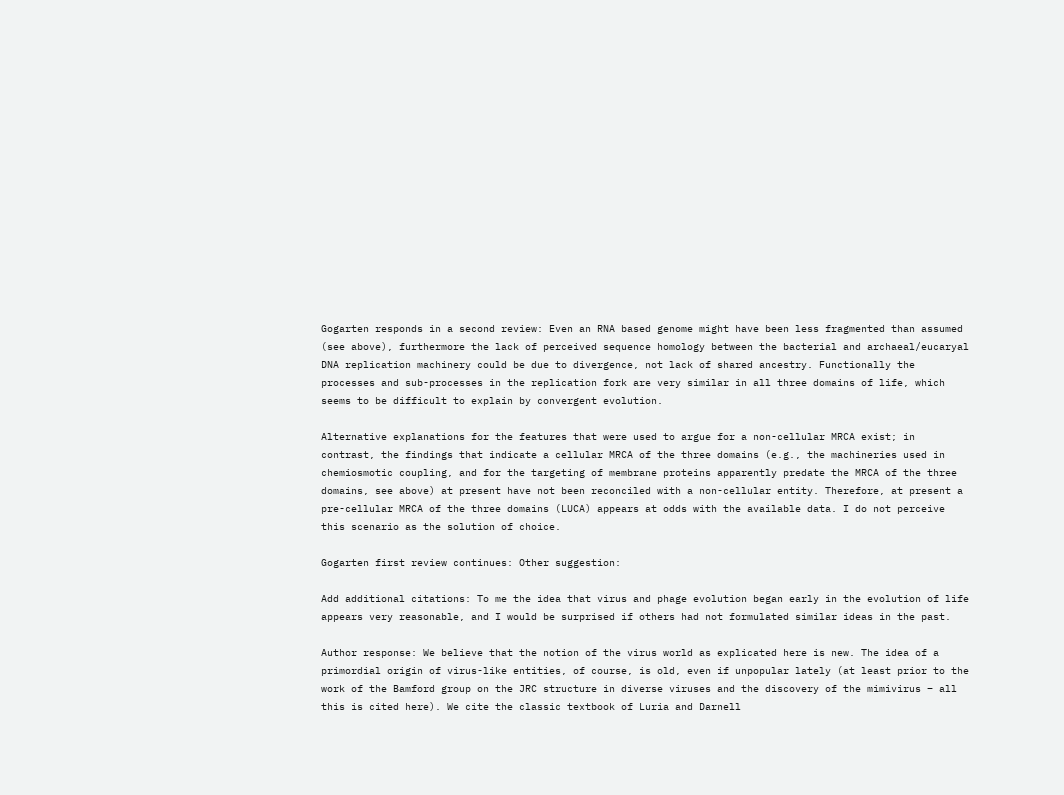Gogarten responds in a second review: Even an RNA based genome might have been less fragmented than assumed (see above), furthermore the lack of perceived sequence homology between the bacterial and archaeal/eucaryal DNA replication machinery could be due to divergence, not lack of shared ancestry. Functionally the processes and sub-processes in the replication fork are very similar in all three domains of life, which seems to be difficult to explain by convergent evolution.

Alternative explanations for the features that were used to argue for a non-cellular MRCA exist; in contrast, the findings that indicate a cellular MRCA of the three domains (e.g., the machineries used in chemiosmotic coupling, and for the targeting of membrane proteins apparently predate the MRCA of the three domains, see above) at present have not been reconciled with a non-cellular entity. Therefore, at present a pre-cellular MRCA of the three domains (LUCA) appears at odds with the available data. I do not perceive this scenario as the solution of choice.

Gogarten first review continues: Other suggestion:

Add additional citations: To me the idea that virus and phage evolution began early in the evolution of life appears very reasonable, and I would be surprised if others had not formulated similar ideas in the past.

Author response: We believe that the notion of the virus world as explicated here is new. The idea of a primordial origin of virus-like entities, of course, is old, even if unpopular lately (at least prior to the work of the Bamford group on the JRC structure in diverse viruses and the discovery of the mimivirus – all this is cited here). We cite the classic textbook of Luria and Darnell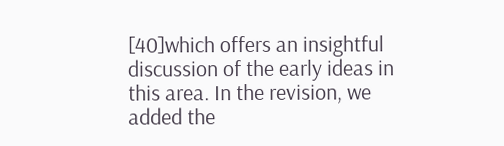[40]which offers an insightful discussion of the early ideas in this area. In the revision, we added the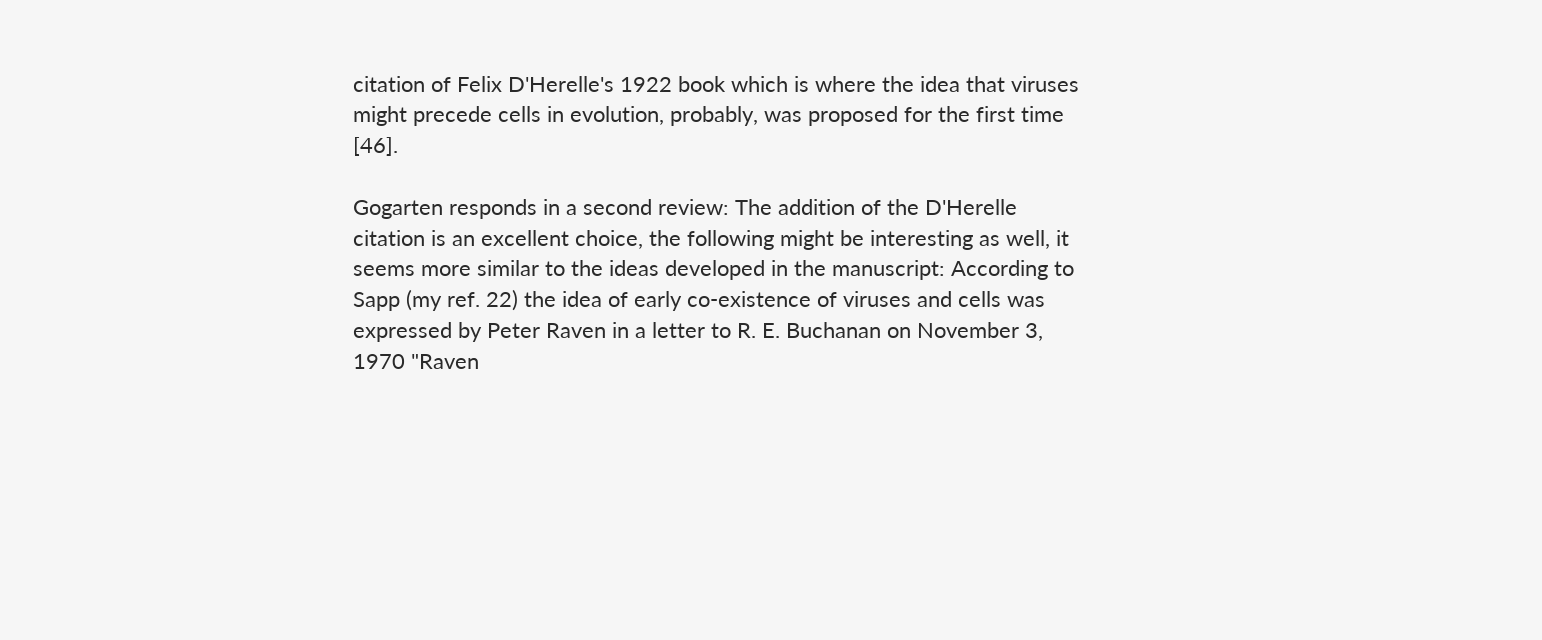citation of Felix D'Herelle's 1922 book which is where the idea that viruses might precede cells in evolution, probably, was proposed for the first time [46].

Gogarten responds in a second review: The addition of the D'Herelle citation is an excellent choice, the following might be interesting as well, it seems more similar to the ideas developed in the manuscript: According to Sapp (my ref. 22) the idea of early co-existence of viruses and cells was expressed by Peter Raven in a letter to R. E. Buchanan on November 3, 1970 "Raven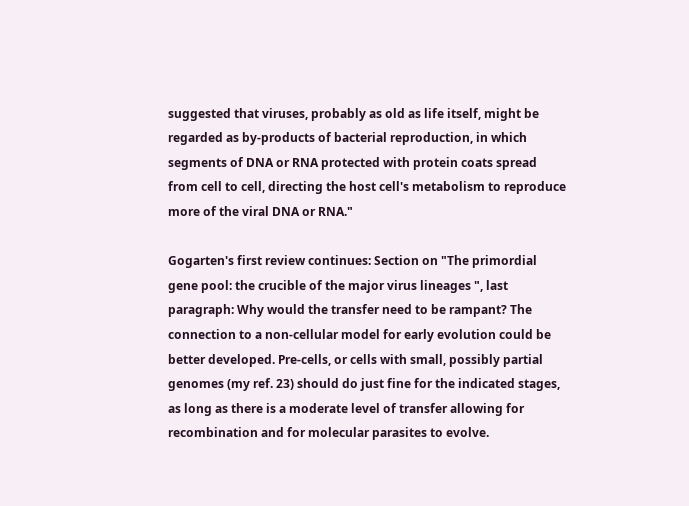suggested that viruses, probably as old as life itself, might be regarded as by-products of bacterial reproduction, in which segments of DNA or RNA protected with protein coats spread from cell to cell, directing the host cell's metabolism to reproduce more of the viral DNA or RNA."

Gogarten's first review continues: Section on "The primordial gene pool: the crucible of the major virus lineages ", last paragraph: Why would the transfer need to be rampant? The connection to a non-cellular model for early evolution could be better developed. Pre-cells, or cells with small, possibly partial genomes (my ref. 23) should do just fine for the indicated stages, as long as there is a moderate level of transfer allowing for recombination and for molecular parasites to evolve.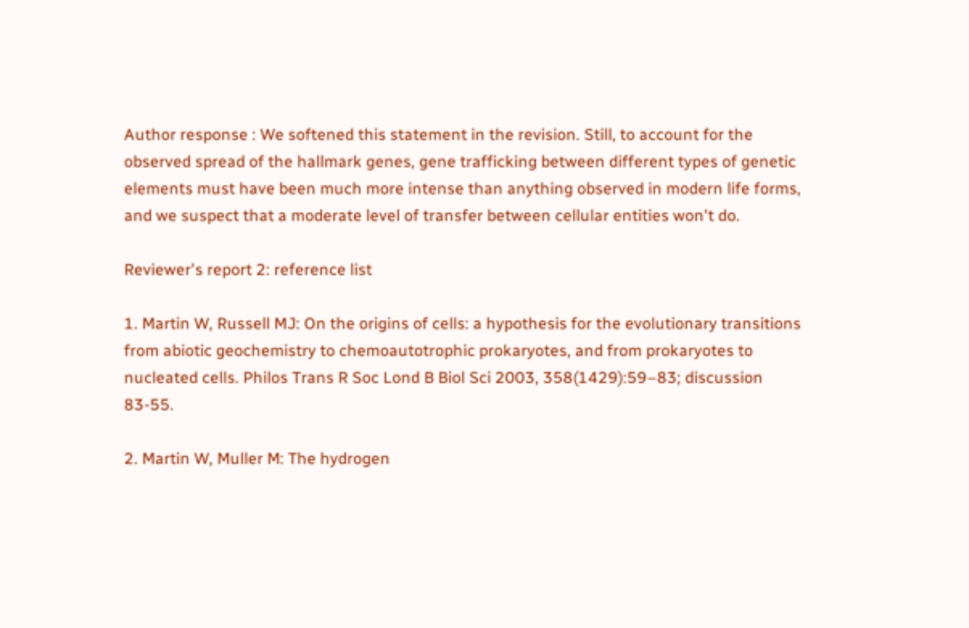Author response : We softened this statement in the revision. Still, to account for the observed spread of the hallmark genes, gene trafficking between different types of genetic elements must have been much more intense than anything observed in modern life forms, and we suspect that a moderate level of transfer between cellular entities won't do.

Reviewer's report 2: reference list

1. Martin W, Russell MJ: On the origins of cells: a hypothesis for the evolutionary transitions from abiotic geochemistry to chemoautotrophic prokaryotes, and from prokaryotes to nucleated cells. Philos Trans R Soc Lond B Biol Sci 2003, 358(1429):59–83; discussion 83-55.

2. Martin W, Muller M: The hydrogen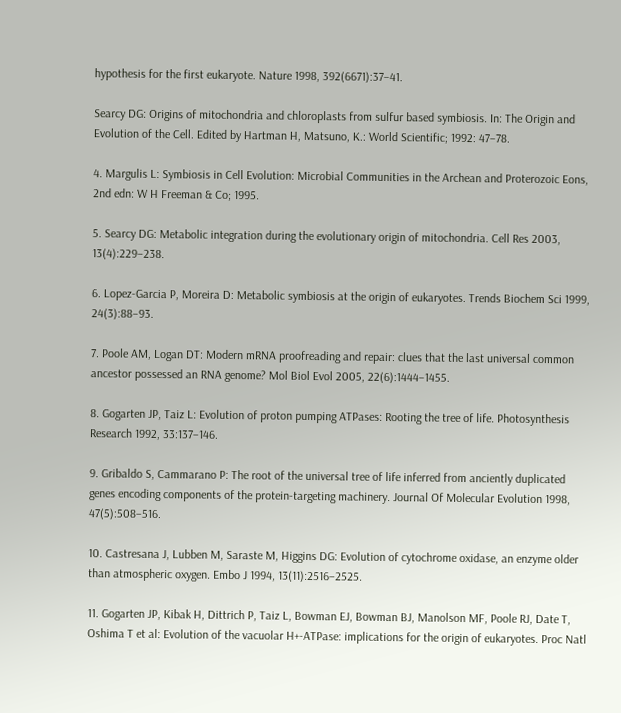hypothesis for the first eukaryote. Nature 1998, 392(6671):37–41.

Searcy DG: Origins of mitochondria and chloroplasts from sulfur based symbiosis. In: The Origin and Evolution of the Cell. Edited by Hartman H, Matsuno, K.: World Scientific; 1992: 47–78.

4. Margulis L: Symbiosis in Cell Evolution: Microbial Communities in the Archean and Proterozoic Eons, 2nd edn: W H Freeman & Co; 1995.

5. Searcy DG: Metabolic integration during the evolutionary origin of mitochondria. Cell Res 2003, 13(4):229–238.

6. Lopez-Garcia P, Moreira D: Metabolic symbiosis at the origin of eukaryotes. Trends Biochem Sci 1999, 24(3):88–93.

7. Poole AM, Logan DT: Modern mRNA proofreading and repair: clues that the last universal common ancestor possessed an RNA genome? Mol Biol Evol 2005, 22(6):1444–1455.

8. Gogarten JP, Taiz L: Evolution of proton pumping ATPases: Rooting the tree of life. Photosynthesis Research 1992, 33:137–146.

9. Gribaldo S, Cammarano P: The root of the universal tree of life inferred from anciently duplicated genes encoding components of the protein-targeting machinery. Journal Of Molecular Evolution 1998, 47(5):508–516.

10. Castresana J, Lubben M, Saraste M, Higgins DG: Evolution of cytochrome oxidase, an enzyme older than atmospheric oxygen. Embo J 1994, 13(11):2516–2525.

11. Gogarten JP, Kibak H, Dittrich P, Taiz L, Bowman EJ, Bowman BJ, Manolson MF, Poole RJ, Date T, Oshima T et al: Evolution of the vacuolar H+-ATPase: implications for the origin of eukaryotes. Proc Natl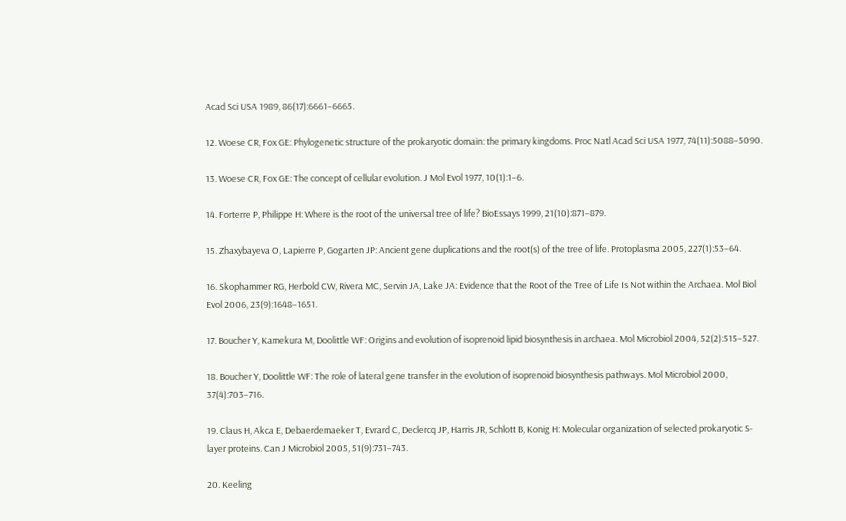Acad Sci USA 1989, 86(17):6661–6665.

12. Woese CR, Fox GE: Phylogenetic structure of the prokaryotic domain: the primary kingdoms. Proc Natl Acad Sci USA 1977, 74(11):5088–5090.

13. Woese CR, Fox GE: The concept of cellular evolution. J Mol Evol 1977, 10(1):1–6.

14. Forterre P, Philippe H: Where is the root of the universal tree of life? BioEssays 1999, 21(10):871–879.

15. Zhaxybayeva O, Lapierre P, Gogarten JP: Ancient gene duplications and the root(s) of the tree of life. Protoplasma 2005, 227(1):53–64.

16. Skophammer RG, Herbold CW, Rivera MC, Servin JA, Lake JA: Evidence that the Root of the Tree of Life Is Not within the Archaea. Mol Biol Evol 2006, 23(9):1648–1651.

17. Boucher Y, Kamekura M, Doolittle WF: Origins and evolution of isoprenoid lipid biosynthesis in archaea. Mol Microbiol 2004, 52(2):515–527.

18. Boucher Y, Doolittle WF: The role of lateral gene transfer in the evolution of isoprenoid biosynthesis pathways. Mol Microbiol 2000, 37(4):703–716.

19. Claus H, Akca E, Debaerdemaeker T, Evrard C, Declercq JP, Harris JR, Schlott B, Konig H: Molecular organization of selected prokaryotic S-layer proteins. Can J Microbiol 2005, 51(9):731–743.

20. Keeling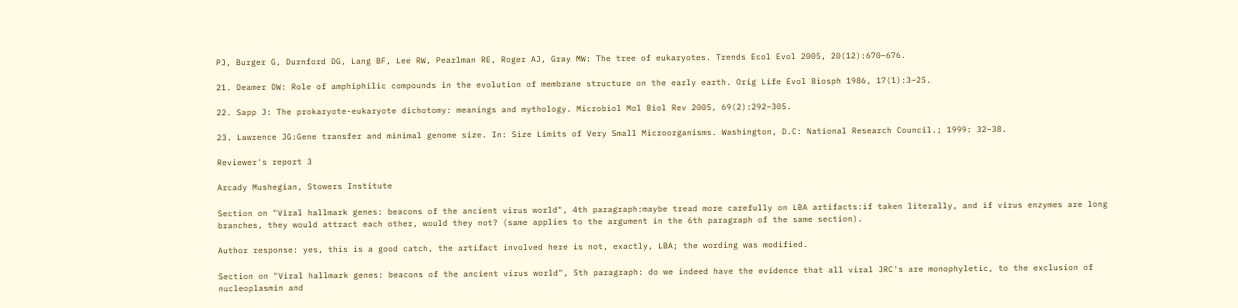PJ, Burger G, Durnford DG, Lang BF, Lee RW, Pearlman RE, Roger AJ, Gray MW: The tree of eukaryotes. Trends Ecol Evol 2005, 20(12):670–676.

21. Deamer DW: Role of amphiphilic compounds in the evolution of membrane structure on the early earth. Orig Life Evol Biosph 1986, 17(1):3–25.

22. Sapp J: The prokaryote-eukaryote dichotomy: meanings and mythology. Microbiol Mol Biol Rev 2005, 69(2):292–305.

23. Lawrence JG:Gene transfer and minimal genome size. In: Size Limits of Very Small Microorganisms. Washington, D.C: National Research Council.; 1999: 32–38.

Reviewer's report 3

Arcady Mushegian, Stowers Institute

Section on "Viral hallmark genes: beacons of the ancient virus world", 4th paragraph:maybe tread more carefully on LBA artifacts:if taken literally, and if virus enzymes are long branches, they would attract each other, would they not? (same applies to the argument in the 6th paragraph of the same section).

Author response: yes, this is a good catch, the artifact involved here is not, exactly, LBA; the wording was modified.

Section on "Viral hallmark genes: beacons of the ancient virus world", 5th paragraph: do we indeed have the evidence that all viral JRC's are monophyletic, to the exclusion of nucleoplasmin and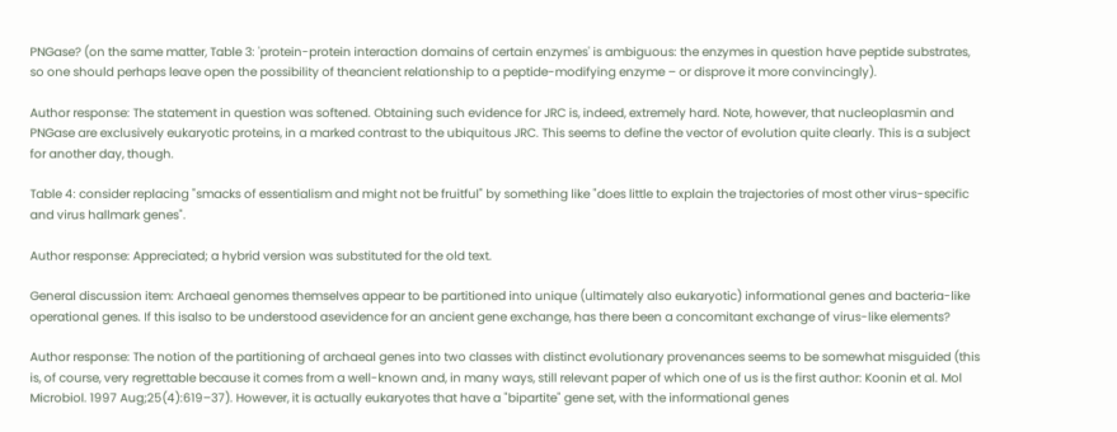PNGase? (on the same matter, Table 3: 'protein-protein interaction domains of certain enzymes' is ambiguous: the enzymes in question have peptide substrates, so one should perhaps leave open the possibility of theancient relationship to a peptide-modifying enzyme – or disprove it more convincingly).

Author response: The statement in question was softened. Obtaining such evidence for JRC is, indeed, extremely hard. Note, however, that nucleoplasmin and PNGase are exclusively eukaryotic proteins, in a marked contrast to the ubiquitous JRC. This seems to define the vector of evolution quite clearly. This is a subject for another day, though.

Table 4: consider replacing "smacks of essentialism and might not be fruitful" by something like "does little to explain the trajectories of most other virus-specific and virus hallmark genes".

Author response: Appreciated; a hybrid version was substituted for the old text.

General discussion item: Archaeal genomes themselves appear to be partitioned into unique (ultimately also eukaryotic) informational genes and bacteria-like operational genes. If this isalso to be understood asevidence for an ancient gene exchange, has there been a concomitant exchange of virus-like elements?

Author response: The notion of the partitioning of archaeal genes into two classes with distinct evolutionary provenances seems to be somewhat misguided (this is, of course, very regrettable because it comes from a well-known and, in many ways, still relevant paper of which one of us is the first author: Koonin et al. Mol Microbiol. 1997 Aug;25(4):619–37). However, it is actually eukaryotes that have a "bipartite" gene set, with the informational genes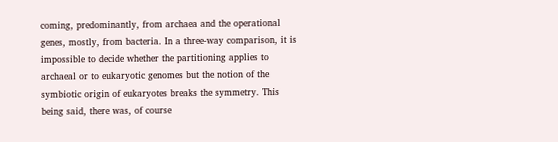coming, predominantly, from archaea and the operational genes, mostly, from bacteria. In a three-way comparison, it is impossible to decide whether the partitioning applies to archaeal or to eukaryotic genomes but the notion of the symbiotic origin of eukaryotes breaks the symmetry. This being said, there was, of course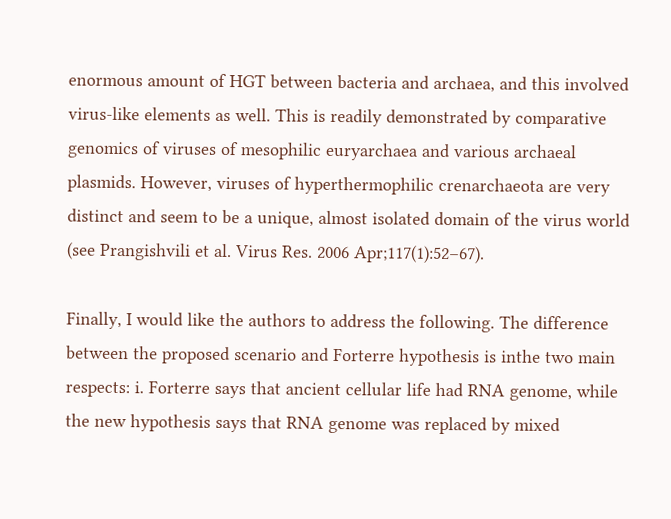enormous amount of HGT between bacteria and archaea, and this involved virus-like elements as well. This is readily demonstrated by comparative genomics of viruses of mesophilic euryarchaea and various archaeal plasmids. However, viruses of hyperthermophilic crenarchaeota are very distinct and seem to be a unique, almost isolated domain of the virus world (see Prangishvili et al. Virus Res. 2006 Apr;117(1):52–67).

Finally, I would like the authors to address the following. The difference between the proposed scenario and Forterre hypothesis is inthe two main respects: i. Forterre says that ancient cellular life had RNA genome, while the new hypothesis says that RNA genome was replaced by mixed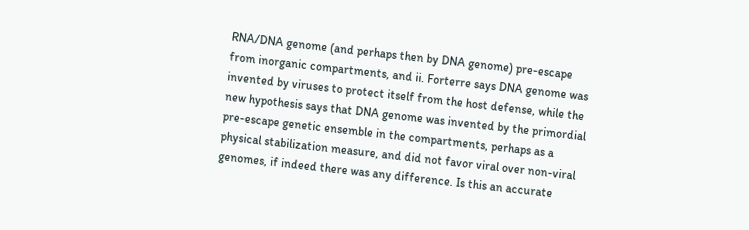RNA/DNA genome (and perhaps then by DNA genome) pre-escape from inorganic compartments, and ii. Forterre says DNA genome was invented by viruses to protect itself from the host defense, while the new hypothesis says that DNA genome was invented by the primordial pre-escape genetic ensemble in the compartments, perhaps as a physical stabilization measure, and did not favor viral over non-viral genomes, if indeed there was any difference. Is this an accurate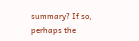summary? If so, perhaps the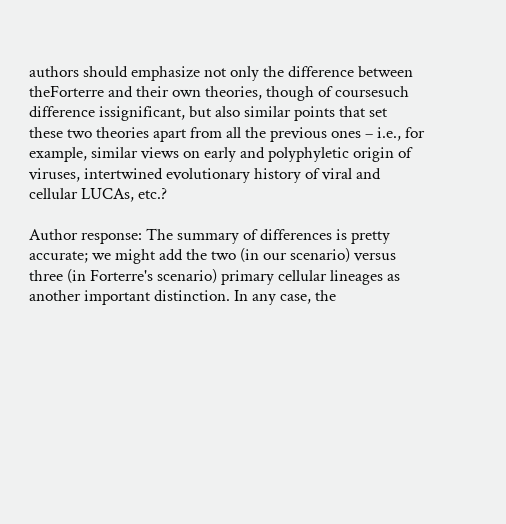authors should emphasize not only the difference between theForterre and their own theories, though of coursesuch difference issignificant, but also similar points that set these two theories apart from all the previous ones – i.e., for example, similar views on early and polyphyletic origin of viruses, intertwined evolutionary history of viral and cellular LUCAs, etc.?

Author response: The summary of differences is pretty accurate; we might add the two (in our scenario) versus three (in Forterre's scenario) primary cellular lineages as another important distinction. In any case, the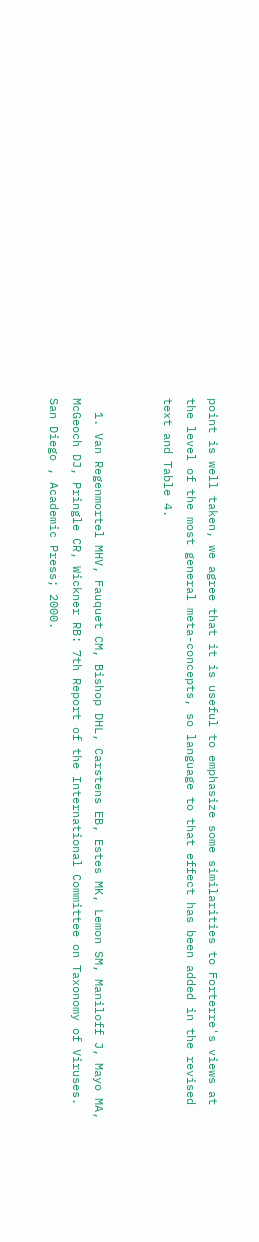point is well taken, we agree that it is useful to emphasize some similarities to Forterre's views at the level of the most general meta-concepts, so language to that effect has been added in the revised text and Table 4.


  1. Van Regenmortel MHV, Fauquet CM, Bishop DHL, Carstens EB, Estes MK, Lemon SM, Maniloff J, Mayo MA, McGeoch DJ, Pringle CR, Wickner RB: 7th Report of the International Committee on Taxonomy of Viruses. San Diego , Academic Press; 2000.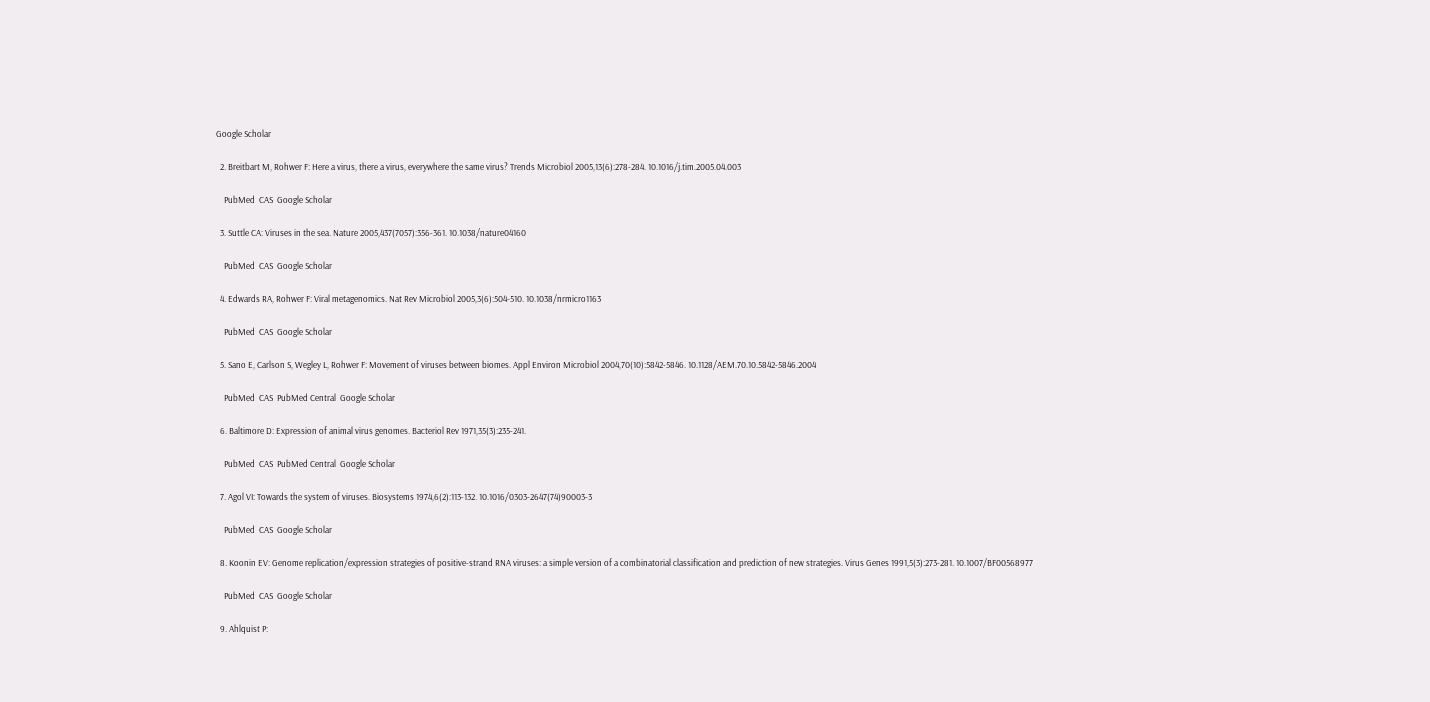Google Scholar

  2. Breitbart M, Rohwer F: Here a virus, there a virus, everywhere the same virus? Trends Microbiol 2005,13(6):278-284. 10.1016/j.tim.2005.04.003

    PubMed  CAS  Google Scholar

  3. Suttle CA: Viruses in the sea. Nature 2005,437(7057):356-361. 10.1038/nature04160

    PubMed  CAS  Google Scholar

  4. Edwards RA, Rohwer F: Viral metagenomics. Nat Rev Microbiol 2005,3(6):504-510. 10.1038/nrmicro1163

    PubMed  CAS  Google Scholar

  5. Sano E, Carlson S, Wegley L, Rohwer F: Movement of viruses between biomes. Appl Environ Microbiol 2004,70(10):5842-5846. 10.1128/AEM.70.10.5842-5846.2004

    PubMed  CAS  PubMed Central  Google Scholar

  6. Baltimore D: Expression of animal virus genomes. Bacteriol Rev 1971,35(3):235-241.

    PubMed  CAS  PubMed Central  Google Scholar

  7. Agol VI: Towards the system of viruses. Biosystems 1974,6(2):113-132. 10.1016/0303-2647(74)90003-3

    PubMed  CAS  Google Scholar

  8. Koonin EV: Genome replication/expression strategies of positive-strand RNA viruses: a simple version of a combinatorial classification and prediction of new strategies. Virus Genes 1991,5(3):273-281. 10.1007/BF00568977

    PubMed  CAS  Google Scholar

  9. Ahlquist P: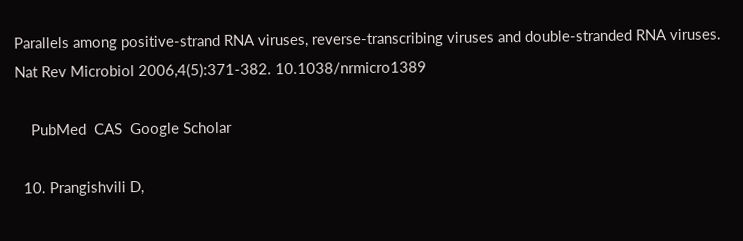Parallels among positive-strand RNA viruses, reverse-transcribing viruses and double-stranded RNA viruses. Nat Rev Microbiol 2006,4(5):371-382. 10.1038/nrmicro1389

    PubMed  CAS  Google Scholar

  10. Prangishvili D,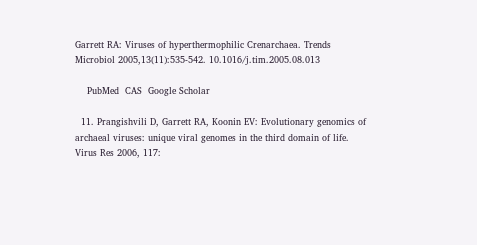Garrett RA: Viruses of hyperthermophilic Crenarchaea. Trends Microbiol 2005,13(11):535-542. 10.1016/j.tim.2005.08.013

    PubMed  CAS  Google Scholar

  11. Prangishvili D, Garrett RA, Koonin EV: Evolutionary genomics of archaeal viruses: unique viral genomes in the third domain of life. Virus Res 2006, 117: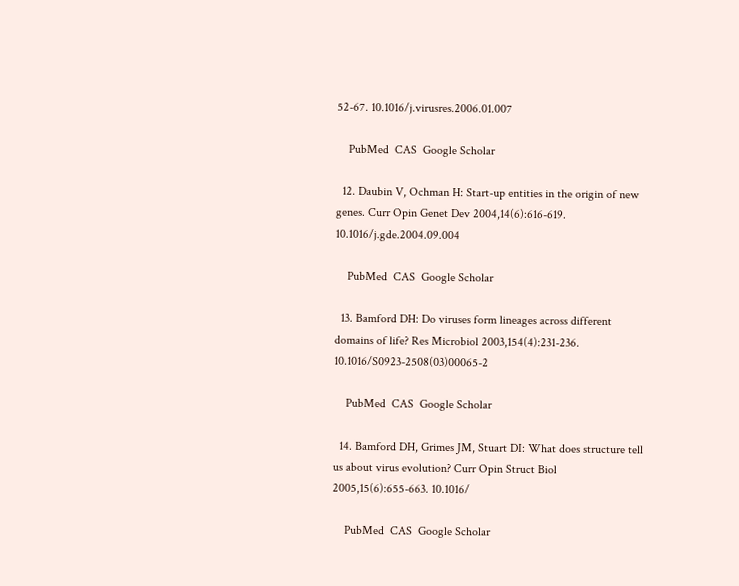52-67. 10.1016/j.virusres.2006.01.007

    PubMed  CAS  Google Scholar

  12. Daubin V, Ochman H: Start-up entities in the origin of new genes. Curr Opin Genet Dev 2004,14(6):616-619. 10.1016/j.gde.2004.09.004

    PubMed  CAS  Google Scholar

  13. Bamford DH: Do viruses form lineages across different domains of life? Res Microbiol 2003,154(4):231-236. 10.1016/S0923-2508(03)00065-2

    PubMed  CAS  Google Scholar

  14. Bamford DH, Grimes JM, Stuart DI: What does structure tell us about virus evolution? Curr Opin Struct Biol 2005,15(6):655-663. 10.1016/

    PubMed  CAS  Google Scholar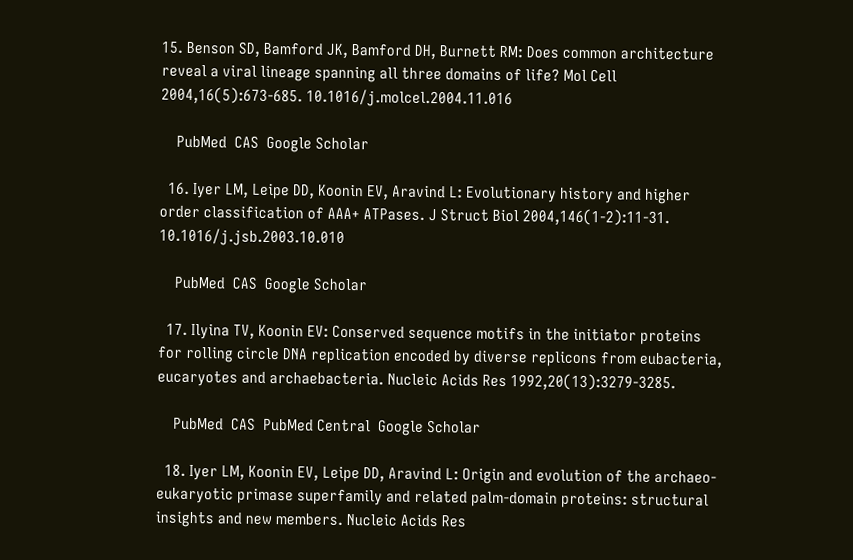15. Benson SD, Bamford JK, Bamford DH, Burnett RM: Does common architecture reveal a viral lineage spanning all three domains of life? Mol Cell 2004,16(5):673-685. 10.1016/j.molcel.2004.11.016

    PubMed  CAS  Google Scholar

  16. Iyer LM, Leipe DD, Koonin EV, Aravind L: Evolutionary history and higher order classification of AAA+ ATPases. J Struct Biol 2004,146(1-2):11-31. 10.1016/j.jsb.2003.10.010

    PubMed  CAS  Google Scholar

  17. Ilyina TV, Koonin EV: Conserved sequence motifs in the initiator proteins for rolling circle DNA replication encoded by diverse replicons from eubacteria, eucaryotes and archaebacteria. Nucleic Acids Res 1992,20(13):3279-3285.

    PubMed  CAS  PubMed Central  Google Scholar

  18. Iyer LM, Koonin EV, Leipe DD, Aravind L: Origin and evolution of the archaeo-eukaryotic primase superfamily and related palm-domain proteins: structural insights and new members. Nucleic Acids Res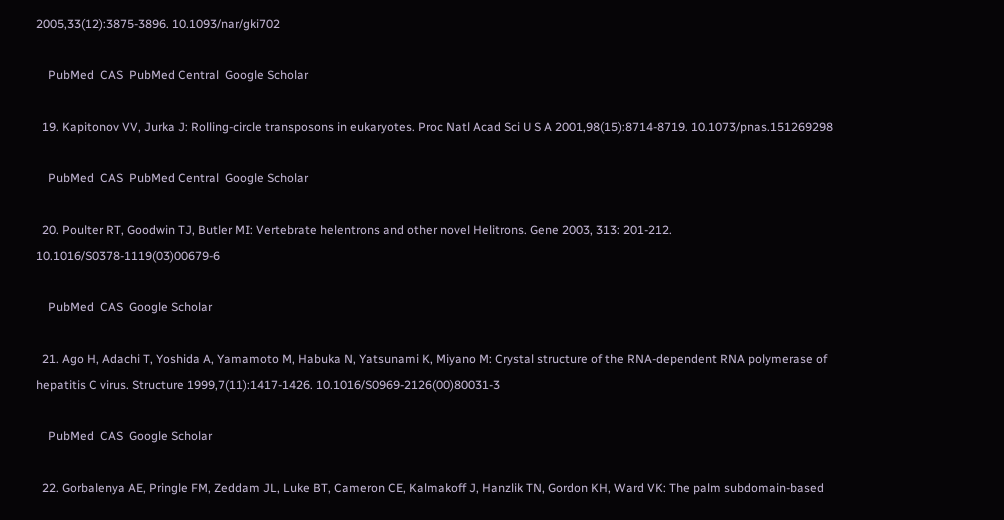2005,33(12):3875-3896. 10.1093/nar/gki702

    PubMed  CAS  PubMed Central  Google Scholar

  19. Kapitonov VV, Jurka J: Rolling-circle transposons in eukaryotes. Proc Natl Acad Sci U S A 2001,98(15):8714-8719. 10.1073/pnas.151269298

    PubMed  CAS  PubMed Central  Google Scholar

  20. Poulter RT, Goodwin TJ, Butler MI: Vertebrate helentrons and other novel Helitrons. Gene 2003, 313: 201-212. 10.1016/S0378-1119(03)00679-6

    PubMed  CAS  Google Scholar

  21. Ago H, Adachi T, Yoshida A, Yamamoto M, Habuka N, Yatsunami K, Miyano M: Crystal structure of the RNA-dependent RNA polymerase of hepatitis C virus. Structure 1999,7(11):1417-1426. 10.1016/S0969-2126(00)80031-3

    PubMed  CAS  Google Scholar

  22. Gorbalenya AE, Pringle FM, Zeddam JL, Luke BT, Cameron CE, Kalmakoff J, Hanzlik TN, Gordon KH, Ward VK: The palm subdomain-based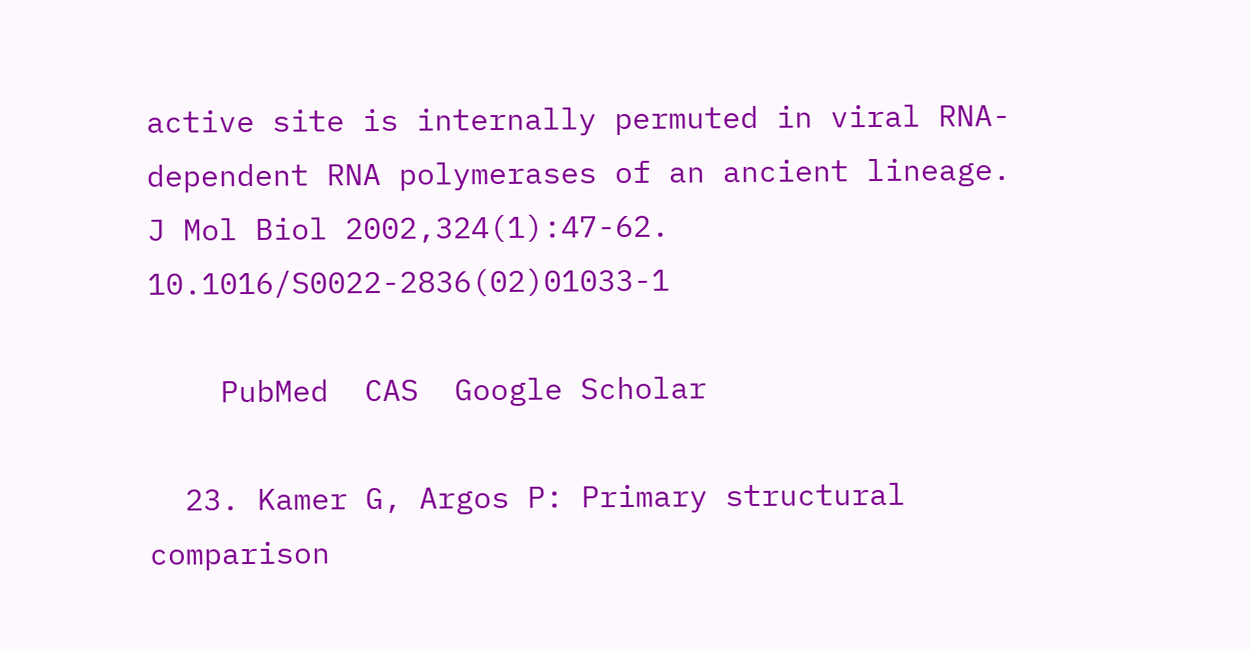active site is internally permuted in viral RNA-dependent RNA polymerases of an ancient lineage. J Mol Biol 2002,324(1):47-62. 10.1016/S0022-2836(02)01033-1

    PubMed  CAS  Google Scholar

  23. Kamer G, Argos P: Primary structural comparison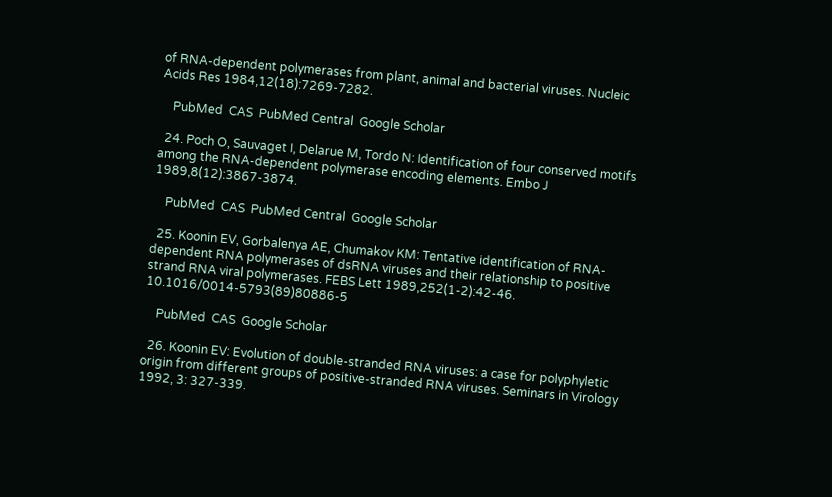of RNA-dependent polymerases from plant, animal and bacterial viruses. Nucleic Acids Res 1984,12(18):7269-7282.

    PubMed  CAS  PubMed Central  Google Scholar

  24. Poch O, Sauvaget I, Delarue M, Tordo N: Identification of four conserved motifs among the RNA-dependent polymerase encoding elements. Embo J 1989,8(12):3867-3874.

    PubMed  CAS  PubMed Central  Google Scholar

  25. Koonin EV, Gorbalenya AE, Chumakov KM: Tentative identification of RNA-dependent RNA polymerases of dsRNA viruses and their relationship to positive strand RNA viral polymerases. FEBS Lett 1989,252(1-2):42-46. 10.1016/0014-5793(89)80886-5

    PubMed  CAS  Google Scholar

  26. Koonin EV: Evolution of double-stranded RNA viruses: a case for polyphyletic origin from different groups of positive-stranded RNA viruses. Seminars in Virology 1992, 3: 327-339.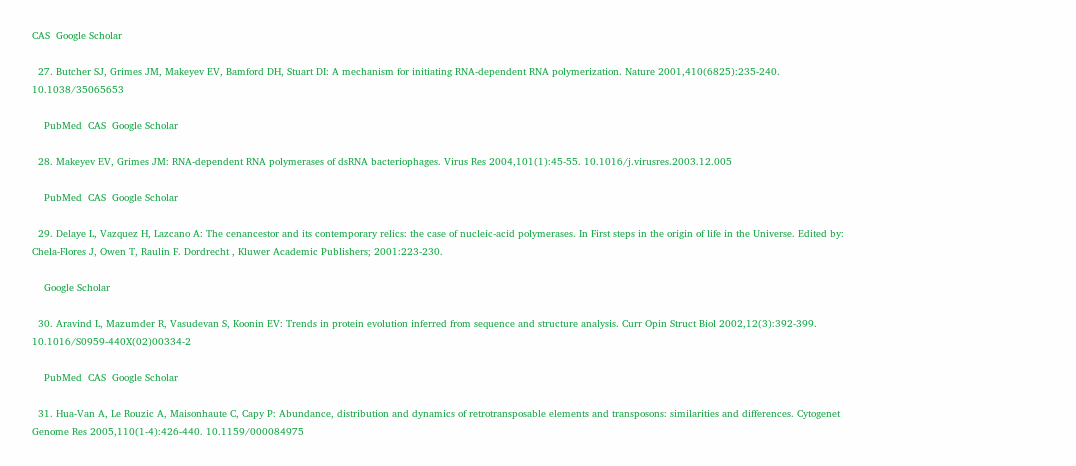CAS  Google Scholar

  27. Butcher SJ, Grimes JM, Makeyev EV, Bamford DH, Stuart DI: A mechanism for initiating RNA-dependent RNA polymerization. Nature 2001,410(6825):235-240. 10.1038/35065653

    PubMed  CAS  Google Scholar

  28. Makeyev EV, Grimes JM: RNA-dependent RNA polymerases of dsRNA bacteriophages. Virus Res 2004,101(1):45-55. 10.1016/j.virusres.2003.12.005

    PubMed  CAS  Google Scholar

  29. Delaye L, Vazquez H, Lazcano A: The cenancestor and its contemporary relics: the case of nucleic-acid polymerases. In First steps in the origin of life in the Universe. Edited by: Chela-Flores J, Owen T, Raulin F. Dordrecht , Kluwer Academic Publishers; 2001:223-230.

    Google Scholar

  30. Aravind L, Mazumder R, Vasudevan S, Koonin EV: Trends in protein evolution inferred from sequence and structure analysis. Curr Opin Struct Biol 2002,12(3):392-399. 10.1016/S0959-440X(02)00334-2

    PubMed  CAS  Google Scholar

  31. Hua-Van A, Le Rouzic A, Maisonhaute C, Capy P: Abundance, distribution and dynamics of retrotransposable elements and transposons: similarities and differences. Cytogenet Genome Res 2005,110(1-4):426-440. 10.1159/000084975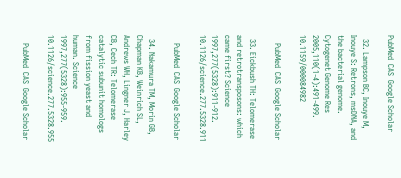PubMed  CAS  Google Scholar

  32. Lampson BC, Inouye M, Inouye S: Retrons, msDNA, and the bacterial genome. Cytogenet Genome Res 2005,110(1-4):491-499. 10.1159/000084982

    PubMed  CAS  Google Scholar

  33. Eickbush TH: Telomerase and retrotransposons: which came first? Science 1997,277(5328):911-912. 10.1126/science.277.5328.911

    PubMed  CAS  Google Scholar

  34. Nakamura TM, Morin GB, Chapman KB, Weinrich SL, Andrews WH, Lingner J, Harley CB, Cech TR: Telomerase catalytic subunit homologs from fission yeast and human. Science 1997,277(5328):955-959. 10.1126/science.277.5328.955

    PubMed  CAS  Google Scholar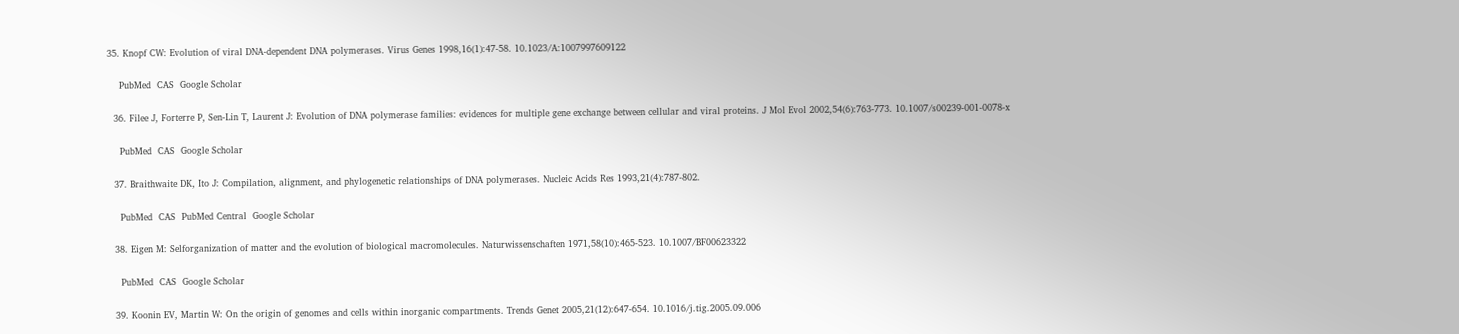35. Knopf CW: Evolution of viral DNA-dependent DNA polymerases. Virus Genes 1998,16(1):47-58. 10.1023/A:1007997609122

    PubMed  CAS  Google Scholar

  36. Filee J, Forterre P, Sen-Lin T, Laurent J: Evolution of DNA polymerase families: evidences for multiple gene exchange between cellular and viral proteins. J Mol Evol 2002,54(6):763-773. 10.1007/s00239-001-0078-x

    PubMed  CAS  Google Scholar

  37. Braithwaite DK, Ito J: Compilation, alignment, and phylogenetic relationships of DNA polymerases. Nucleic Acids Res 1993,21(4):787-802.

    PubMed  CAS  PubMed Central  Google Scholar

  38. Eigen M: Selforganization of matter and the evolution of biological macromolecules. Naturwissenschaften 1971,58(10):465-523. 10.1007/BF00623322

    PubMed  CAS  Google Scholar

  39. Koonin EV, Martin W: On the origin of genomes and cells within inorganic compartments. Trends Genet 2005,21(12):647-654. 10.1016/j.tig.2005.09.006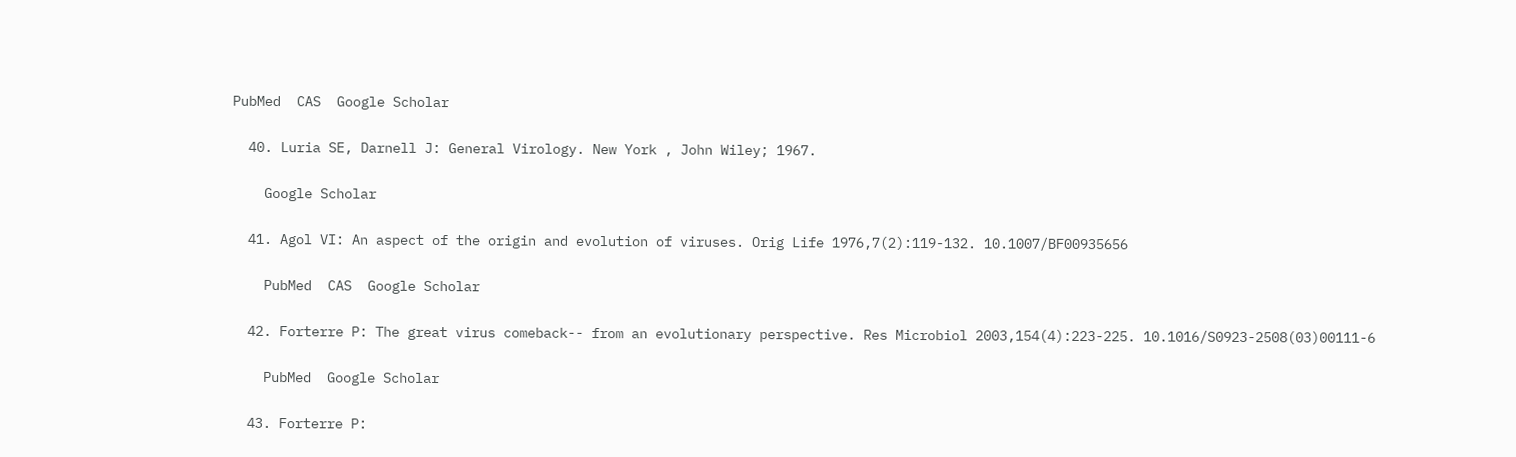PubMed  CAS  Google Scholar

  40. Luria SE, Darnell J: General Virology. New York , John Wiley; 1967.

    Google Scholar

  41. Agol VI: An aspect of the origin and evolution of viruses. Orig Life 1976,7(2):119-132. 10.1007/BF00935656

    PubMed  CAS  Google Scholar

  42. Forterre P: The great virus comeback-- from an evolutionary perspective. Res Microbiol 2003,154(4):223-225. 10.1016/S0923-2508(03)00111-6

    PubMed  Google Scholar

  43. Forterre P: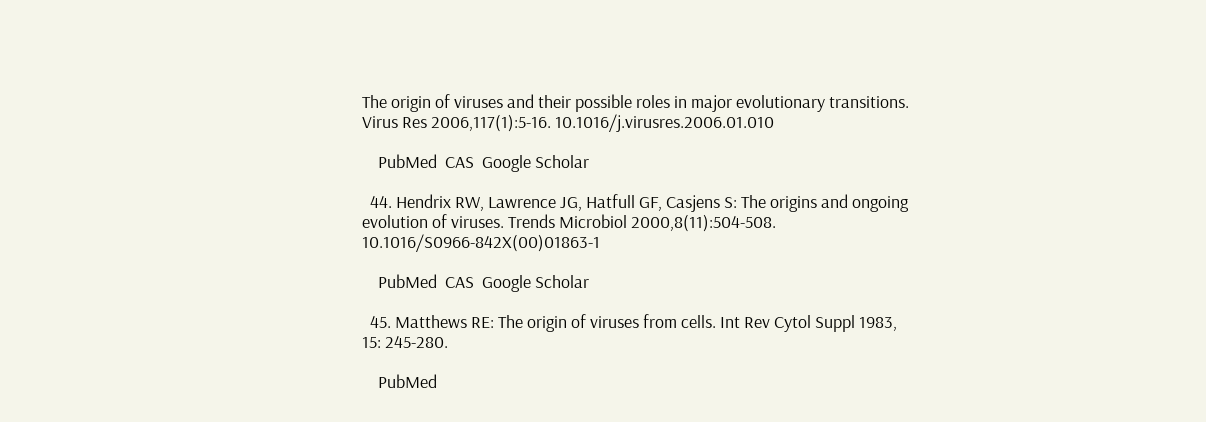The origin of viruses and their possible roles in major evolutionary transitions. Virus Res 2006,117(1):5-16. 10.1016/j.virusres.2006.01.010

    PubMed  CAS  Google Scholar

  44. Hendrix RW, Lawrence JG, Hatfull GF, Casjens S: The origins and ongoing evolution of viruses. Trends Microbiol 2000,8(11):504-508. 10.1016/S0966-842X(00)01863-1

    PubMed  CAS  Google Scholar

  45. Matthews RE: The origin of viruses from cells. Int Rev Cytol Suppl 1983, 15: 245-280.

    PubMed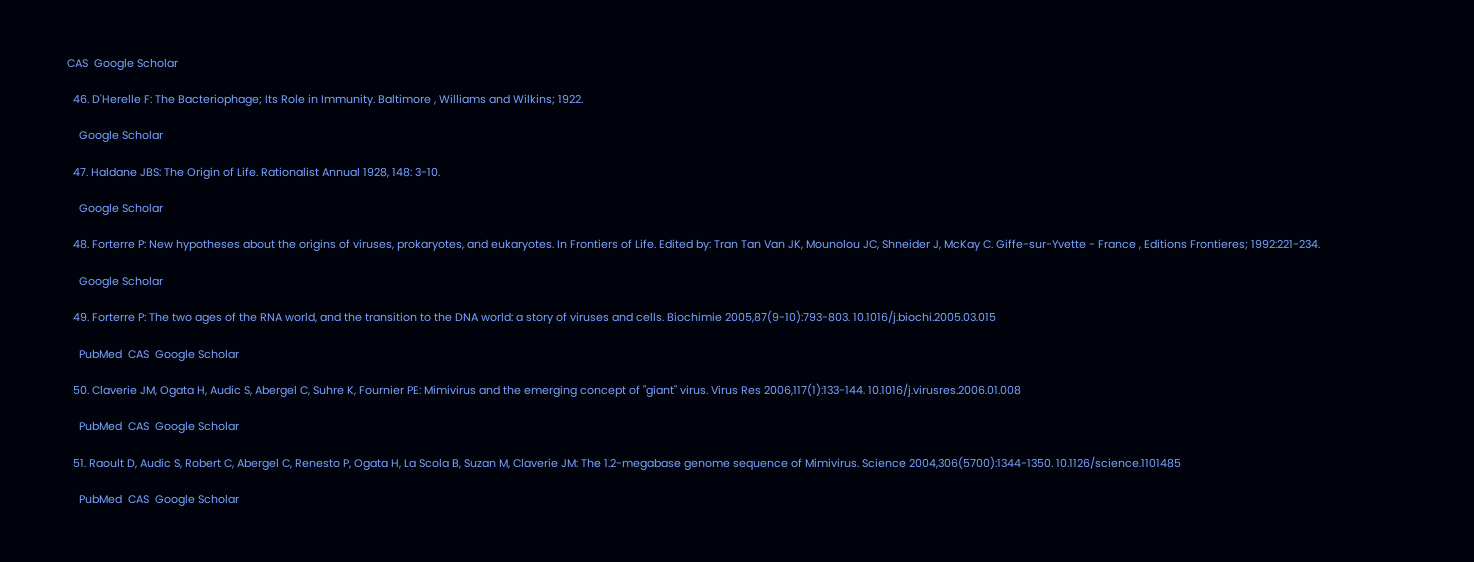CAS  Google Scholar

  46. D'Herelle F: The Bacteriophage; Its Role in Immunity. Baltimore , Williams and Wilkins; 1922.

    Google Scholar

  47. Haldane JBS: The Origin of Life. Rationalist Annual 1928, 148: 3-10.

    Google Scholar

  48. Forterre P: New hypotheses about the origins of viruses, prokaryotes, and eukaryotes. In Frontiers of Life. Edited by: Tran Tan Van JK, Mounolou JC, Shneider J, McKay C. Giffe-sur-Yvette - France , Editions Frontieres; 1992:221-234.

    Google Scholar

  49. Forterre P: The two ages of the RNA world, and the transition to the DNA world: a story of viruses and cells. Biochimie 2005,87(9-10):793-803. 10.1016/j.biochi.2005.03.015

    PubMed  CAS  Google Scholar

  50. Claverie JM, Ogata H, Audic S, Abergel C, Suhre K, Fournier PE: Mimivirus and the emerging concept of "giant" virus. Virus Res 2006,117(1):133-144. 10.1016/j.virusres.2006.01.008

    PubMed  CAS  Google Scholar

  51. Raoult D, Audic S, Robert C, Abergel C, Renesto P, Ogata H, La Scola B, Suzan M, Claverie JM: The 1.2-megabase genome sequence of Mimivirus. Science 2004,306(5700):1344-1350. 10.1126/science.1101485

    PubMed  CAS  Google Scholar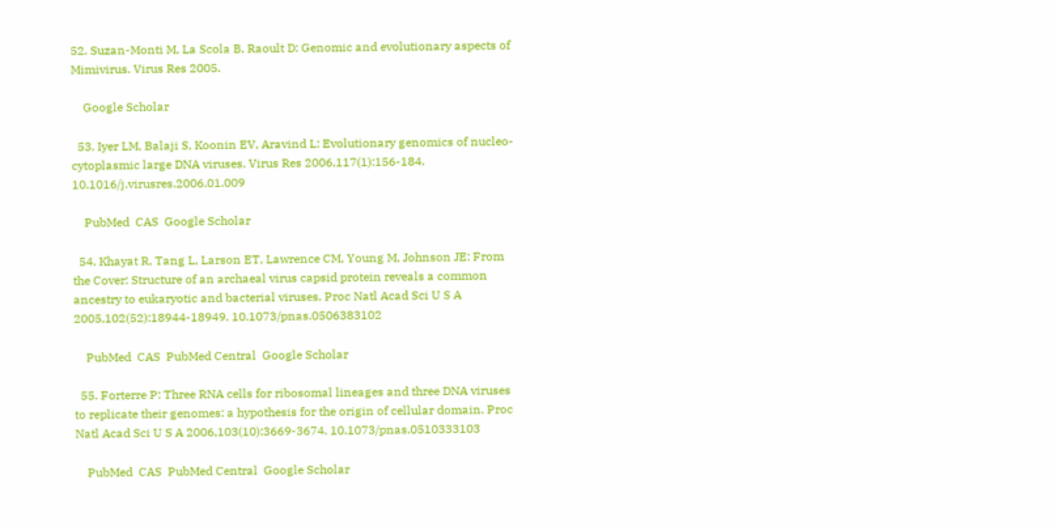52. Suzan-Monti M, La Scola B, Raoult D: Genomic and evolutionary aspects of Mimivirus. Virus Res 2005.

    Google Scholar

  53. Iyer LM, Balaji S, Koonin EV, Aravind L: Evolutionary genomics of nucleo-cytoplasmic large DNA viruses. Virus Res 2006,117(1):156-184. 10.1016/j.virusres.2006.01.009

    PubMed  CAS  Google Scholar

  54. Khayat R, Tang L, Larson ET, Lawrence CM, Young M, Johnson JE: From the Cover: Structure of an archaeal virus capsid protein reveals a common ancestry to eukaryotic and bacterial viruses. Proc Natl Acad Sci U S A 2005,102(52):18944-18949. 10.1073/pnas.0506383102

    PubMed  CAS  PubMed Central  Google Scholar

  55. Forterre P: Three RNA cells for ribosomal lineages and three DNA viruses to replicate their genomes: a hypothesis for the origin of cellular domain. Proc Natl Acad Sci U S A 2006,103(10):3669-3674. 10.1073/pnas.0510333103

    PubMed  CAS  PubMed Central  Google Scholar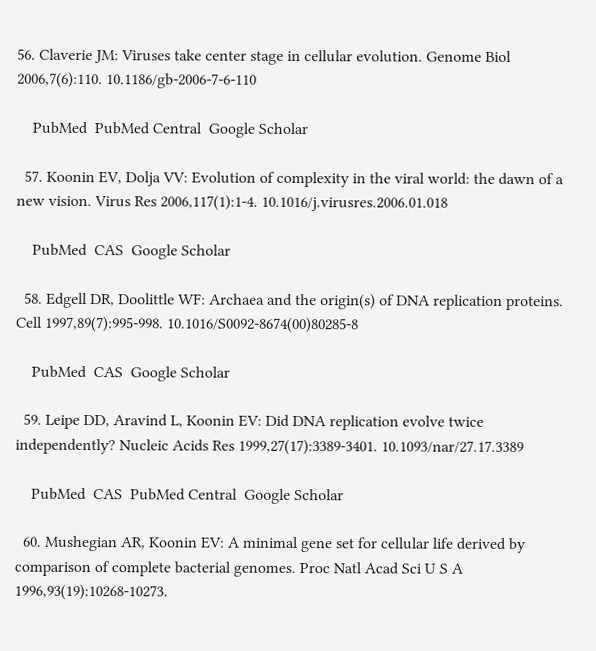56. Claverie JM: Viruses take center stage in cellular evolution. Genome Biol 2006,7(6):110. 10.1186/gb-2006-7-6-110

    PubMed  PubMed Central  Google Scholar

  57. Koonin EV, Dolja VV: Evolution of complexity in the viral world: the dawn of a new vision. Virus Res 2006,117(1):1-4. 10.1016/j.virusres.2006.01.018

    PubMed  CAS  Google Scholar

  58. Edgell DR, Doolittle WF: Archaea and the origin(s) of DNA replication proteins. Cell 1997,89(7):995-998. 10.1016/S0092-8674(00)80285-8

    PubMed  CAS  Google Scholar

  59. Leipe DD, Aravind L, Koonin EV: Did DNA replication evolve twice independently? Nucleic Acids Res 1999,27(17):3389-3401. 10.1093/nar/27.17.3389

    PubMed  CAS  PubMed Central  Google Scholar

  60. Mushegian AR, Koonin EV: A minimal gene set for cellular life derived by comparison of complete bacterial genomes. Proc Natl Acad Sci U S A 1996,93(19):10268-10273.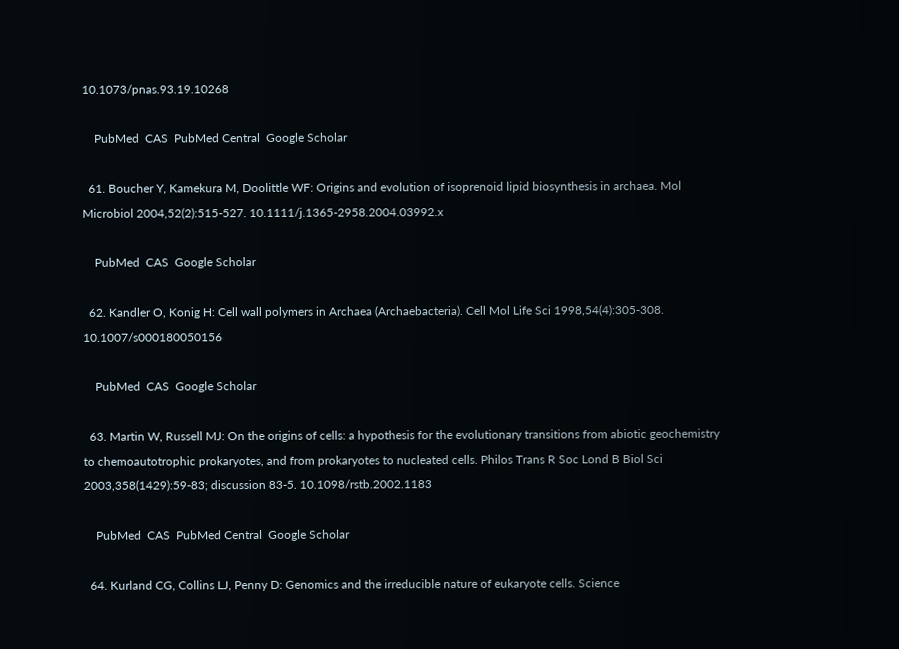10.1073/pnas.93.19.10268

    PubMed  CAS  PubMed Central  Google Scholar

  61. Boucher Y, Kamekura M, Doolittle WF: Origins and evolution of isoprenoid lipid biosynthesis in archaea. Mol Microbiol 2004,52(2):515-527. 10.1111/j.1365-2958.2004.03992.x

    PubMed  CAS  Google Scholar

  62. Kandler O, Konig H: Cell wall polymers in Archaea (Archaebacteria). Cell Mol Life Sci 1998,54(4):305-308. 10.1007/s000180050156

    PubMed  CAS  Google Scholar

  63. Martin W, Russell MJ: On the origins of cells: a hypothesis for the evolutionary transitions from abiotic geochemistry to chemoautotrophic prokaryotes, and from prokaryotes to nucleated cells. Philos Trans R Soc Lond B Biol Sci 2003,358(1429):59-83; discussion 83-5. 10.1098/rstb.2002.1183

    PubMed  CAS  PubMed Central  Google Scholar

  64. Kurland CG, Collins LJ, Penny D: Genomics and the irreducible nature of eukaryote cells. Science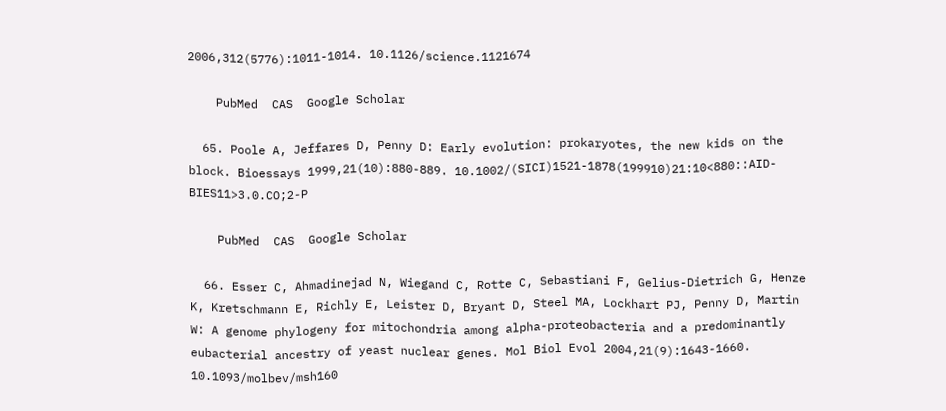2006,312(5776):1011-1014. 10.1126/science.1121674

    PubMed  CAS  Google Scholar

  65. Poole A, Jeffares D, Penny D: Early evolution: prokaryotes, the new kids on the block. Bioessays 1999,21(10):880-889. 10.1002/(SICI)1521-1878(199910)21:10<880::AID-BIES11>3.0.CO;2-P

    PubMed  CAS  Google Scholar

  66. Esser C, Ahmadinejad N, Wiegand C, Rotte C, Sebastiani F, Gelius-Dietrich G, Henze K, Kretschmann E, Richly E, Leister D, Bryant D, Steel MA, Lockhart PJ, Penny D, Martin W: A genome phylogeny for mitochondria among alpha-proteobacteria and a predominantly eubacterial ancestry of yeast nuclear genes. Mol Biol Evol 2004,21(9):1643-1660. 10.1093/molbev/msh160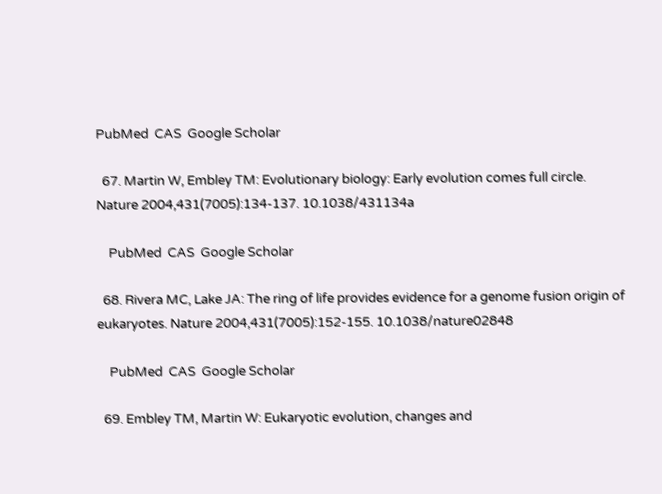PubMed  CAS  Google Scholar

  67. Martin W, Embley TM: Evolutionary biology: Early evolution comes full circle. Nature 2004,431(7005):134-137. 10.1038/431134a

    PubMed  CAS  Google Scholar

  68. Rivera MC, Lake JA: The ring of life provides evidence for a genome fusion origin of eukaryotes. Nature 2004,431(7005):152-155. 10.1038/nature02848

    PubMed  CAS  Google Scholar

  69. Embley TM, Martin W: Eukaryotic evolution, changes and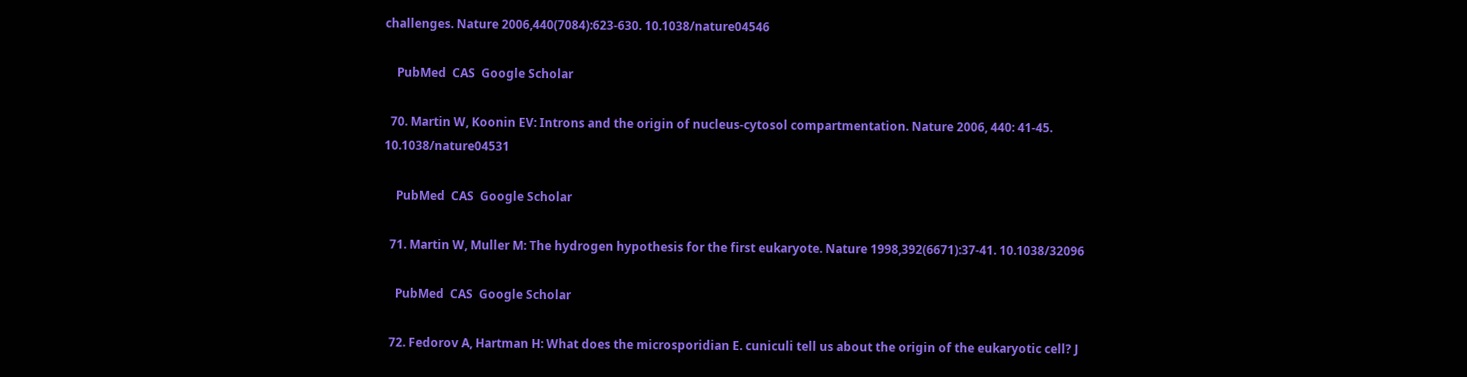challenges. Nature 2006,440(7084):623-630. 10.1038/nature04546

    PubMed  CAS  Google Scholar

  70. Martin W, Koonin EV: Introns and the origin of nucleus-cytosol compartmentation. Nature 2006, 440: 41-45. 10.1038/nature04531

    PubMed  CAS  Google Scholar

  71. Martin W, Muller M: The hydrogen hypothesis for the first eukaryote. Nature 1998,392(6671):37-41. 10.1038/32096

    PubMed  CAS  Google Scholar

  72. Fedorov A, Hartman H: What does the microsporidian E. cuniculi tell us about the origin of the eukaryotic cell? J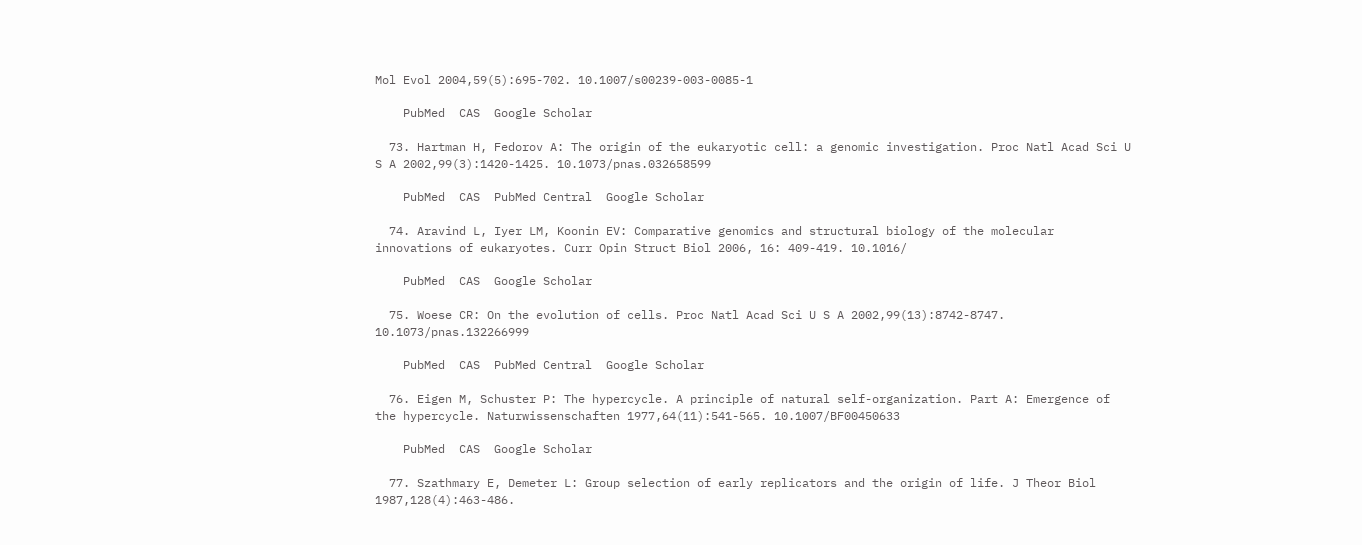Mol Evol 2004,59(5):695-702. 10.1007/s00239-003-0085-1

    PubMed  CAS  Google Scholar

  73. Hartman H, Fedorov A: The origin of the eukaryotic cell: a genomic investigation. Proc Natl Acad Sci U S A 2002,99(3):1420-1425. 10.1073/pnas.032658599

    PubMed  CAS  PubMed Central  Google Scholar

  74. Aravind L, Iyer LM, Koonin EV: Comparative genomics and structural biology of the molecular innovations of eukaryotes. Curr Opin Struct Biol 2006, 16: 409-419. 10.1016/

    PubMed  CAS  Google Scholar

  75. Woese CR: On the evolution of cells. Proc Natl Acad Sci U S A 2002,99(13):8742-8747. 10.1073/pnas.132266999

    PubMed  CAS  PubMed Central  Google Scholar

  76. Eigen M, Schuster P: The hypercycle. A principle of natural self-organization. Part A: Emergence of the hypercycle. Naturwissenschaften 1977,64(11):541-565. 10.1007/BF00450633

    PubMed  CAS  Google Scholar

  77. Szathmary E, Demeter L: Group selection of early replicators and the origin of life. J Theor Biol 1987,128(4):463-486.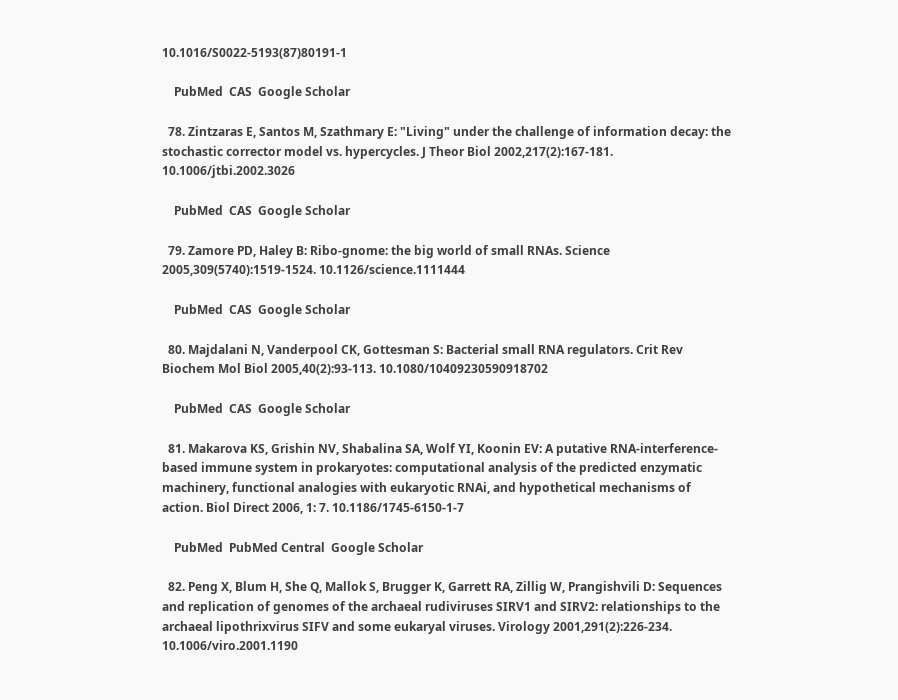10.1016/S0022-5193(87)80191-1

    PubMed  CAS  Google Scholar

  78. Zintzaras E, Santos M, Szathmary E: "Living" under the challenge of information decay: the stochastic corrector model vs. hypercycles. J Theor Biol 2002,217(2):167-181. 10.1006/jtbi.2002.3026

    PubMed  CAS  Google Scholar

  79. Zamore PD, Haley B: Ribo-gnome: the big world of small RNAs. Science 2005,309(5740):1519-1524. 10.1126/science.1111444

    PubMed  CAS  Google Scholar

  80. Majdalani N, Vanderpool CK, Gottesman S: Bacterial small RNA regulators. Crit Rev Biochem Mol Biol 2005,40(2):93-113. 10.1080/10409230590918702

    PubMed  CAS  Google Scholar

  81. Makarova KS, Grishin NV, Shabalina SA, Wolf YI, Koonin EV: A putative RNA-interference-based immune system in prokaryotes: computational analysis of the predicted enzymatic machinery, functional analogies with eukaryotic RNAi, and hypothetical mechanisms of action. Biol Direct 2006, 1: 7. 10.1186/1745-6150-1-7

    PubMed  PubMed Central  Google Scholar

  82. Peng X, Blum H, She Q, Mallok S, Brugger K, Garrett RA, Zillig W, Prangishvili D: Sequences and replication of genomes of the archaeal rudiviruses SIRV1 and SIRV2: relationships to the archaeal lipothrixvirus SIFV and some eukaryal viruses. Virology 2001,291(2):226-234. 10.1006/viro.2001.1190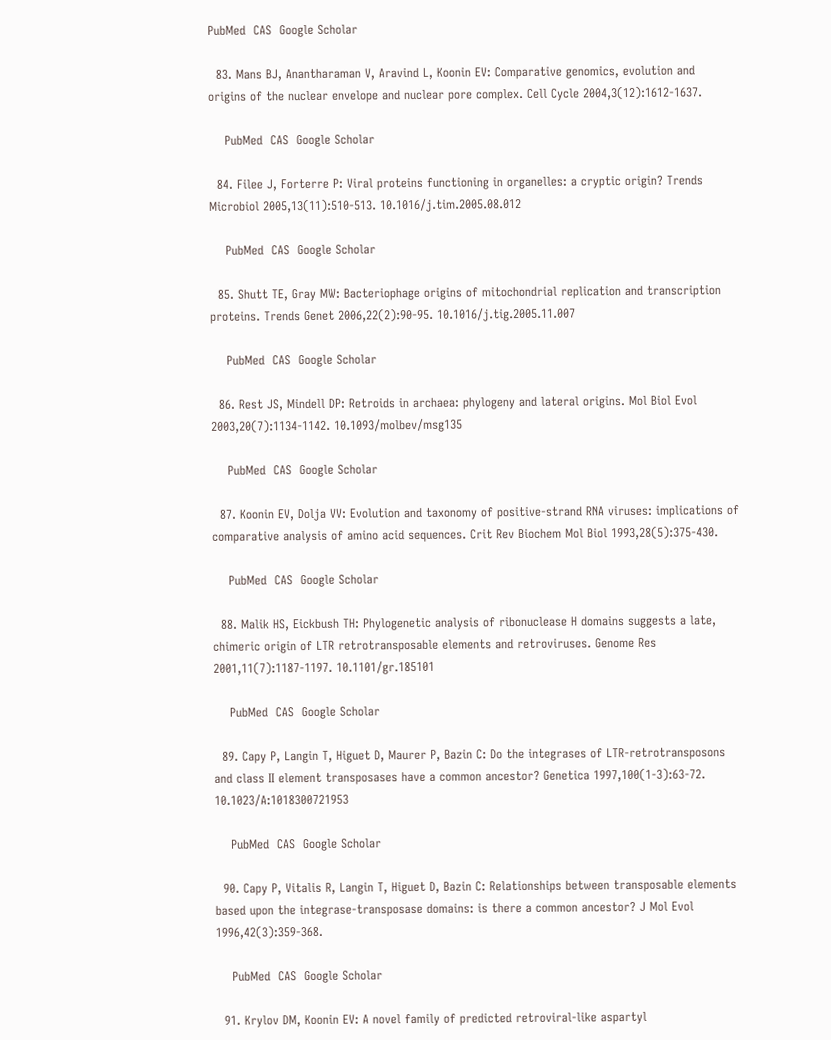PubMed  CAS  Google Scholar

  83. Mans BJ, Anantharaman V, Aravind L, Koonin EV: Comparative genomics, evolution and origins of the nuclear envelope and nuclear pore complex. Cell Cycle 2004,3(12):1612-1637.

    PubMed  CAS  Google Scholar

  84. Filee J, Forterre P: Viral proteins functioning in organelles: a cryptic origin? Trends Microbiol 2005,13(11):510-513. 10.1016/j.tim.2005.08.012

    PubMed  CAS  Google Scholar

  85. Shutt TE, Gray MW: Bacteriophage origins of mitochondrial replication and transcription proteins. Trends Genet 2006,22(2):90-95. 10.1016/j.tig.2005.11.007

    PubMed  CAS  Google Scholar

  86. Rest JS, Mindell DP: Retroids in archaea: phylogeny and lateral origins. Mol Biol Evol 2003,20(7):1134-1142. 10.1093/molbev/msg135

    PubMed  CAS  Google Scholar

  87. Koonin EV, Dolja VV: Evolution and taxonomy of positive-strand RNA viruses: implications of comparative analysis of amino acid sequences. Crit Rev Biochem Mol Biol 1993,28(5):375-430.

    PubMed  CAS  Google Scholar

  88. Malik HS, Eickbush TH: Phylogenetic analysis of ribonuclease H domains suggests a late, chimeric origin of LTR retrotransposable elements and retroviruses. Genome Res 2001,11(7):1187-1197. 10.1101/gr.185101

    PubMed  CAS  Google Scholar

  89. Capy P, Langin T, Higuet D, Maurer P, Bazin C: Do the integrases of LTR-retrotransposons and class II element transposases have a common ancestor? Genetica 1997,100(1-3):63-72. 10.1023/A:1018300721953

    PubMed  CAS  Google Scholar

  90. Capy P, Vitalis R, Langin T, Higuet D, Bazin C: Relationships between transposable elements based upon the integrase-transposase domains: is there a common ancestor? J Mol Evol 1996,42(3):359-368.

    PubMed  CAS  Google Scholar

  91. Krylov DM, Koonin EV: A novel family of predicted retroviral-like aspartyl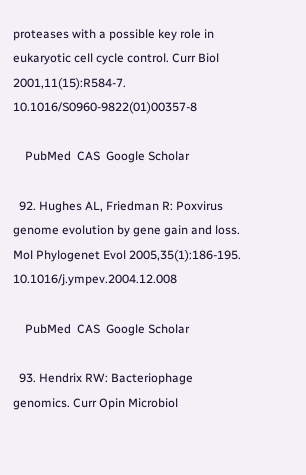proteases with a possible key role in eukaryotic cell cycle control. Curr Biol 2001,11(15):R584-7. 10.1016/S0960-9822(01)00357-8

    PubMed  CAS  Google Scholar

  92. Hughes AL, Friedman R: Poxvirus genome evolution by gene gain and loss. Mol Phylogenet Evol 2005,35(1):186-195. 10.1016/j.ympev.2004.12.008

    PubMed  CAS  Google Scholar

  93. Hendrix RW: Bacteriophage genomics. Curr Opin Microbiol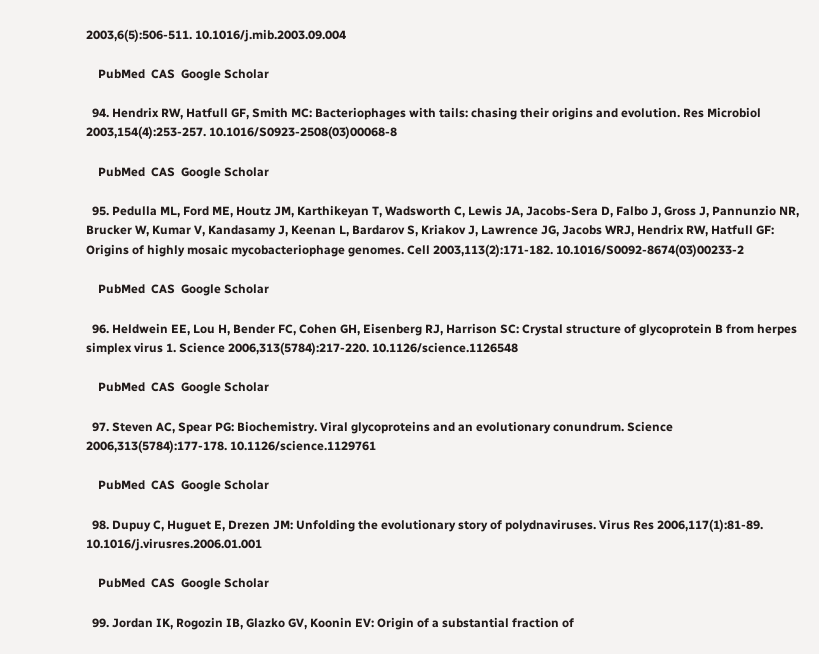2003,6(5):506-511. 10.1016/j.mib.2003.09.004

    PubMed  CAS  Google Scholar

  94. Hendrix RW, Hatfull GF, Smith MC: Bacteriophages with tails: chasing their origins and evolution. Res Microbiol 2003,154(4):253-257. 10.1016/S0923-2508(03)00068-8

    PubMed  CAS  Google Scholar

  95. Pedulla ML, Ford ME, Houtz JM, Karthikeyan T, Wadsworth C, Lewis JA, Jacobs-Sera D, Falbo J, Gross J, Pannunzio NR, Brucker W, Kumar V, Kandasamy J, Keenan L, Bardarov S, Kriakov J, Lawrence JG, Jacobs WRJ, Hendrix RW, Hatfull GF: Origins of highly mosaic mycobacteriophage genomes. Cell 2003,113(2):171-182. 10.1016/S0092-8674(03)00233-2

    PubMed  CAS  Google Scholar

  96. Heldwein EE, Lou H, Bender FC, Cohen GH, Eisenberg RJ, Harrison SC: Crystal structure of glycoprotein B from herpes simplex virus 1. Science 2006,313(5784):217-220. 10.1126/science.1126548

    PubMed  CAS  Google Scholar

  97. Steven AC, Spear PG: Biochemistry. Viral glycoproteins and an evolutionary conundrum. Science 2006,313(5784):177-178. 10.1126/science.1129761

    PubMed  CAS  Google Scholar

  98. Dupuy C, Huguet E, Drezen JM: Unfolding the evolutionary story of polydnaviruses. Virus Res 2006,117(1):81-89. 10.1016/j.virusres.2006.01.001

    PubMed  CAS  Google Scholar

  99. Jordan IK, Rogozin IB, Glazko GV, Koonin EV: Origin of a substantial fraction of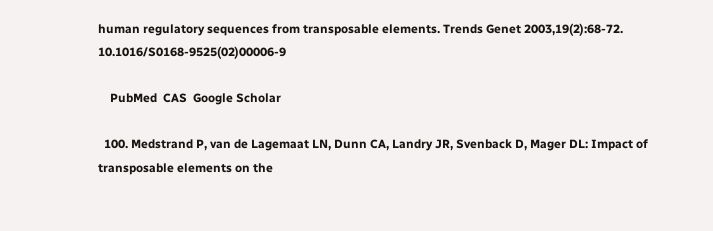human regulatory sequences from transposable elements. Trends Genet 2003,19(2):68-72. 10.1016/S0168-9525(02)00006-9

    PubMed  CAS  Google Scholar

  100. Medstrand P, van de Lagemaat LN, Dunn CA, Landry JR, Svenback D, Mager DL: Impact of transposable elements on the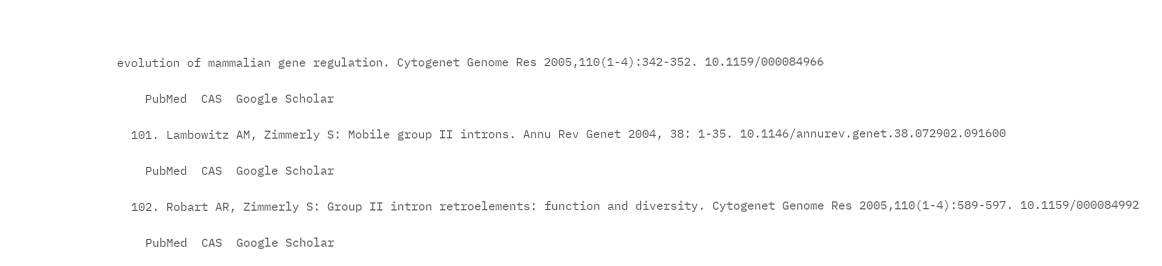evolution of mammalian gene regulation. Cytogenet Genome Res 2005,110(1-4):342-352. 10.1159/000084966

    PubMed  CAS  Google Scholar

  101. Lambowitz AM, Zimmerly S: Mobile group II introns. Annu Rev Genet 2004, 38: 1-35. 10.1146/annurev.genet.38.072902.091600

    PubMed  CAS  Google Scholar

  102. Robart AR, Zimmerly S: Group II intron retroelements: function and diversity. Cytogenet Genome Res 2005,110(1-4):589-597. 10.1159/000084992

    PubMed  CAS  Google Scholar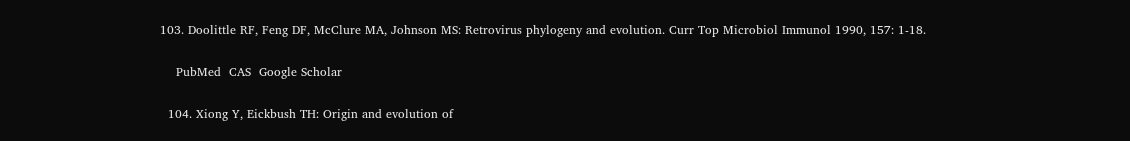103. Doolittle RF, Feng DF, McClure MA, Johnson MS: Retrovirus phylogeny and evolution. Curr Top Microbiol Immunol 1990, 157: 1-18.

    PubMed  CAS  Google Scholar

  104. Xiong Y, Eickbush TH: Origin and evolution of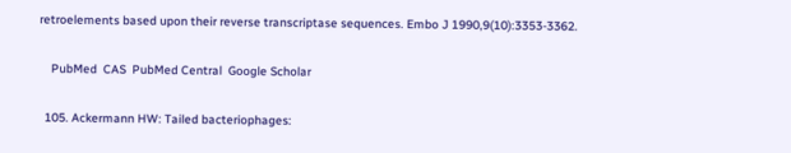retroelements based upon their reverse transcriptase sequences. Embo J 1990,9(10):3353-3362.

    PubMed  CAS  PubMed Central  Google Scholar

  105. Ackermann HW: Tailed bacteriophages: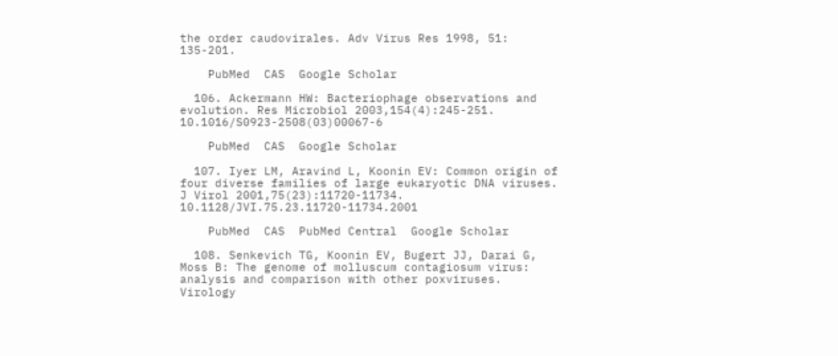the order caudovirales. Adv Virus Res 1998, 51: 135-201.

    PubMed  CAS  Google Scholar

  106. Ackermann HW: Bacteriophage observations and evolution. Res Microbiol 2003,154(4):245-251. 10.1016/S0923-2508(03)00067-6

    PubMed  CAS  Google Scholar

  107. Iyer LM, Aravind L, Koonin EV: Common origin of four diverse families of large eukaryotic DNA viruses. J Virol 2001,75(23):11720-11734. 10.1128/JVI.75.23.11720-11734.2001

    PubMed  CAS  PubMed Central  Google Scholar

  108. Senkevich TG, Koonin EV, Bugert JJ, Darai G, Moss B: The genome of molluscum contagiosum virus: analysis and comparison with other poxviruses. Virology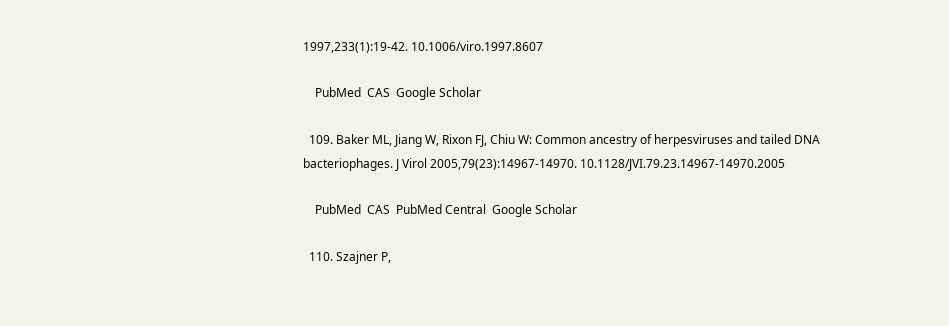1997,233(1):19-42. 10.1006/viro.1997.8607

    PubMed  CAS  Google Scholar

  109. Baker ML, Jiang W, Rixon FJ, Chiu W: Common ancestry of herpesviruses and tailed DNA bacteriophages. J Virol 2005,79(23):14967-14970. 10.1128/JVI.79.23.14967-14970.2005

    PubMed  CAS  PubMed Central  Google Scholar

  110. Szajner P,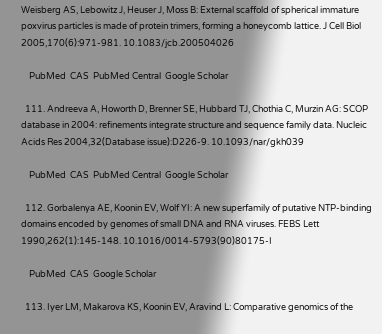Weisberg AS, Lebowitz J, Heuser J, Moss B: External scaffold of spherical immature poxvirus particles is made of protein trimers, forming a honeycomb lattice. J Cell Biol 2005,170(6):971-981. 10.1083/jcb.200504026

    PubMed  CAS  PubMed Central  Google Scholar

  111. Andreeva A, Howorth D, Brenner SE, Hubbard TJ, Chothia C, Murzin AG: SCOP database in 2004: refinements integrate structure and sequence family data. Nucleic Acids Res 2004,32(Database issue):D226-9. 10.1093/nar/gkh039

    PubMed  CAS  PubMed Central  Google Scholar

  112. Gorbalenya AE, Koonin EV, Wolf YI: A new superfamily of putative NTP-binding domains encoded by genomes of small DNA and RNA viruses. FEBS Lett 1990,262(1):145-148. 10.1016/0014-5793(90)80175-I

    PubMed  CAS  Google Scholar

  113. Iyer LM, Makarova KS, Koonin EV, Aravind L: Comparative genomics of the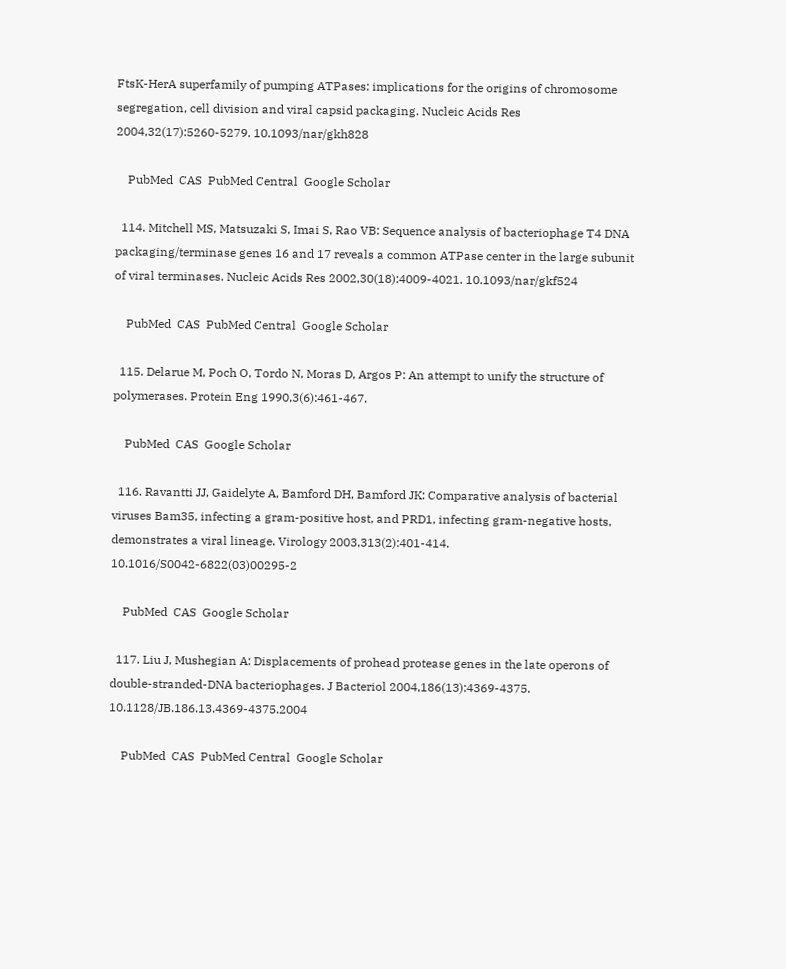FtsK-HerA superfamily of pumping ATPases: implications for the origins of chromosome segregation, cell division and viral capsid packaging. Nucleic Acids Res 2004,32(17):5260-5279. 10.1093/nar/gkh828

    PubMed  CAS  PubMed Central  Google Scholar

  114. Mitchell MS, Matsuzaki S, Imai S, Rao VB: Sequence analysis of bacteriophage T4 DNA packaging/terminase genes 16 and 17 reveals a common ATPase center in the large subunit of viral terminases. Nucleic Acids Res 2002,30(18):4009-4021. 10.1093/nar/gkf524

    PubMed  CAS  PubMed Central  Google Scholar

  115. Delarue M, Poch O, Tordo N, Moras D, Argos P: An attempt to unify the structure of polymerases. Protein Eng 1990,3(6):461-467.

    PubMed  CAS  Google Scholar

  116. Ravantti JJ, Gaidelyte A, Bamford DH, Bamford JK: Comparative analysis of bacterial viruses Bam35, infecting a gram-positive host, and PRD1, infecting gram-negative hosts, demonstrates a viral lineage. Virology 2003,313(2):401-414. 10.1016/S0042-6822(03)00295-2

    PubMed  CAS  Google Scholar

  117. Liu J, Mushegian A: Displacements of prohead protease genes in the late operons of double-stranded-DNA bacteriophages. J Bacteriol 2004,186(13):4369-4375. 10.1128/JB.186.13.4369-4375.2004

    PubMed  CAS  PubMed Central  Google Scholar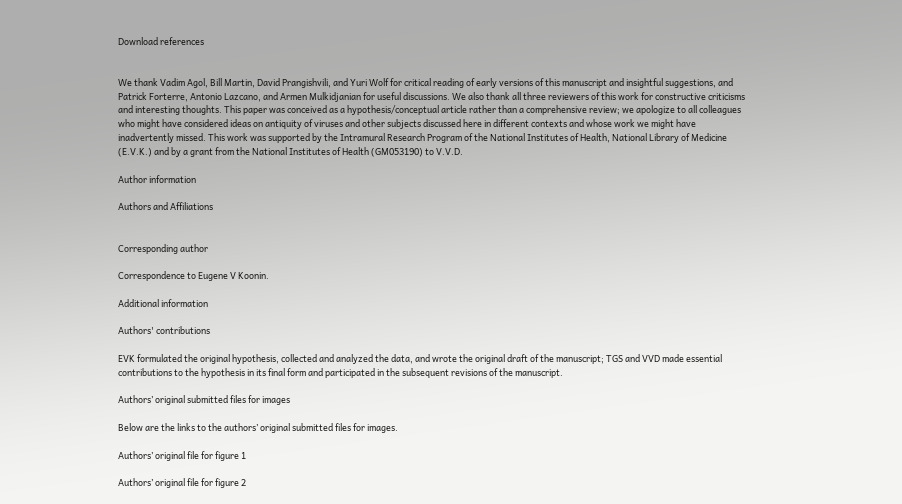Download references


We thank Vadim Agol, Bill Martin, David Prangishvili, and Yuri Wolf for critical reading of early versions of this manuscript and insightful suggestions, and Patrick Forterre, Antonio Lazcano, and Armen Mulkidjanian for useful discussions. We also thank all three reviewers of this work for constructive criticisms and interesting thoughts. This paper was conceived as a hypothesis/conceptual article rather than a comprehensive review; we apologize to all colleagues who might have considered ideas on antiquity of viruses and other subjects discussed here in different contexts and whose work we might have inadvertently missed. This work was supported by the Intramural Research Program of the National Institutes of Health, National Library of Medicine (E.V.K.) and by a grant from the National Institutes of Health (GM053190) to V.V.D.

Author information

Authors and Affiliations


Corresponding author

Correspondence to Eugene V Koonin.

Additional information

Authors' contributions

EVK formulated the original hypothesis, collected and analyzed the data, and wrote the original draft of the manuscript; TGS and VVD made essential contributions to the hypothesis in its final form and participated in the subsequent revisions of the manuscript.

Authors’ original submitted files for images

Below are the links to the authors’ original submitted files for images.

Authors’ original file for figure 1

Authors’ original file for figure 2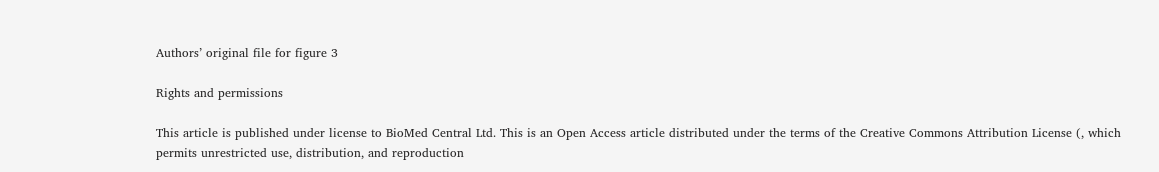Authors’ original file for figure 3

Rights and permissions

This article is published under license to BioMed Central Ltd. This is an Open Access article distributed under the terms of the Creative Commons Attribution License (, which permits unrestricted use, distribution, and reproduction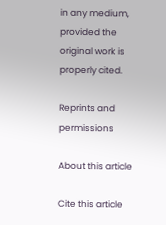in any medium, provided the original work is properly cited.

Reprints and permissions

About this article

Cite this article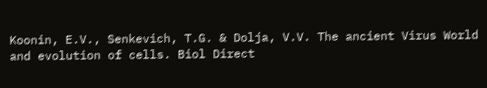Koonin, E.V., Senkevich, T.G. & Dolja, V.V. The ancient Virus World and evolution of cells. Biol Direct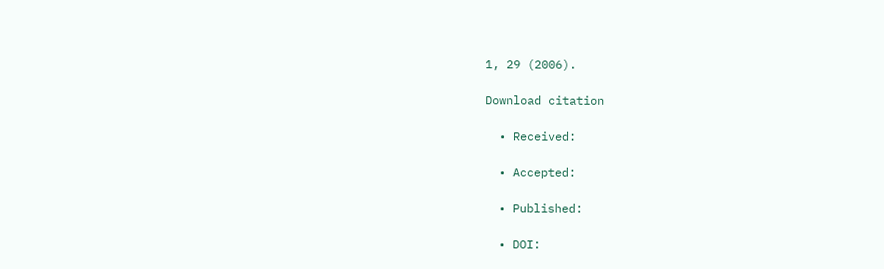1, 29 (2006).

Download citation

  • Received:

  • Accepted:

  • Published:

  • DOI: